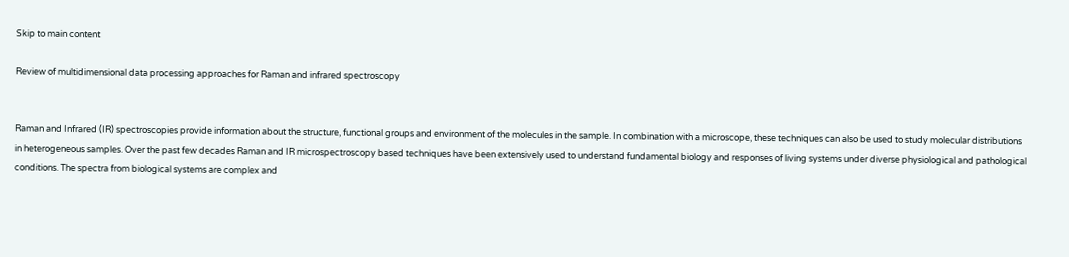Skip to main content

Review of multidimensional data processing approaches for Raman and infrared spectroscopy


Raman and Infrared (IR) spectroscopies provide information about the structure, functional groups and environment of the molecules in the sample. In combination with a microscope, these techniques can also be used to study molecular distributions in heterogeneous samples. Over the past few decades Raman and IR microspectroscopy based techniques have been extensively used to understand fundamental biology and responses of living systems under diverse physiological and pathological conditions. The spectra from biological systems are complex and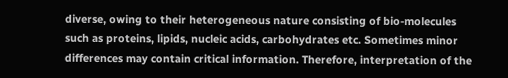diverse, owing to their heterogeneous nature consisting of bio-molecules such as proteins, lipids, nucleic acids, carbohydrates etc. Sometimes minor differences may contain critical information. Therefore, interpretation of the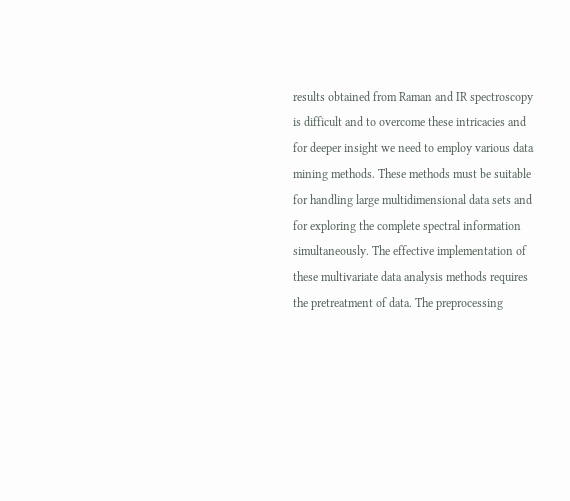results obtained from Raman and IR spectroscopy is difficult and to overcome these intricacies and for deeper insight we need to employ various data mining methods. These methods must be suitable for handling large multidimensional data sets and for exploring the complete spectral information simultaneously. The effective implementation of these multivariate data analysis methods requires the pretreatment of data. The preprocessing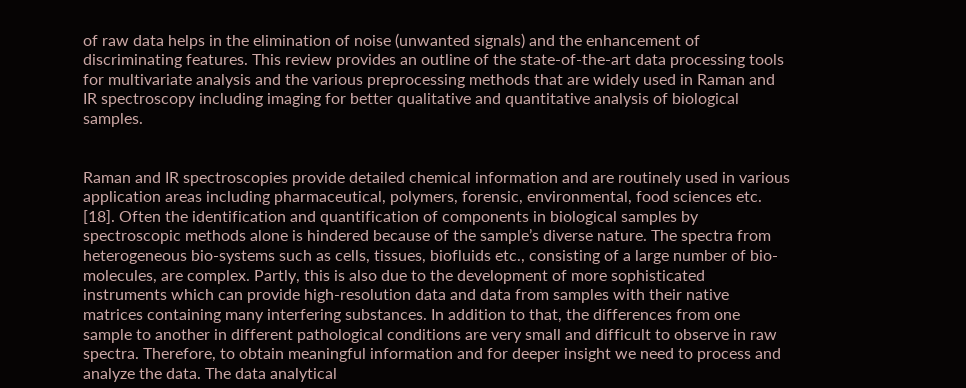of raw data helps in the elimination of noise (unwanted signals) and the enhancement of discriminating features. This review provides an outline of the state-of-the-art data processing tools for multivariate analysis and the various preprocessing methods that are widely used in Raman and IR spectroscopy including imaging for better qualitative and quantitative analysis of biological samples.


Raman and IR spectroscopies provide detailed chemical information and are routinely used in various application areas including pharmaceutical, polymers, forensic, environmental, food sciences etc. [18]. Often the identification and quantification of components in biological samples by spectroscopic methods alone is hindered because of the sample’s diverse nature. The spectra from heterogeneous bio-systems such as cells, tissues, biofluids etc., consisting of a large number of bio-molecules, are complex. Partly, this is also due to the development of more sophisticated instruments which can provide high-resolution data and data from samples with their native matrices containing many interfering substances. In addition to that, the differences from one sample to another in different pathological conditions are very small and difficult to observe in raw spectra. Therefore, to obtain meaningful information and for deeper insight we need to process and analyze the data. The data analytical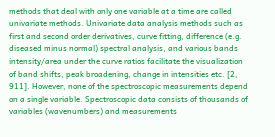methods that deal with only one variable at a time are called univariate methods. Univariate data analysis methods such as first and second order derivatives, curve fitting, difference (e.g. diseased minus normal) spectral analysis, and various bands intensity/area under the curve ratios facilitate the visualization of band shifts, peak broadening, change in intensities etc. [2, 911]. However, none of the spectroscopic measurements depend on a single variable. Spectroscopic data consists of thousands of variables (wavenumbers) and measurements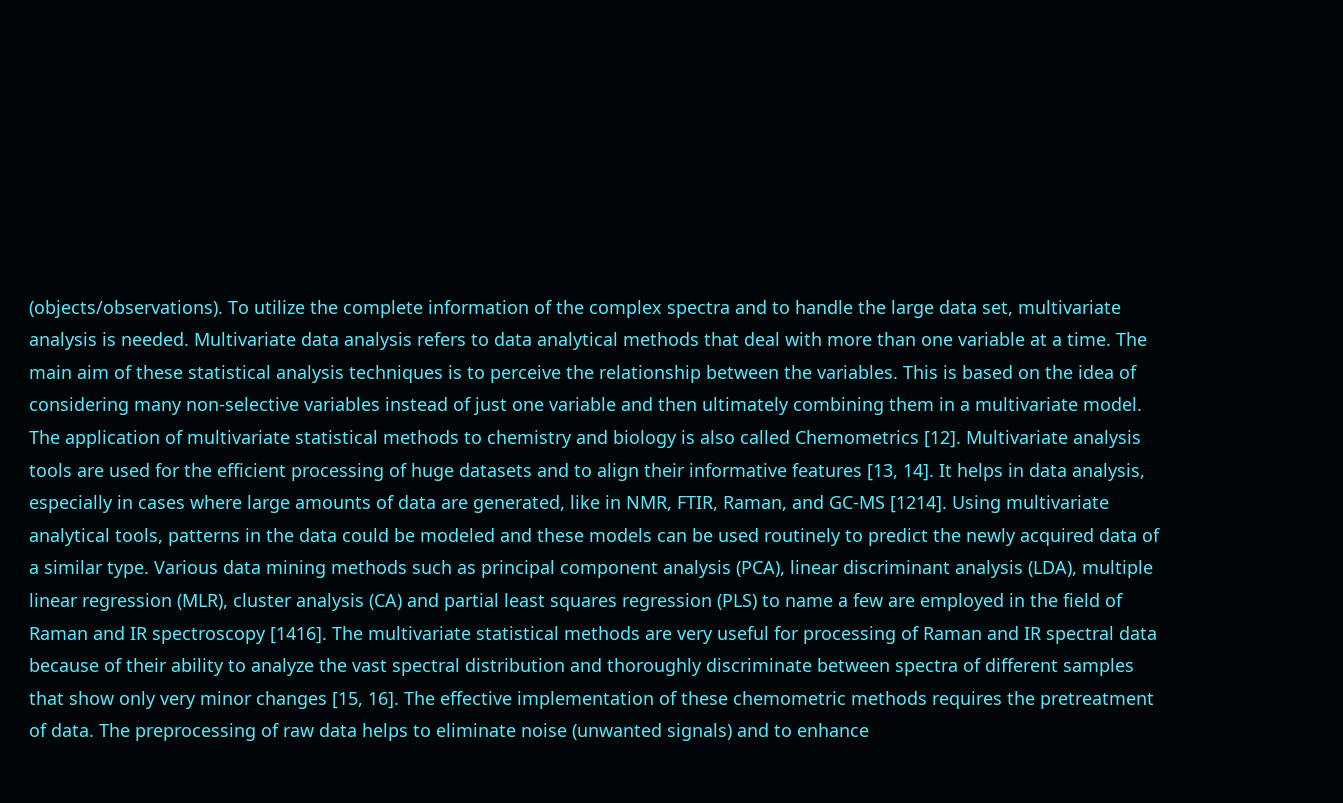(objects/observations). To utilize the complete information of the complex spectra and to handle the large data set, multivariate analysis is needed. Multivariate data analysis refers to data analytical methods that deal with more than one variable at a time. The main aim of these statistical analysis techniques is to perceive the relationship between the variables. This is based on the idea of considering many non-selective variables instead of just one variable and then ultimately combining them in a multivariate model. The application of multivariate statistical methods to chemistry and biology is also called Chemometrics [12]. Multivariate analysis tools are used for the efficient processing of huge datasets and to align their informative features [13, 14]. It helps in data analysis, especially in cases where large amounts of data are generated, like in NMR, FTIR, Raman, and GC-MS [1214]. Using multivariate analytical tools, patterns in the data could be modeled and these models can be used routinely to predict the newly acquired data of a similar type. Various data mining methods such as principal component analysis (PCA), linear discriminant analysis (LDA), multiple linear regression (MLR), cluster analysis (CA) and partial least squares regression (PLS) to name a few are employed in the field of Raman and IR spectroscopy [1416]. The multivariate statistical methods are very useful for processing of Raman and IR spectral data because of their ability to analyze the vast spectral distribution and thoroughly discriminate between spectra of different samples that show only very minor changes [15, 16]. The effective implementation of these chemometric methods requires the pretreatment of data. The preprocessing of raw data helps to eliminate noise (unwanted signals) and to enhance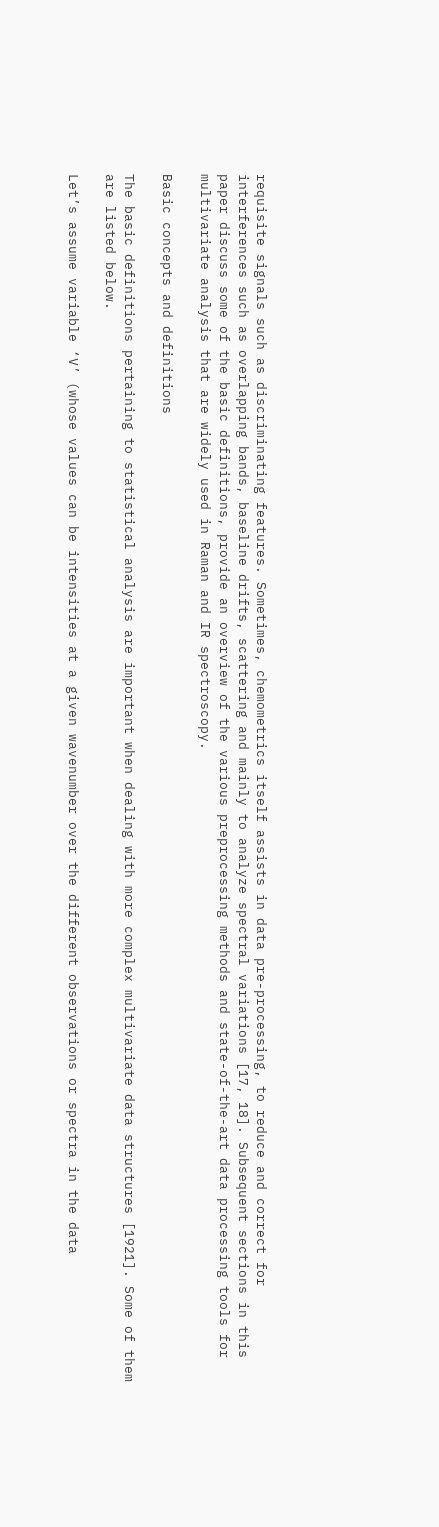requisite signals such as discriminating features. Sometimes, chemometrics itself assists in data pre-processing, to reduce and correct for interferences such as overlapping bands, baseline drifts, scattering and mainly to analyze spectral variations [17, 18]. Subsequent sections in this paper discuss some of the basic definitions, provide an overview of the various preprocessing methods and state-of-the-art data processing tools for multivariate analysis that are widely used in Raman and IR spectroscopy.

Basic concepts and definitions

The basic definitions pertaining to statistical analysis are important when dealing with more complex multivariate data structures [1921]. Some of them are listed below.

Let’s assume variable ‘V’ (whose values can be intensities at a given wavenumber over the different observations or spectra in the data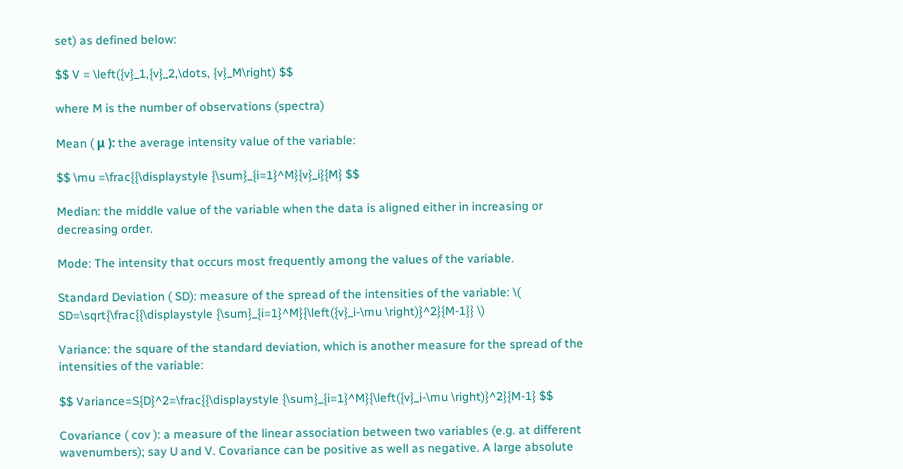set) as defined below:

$$ V = \left({v}_1,{v}_2,\dots, {v}_M\right) $$

where M is the number of observations (spectra)

Mean ( μ ): the average intensity value of the variable:

$$ \mu =\frac{{\displaystyle {\sum}_{i=1}^M}{v}_i}{M} $$

Median: the middle value of the variable when the data is aligned either in increasing or decreasing order.

Mode: The intensity that occurs most frequently among the values of the variable.

Standard Deviation ( SD): measure of the spread of the intensities of the variable: \( SD=\sqrt{\frac{{\displaystyle {\sum}_{i=1}^M}{\left({v}_i-\mu \right)}^2}{M-1}} \)

Variance: the square of the standard deviation, which is another measure for the spread of the intensities of the variable:

$$ Variance=S{D}^2=\frac{{\displaystyle {\sum}_{i=1}^M}{\left({v}_i-\mu \right)}^2}{M-1} $$

Covariance ( cov ): a measure of the linear association between two variables (e.g. at different wavenumbers); say U and V. Covariance can be positive as well as negative. A large absolute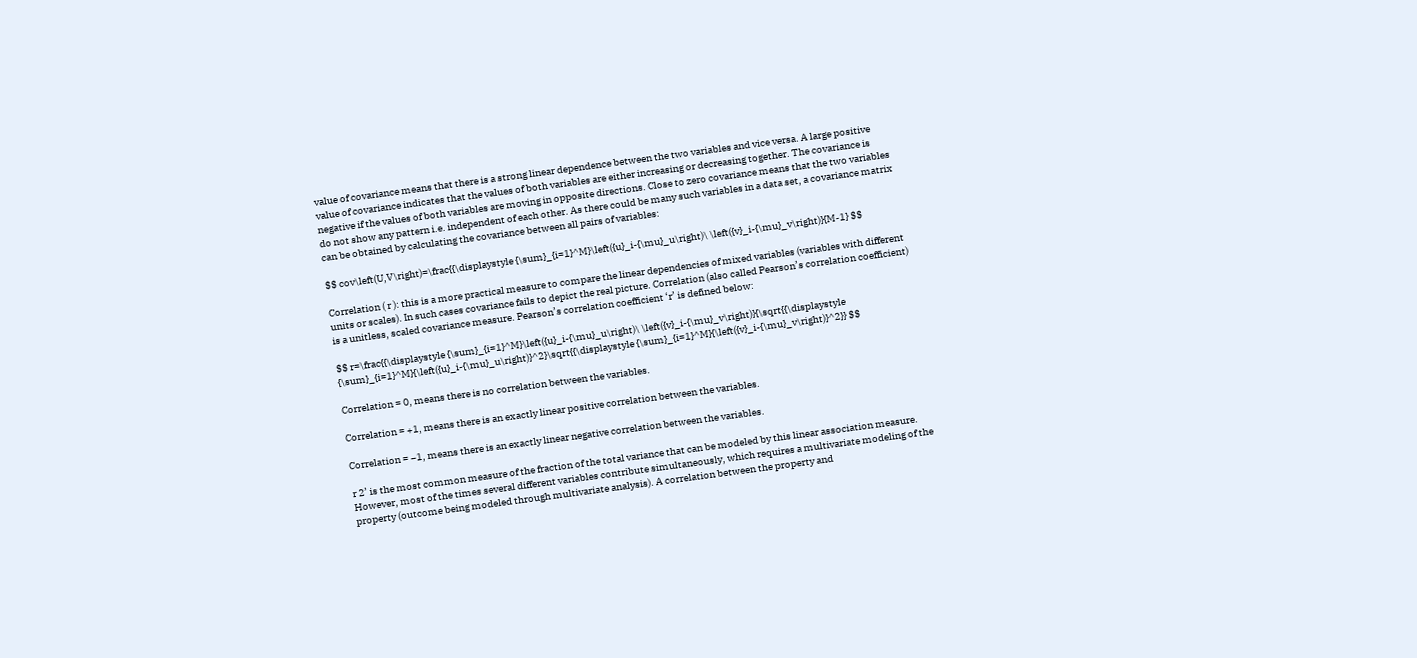value of covariance means that there is a strong linear dependence between the two variables and vice versa. A large positive value of covariance indicates that the values of both variables are either increasing or decreasing together. The covariance is negative if the values of both variables are moving in opposite directions. Close to zero covariance means that the two variables do not show any pattern i.e. independent of each other. As there could be many such variables in a data set, a covariance matrix can be obtained by calculating the covariance between all pairs of variables:

$$ cov\left(U,V\right)=\frac{{\displaystyle {\sum}_{i=1}^M}\left({u}_i-{\mu}_u\right)\ \left({v}_i-{\mu}_v\right)}{M-1} $$

Correlation ( r ): this is a more practical measure to compare the linear dependencies of mixed variables (variables with different units or scales). In such cases covariance fails to depict the real picture. Correlation (also called Pearson’s correlation coefficient) is a unitless, scaled covariance measure. Pearson’s correlation coefficient ‘r’ is defined below:

$$ r=\frac{{\displaystyle {\sum}_{i=1}^M}\left({u}_i-{\mu}_u\right)\ \left({v}_i-{\mu}_v\right)}{\sqrt{{\displaystyle {\sum}_{i=1}^M}{\left({u}_i-{\mu}_u\right)}^2}\sqrt{{\displaystyle {\sum}_{i=1}^M}{\left({v}_i-{\mu}_v\right)}^2}} $$

Correlation = 0, means there is no correlation between the variables.

Correlation = +1, means there is an exactly linear positive correlation between the variables.

Correlation = −1, means there is an exactly linear negative correlation between the variables.

r 2’ is the most common measure of the fraction of the total variance that can be modeled by this linear association measure. However, most of the times several different variables contribute simultaneously, which requires a multivariate modeling of the property (outcome being modeled through multivariate analysis). A correlation between the property and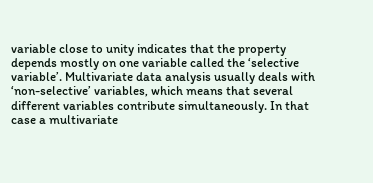variable close to unity indicates that the property depends mostly on one variable called the ‘selective variable’. Multivariate data analysis usually deals with ‘non-selective’ variables, which means that several different variables contribute simultaneously. In that case a multivariate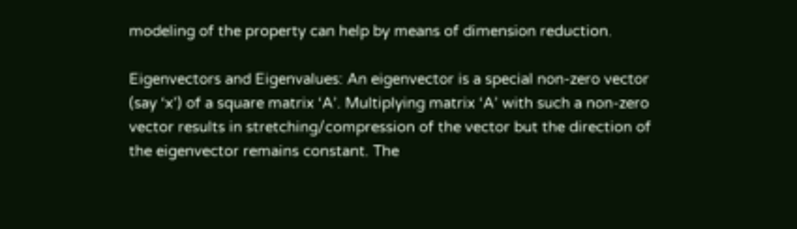modeling of the property can help by means of dimension reduction.

Eigenvectors and Eigenvalues: An eigenvector is a special non-zero vector (say ‘x’) of a square matrix ‘A’. Multiplying matrix ‘A’ with such a non-zero vector results in stretching/compression of the vector but the direction of the eigenvector remains constant. The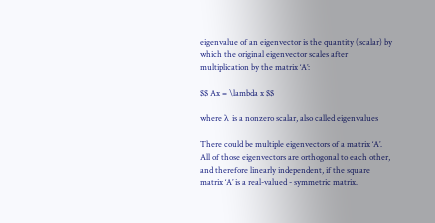eigenvalue of an eigenvector is the quantity (scalar) by which the original eigenvector scales after multiplication by the matrix ‘A’:

$$ Ax = \lambda x $$

where λ is a nonzero scalar, also called eigenvalues

There could be multiple eigenvectors of a matrix ‘A’. All of those eigenvectors are orthogonal to each other, and therefore linearly independent, if the square matrix ‘A’ is a real-valued - symmetric matrix.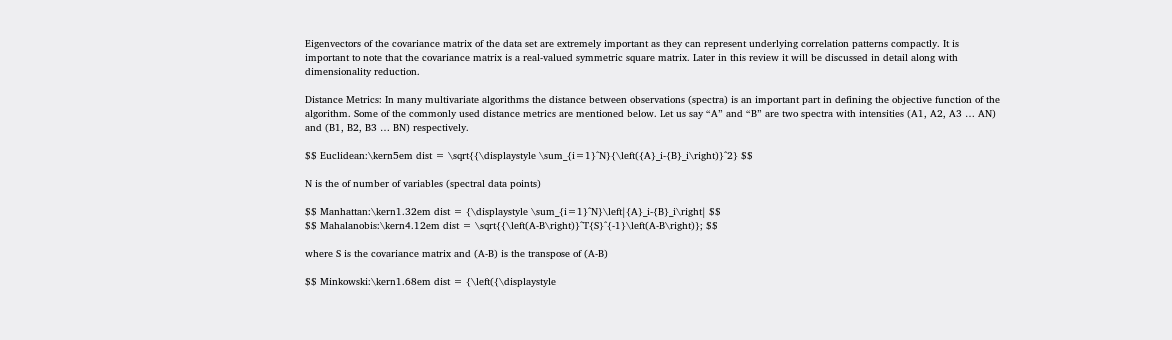Eigenvectors of the covariance matrix of the data set are extremely important as they can represent underlying correlation patterns compactly. It is important to note that the covariance matrix is a real-valued symmetric square matrix. Later in this review it will be discussed in detail along with dimensionality reduction.

Distance Metrics: In many multivariate algorithms the distance between observations (spectra) is an important part in defining the objective function of the algorithm. Some of the commonly used distance metrics are mentioned below. Let us say “A” and “B” are two spectra with intensities (A1, A2, A3 … AN) and (B1, B2, B3 … BN) respectively.

$$ Euclidean:\kern5em dist = \sqrt{{\displaystyle \sum_{i=1}^N}{\left({A}_i-{B}_i\right)}^2} $$

N is the of number of variables (spectral data points)

$$ Manhattan:\kern1.32em dist = {\displaystyle \sum_{i=1}^N}\left|{A}_i-{B}_i\right| $$
$$ Mahalanobis:\kern4.12em dist = \sqrt{{\left(A-B\right)}^T{S}^{-1}\left(A-B\right)}; $$

where S is the covariance matrix and (A-B) is the transpose of (A-B)

$$ Minkowski:\kern1.68em dist = {\left({\displaystyle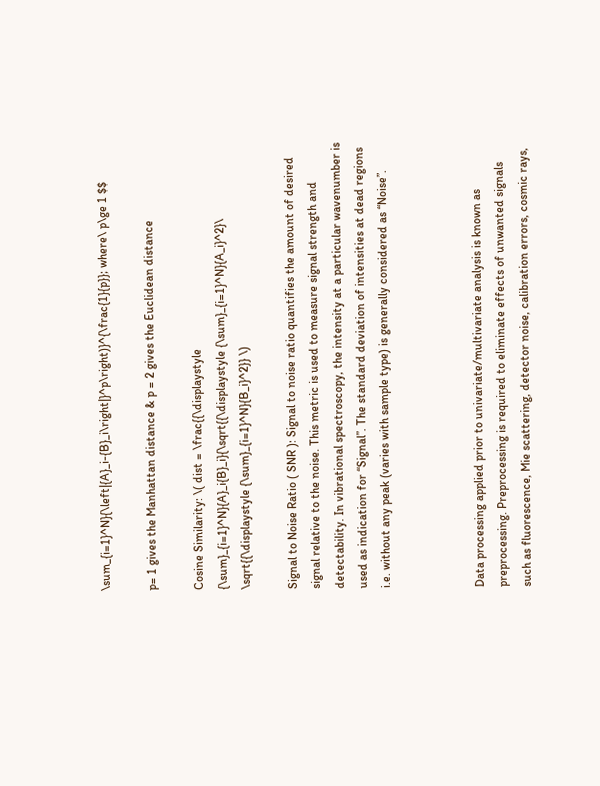\sum_{i=1}^N}{\left|{A}_i-{B}_i\right|}^p\right)}^{\frac{1}{p}}; where\ p\ge 1 $$

p= 1 gives the Manhattan distance & p = 2 gives the Euclidean distance

Cosine Similarity: \( dist = \frac{{\displaystyle {\sum}_{i=1}^N}{A}_i{B}_i}{\sqrt{{\displaystyle {\sum}_{i=1}^N}{A_i}^2}\ \sqrt{{\displaystyle {\sum}_{i=1}^N}{B_i}^2}} \)

Signal to Noise Ratio ( SNR ): Signal to noise ratio quantifies the amount of desired signal relative to the noise. This metric is used to measure signal strength and detectability. In vibrational spectroscopy, the intensity at a particular wavenumber is used as indication for “Signal”. The standard deviation of intensities at dead regions i.e. without any peak (varies with sample type) is generally considered as “Noise”.



Data processing applied prior to univariate/multivariate analysis is known as preprocessing. Preprocessing is required to eliminate effects of unwanted signals such as fluorescence, Mie scattering, detector noise, calibration errors, cosmic rays,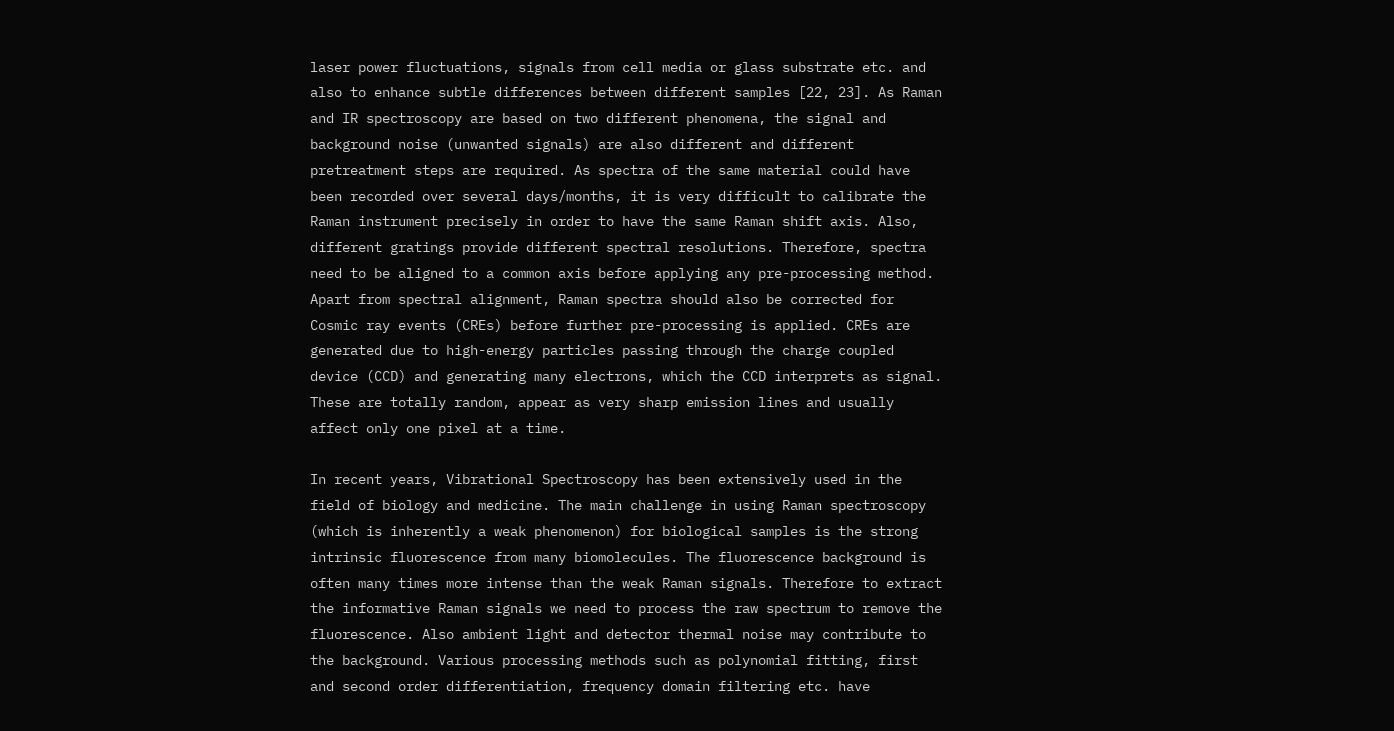laser power fluctuations, signals from cell media or glass substrate etc. and also to enhance subtle differences between different samples [22, 23]. As Raman and IR spectroscopy are based on two different phenomena, the signal and background noise (unwanted signals) are also different and different pretreatment steps are required. As spectra of the same material could have been recorded over several days/months, it is very difficult to calibrate the Raman instrument precisely in order to have the same Raman shift axis. Also, different gratings provide different spectral resolutions. Therefore, spectra need to be aligned to a common axis before applying any pre-processing method. Apart from spectral alignment, Raman spectra should also be corrected for Cosmic ray events (CREs) before further pre-processing is applied. CREs are generated due to high-energy particles passing through the charge coupled device (CCD) and generating many electrons, which the CCD interprets as signal. These are totally random, appear as very sharp emission lines and usually affect only one pixel at a time.

In recent years, Vibrational Spectroscopy has been extensively used in the field of biology and medicine. The main challenge in using Raman spectroscopy (which is inherently a weak phenomenon) for biological samples is the strong intrinsic fluorescence from many biomolecules. The fluorescence background is often many times more intense than the weak Raman signals. Therefore to extract the informative Raman signals we need to process the raw spectrum to remove the fluorescence. Also ambient light and detector thermal noise may contribute to the background. Various processing methods such as polynomial fitting, first and second order differentiation, frequency domain filtering etc. have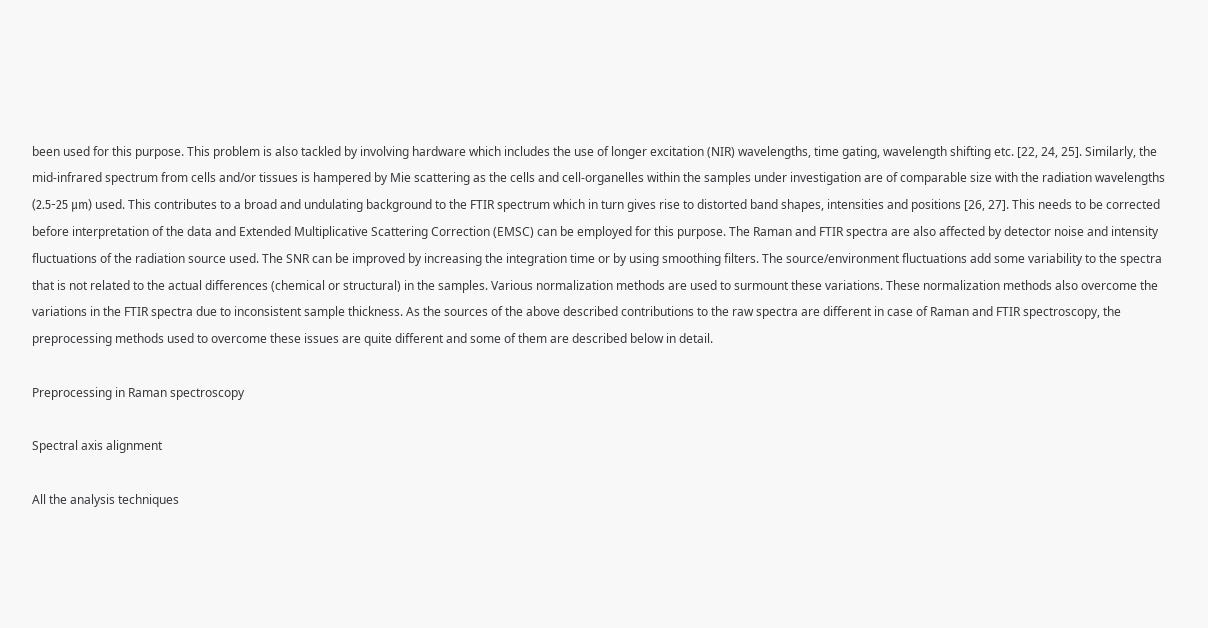been used for this purpose. This problem is also tackled by involving hardware which includes the use of longer excitation (NIR) wavelengths, time gating, wavelength shifting etc. [22, 24, 25]. Similarly, the mid-infrared spectrum from cells and/or tissues is hampered by Mie scattering as the cells and cell-organelles within the samples under investigation are of comparable size with the radiation wavelengths (2.5-25 μm) used. This contributes to a broad and undulating background to the FTIR spectrum which in turn gives rise to distorted band shapes, intensities and positions [26, 27]. This needs to be corrected before interpretation of the data and Extended Multiplicative Scattering Correction (EMSC) can be employed for this purpose. The Raman and FTIR spectra are also affected by detector noise and intensity fluctuations of the radiation source used. The SNR can be improved by increasing the integration time or by using smoothing filters. The source/environment fluctuations add some variability to the spectra that is not related to the actual differences (chemical or structural) in the samples. Various normalization methods are used to surmount these variations. These normalization methods also overcome the variations in the FTIR spectra due to inconsistent sample thickness. As the sources of the above described contributions to the raw spectra are different in case of Raman and FTIR spectroscopy, the preprocessing methods used to overcome these issues are quite different and some of them are described below in detail.

Preprocessing in Raman spectroscopy

Spectral axis alignment

All the analysis techniques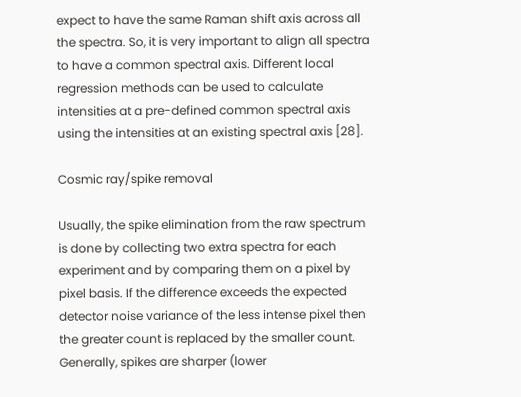expect to have the same Raman shift axis across all the spectra. So, it is very important to align all spectra to have a common spectral axis. Different local regression methods can be used to calculate intensities at a pre-defined common spectral axis using the intensities at an existing spectral axis [28].

Cosmic ray/spike removal

Usually, the spike elimination from the raw spectrum is done by collecting two extra spectra for each experiment and by comparing them on a pixel by pixel basis. If the difference exceeds the expected detector noise variance of the less intense pixel then the greater count is replaced by the smaller count. Generally, spikes are sharper (lower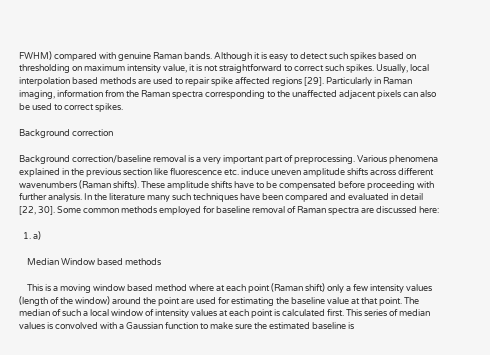FWHM) compared with genuine Raman bands. Although it is easy to detect such spikes based on thresholding on maximum intensity value, it is not straightforward to correct such spikes. Usually, local interpolation based methods are used to repair spike affected regions [29]. Particularly in Raman imaging, information from the Raman spectra corresponding to the unaffected adjacent pixels can also be used to correct spikes.

Background correction

Background correction/baseline removal is a very important part of preprocessing. Various phenomena explained in the previous section like fluorescence etc. induce uneven amplitude shifts across different wavenumbers (Raman shifts). These amplitude shifts have to be compensated before proceeding with further analysis. In the literature many such techniques have been compared and evaluated in detail [22, 30]. Some common methods employed for baseline removal of Raman spectra are discussed here:

  1. a)

    Median Window based methods

    This is a moving window based method where at each point (Raman shift) only a few intensity values (length of the window) around the point are used for estimating the baseline value at that point. The median of such a local window of intensity values at each point is calculated first. This series of median values is convolved with a Gaussian function to make sure the estimated baseline is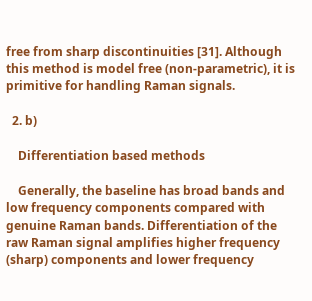free from sharp discontinuities [31]. Although this method is model free (non-parametric), it is primitive for handling Raman signals.

  2. b)

    Differentiation based methods

    Generally, the baseline has broad bands and low frequency components compared with genuine Raman bands. Differentiation of the raw Raman signal amplifies higher frequency (sharp) components and lower frequency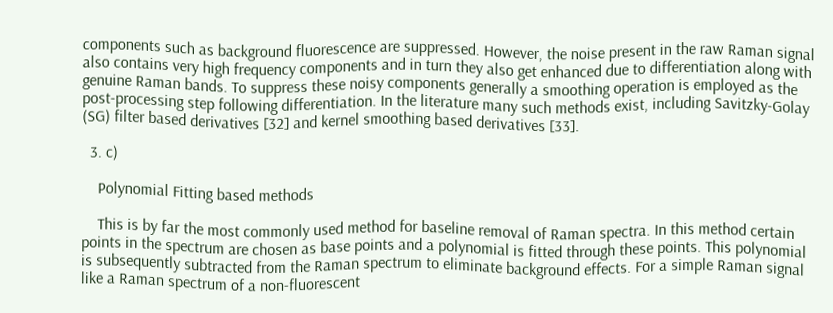components such as background fluorescence are suppressed. However, the noise present in the raw Raman signal also contains very high frequency components and in turn they also get enhanced due to differentiation along with genuine Raman bands. To suppress these noisy components generally a smoothing operation is employed as the post-processing step following differentiation. In the literature many such methods exist, including Savitzky-Golay (SG) filter based derivatives [32] and kernel smoothing based derivatives [33].

  3. c)

    Polynomial Fitting based methods

    This is by far the most commonly used method for baseline removal of Raman spectra. In this method certain points in the spectrum are chosen as base points and a polynomial is fitted through these points. This polynomial is subsequently subtracted from the Raman spectrum to eliminate background effects. For a simple Raman signal like a Raman spectrum of a non-fluorescent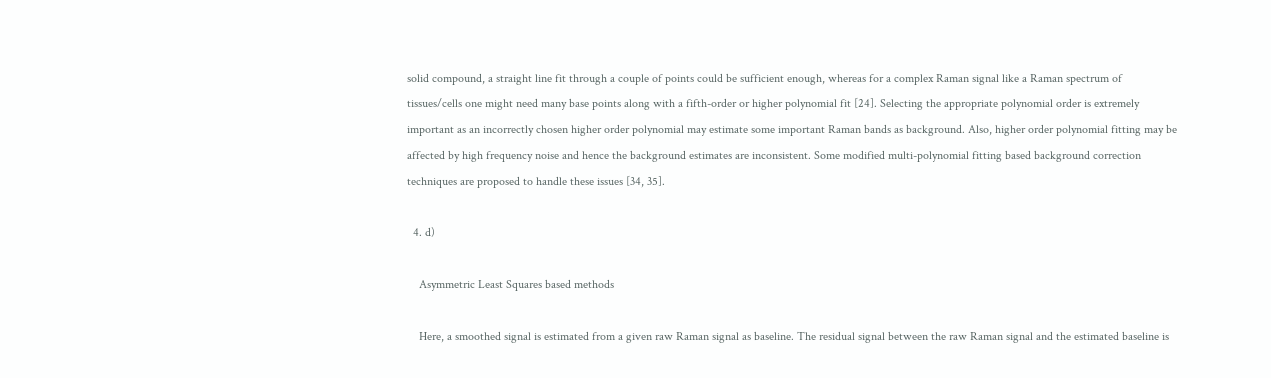solid compound, a straight line fit through a couple of points could be sufficient enough, whereas for a complex Raman signal like a Raman spectrum of tissues/cells one might need many base points along with a fifth-order or higher polynomial fit [24]. Selecting the appropriate polynomial order is extremely important as an incorrectly chosen higher order polynomial may estimate some important Raman bands as background. Also, higher order polynomial fitting may be affected by high frequency noise and hence the background estimates are inconsistent. Some modified multi-polynomial fitting based background correction techniques are proposed to handle these issues [34, 35].

  4. d)

    Asymmetric Least Squares based methods

    Here, a smoothed signal is estimated from a given raw Raman signal as baseline. The residual signal between the raw Raman signal and the estimated baseline is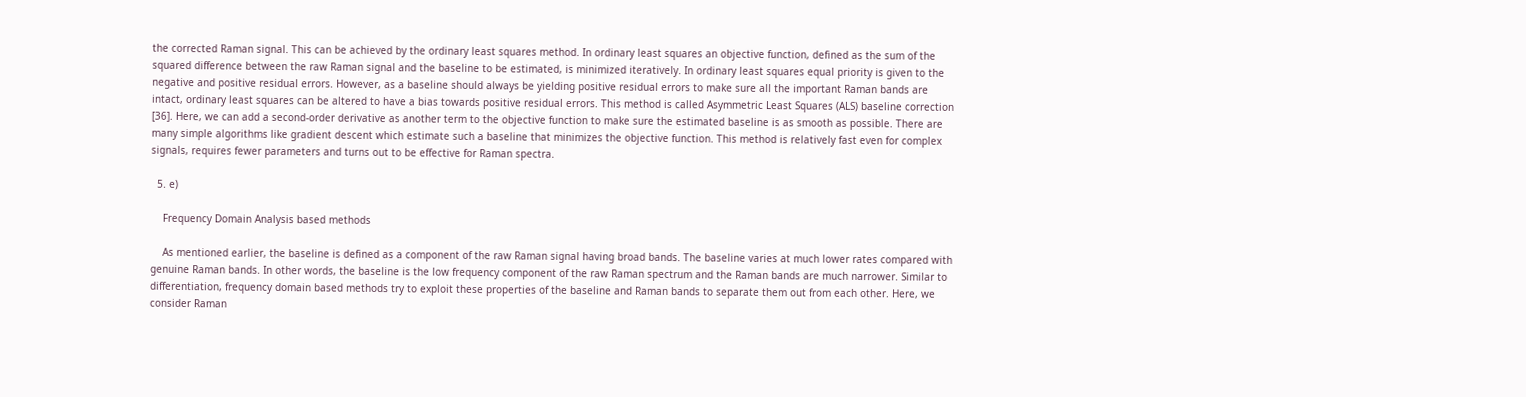the corrected Raman signal. This can be achieved by the ordinary least squares method. In ordinary least squares an objective function, defined as the sum of the squared difference between the raw Raman signal and the baseline to be estimated, is minimized iteratively. In ordinary least squares equal priority is given to the negative and positive residual errors. However, as a baseline should always be yielding positive residual errors to make sure all the important Raman bands are intact, ordinary least squares can be altered to have a bias towards positive residual errors. This method is called Asymmetric Least Squares (ALS) baseline correction [36]. Here, we can add a second-order derivative as another term to the objective function to make sure the estimated baseline is as smooth as possible. There are many simple algorithms like gradient descent which estimate such a baseline that minimizes the objective function. This method is relatively fast even for complex signals, requires fewer parameters and turns out to be effective for Raman spectra.

  5. e)

    Frequency Domain Analysis based methods

    As mentioned earlier, the baseline is defined as a component of the raw Raman signal having broad bands. The baseline varies at much lower rates compared with genuine Raman bands. In other words, the baseline is the low frequency component of the raw Raman spectrum and the Raman bands are much narrower. Similar to differentiation, frequency domain based methods try to exploit these properties of the baseline and Raman bands to separate them out from each other. Here, we consider Raman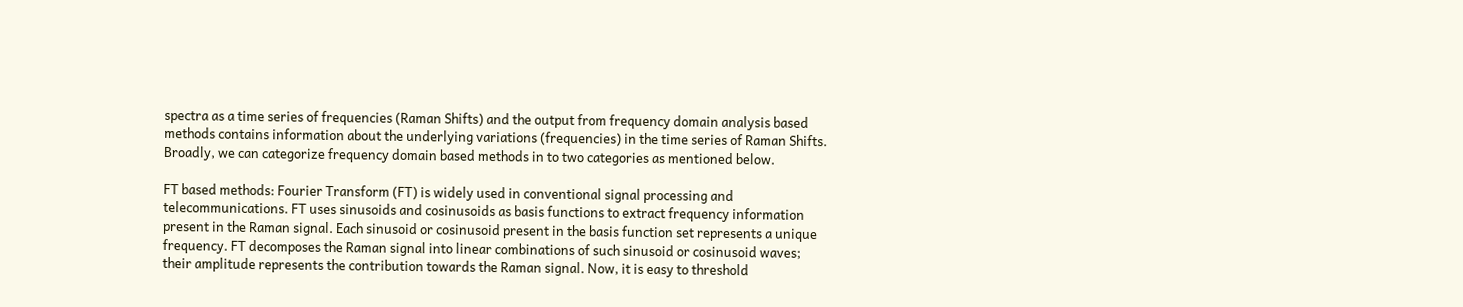spectra as a time series of frequencies (Raman Shifts) and the output from frequency domain analysis based methods contains information about the underlying variations (frequencies) in the time series of Raman Shifts. Broadly, we can categorize frequency domain based methods in to two categories as mentioned below.

FT based methods: Fourier Transform (FT) is widely used in conventional signal processing and telecommunications. FT uses sinusoids and cosinusoids as basis functions to extract frequency information present in the Raman signal. Each sinusoid or cosinusoid present in the basis function set represents a unique frequency. FT decomposes the Raman signal into linear combinations of such sinusoid or cosinusoid waves; their amplitude represents the contribution towards the Raman signal. Now, it is easy to threshold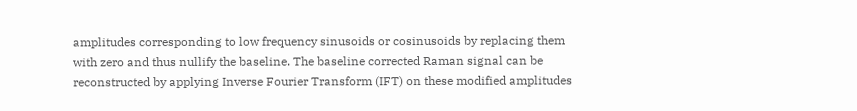amplitudes corresponding to low frequency sinusoids or cosinusoids by replacing them with zero and thus nullify the baseline. The baseline corrected Raman signal can be reconstructed by applying Inverse Fourier Transform (IFT) on these modified amplitudes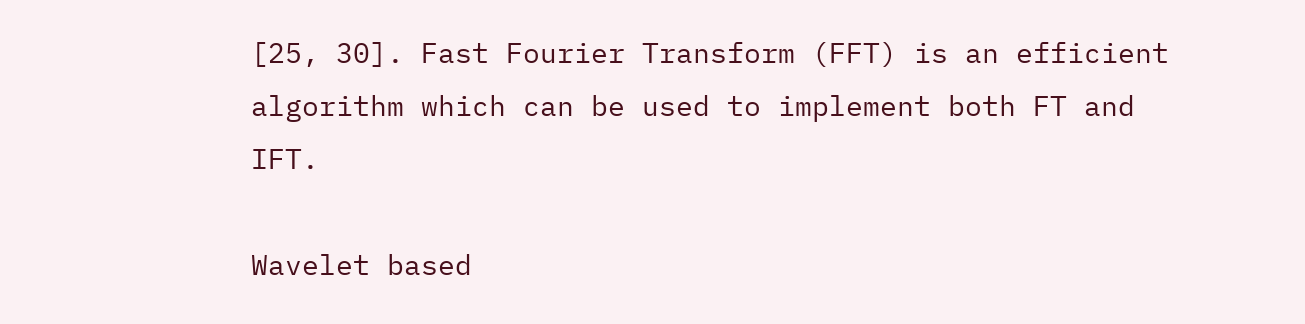[25, 30]. Fast Fourier Transform (FFT) is an efficient algorithm which can be used to implement both FT and IFT.

Wavelet based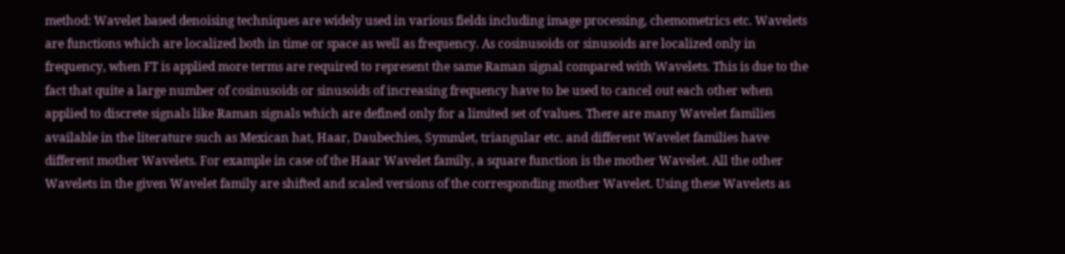method: Wavelet based denoising techniques are widely used in various fields including image processing, chemometrics etc. Wavelets are functions which are localized both in time or space as well as frequency. As cosinusoids or sinusoids are localized only in frequency, when FT is applied more terms are required to represent the same Raman signal compared with Wavelets. This is due to the fact that quite a large number of cosinusoids or sinusoids of increasing frequency have to be used to cancel out each other when applied to discrete signals like Raman signals which are defined only for a limited set of values. There are many Wavelet families available in the literature such as Mexican hat, Haar, Daubechies, Symmlet, triangular etc. and different Wavelet families have different mother Wavelets. For example in case of the Haar Wavelet family, a square function is the mother Wavelet. All the other Wavelets in the given Wavelet family are shifted and scaled versions of the corresponding mother Wavelet. Using these Wavelets as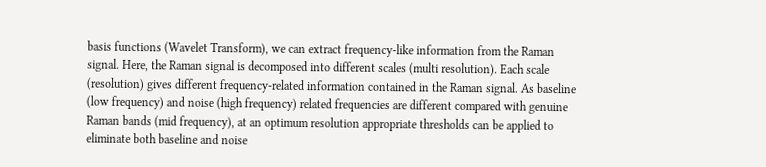basis functions (Wavelet Transform), we can extract frequency-like information from the Raman signal. Here, the Raman signal is decomposed into different scales (multi resolution). Each scale (resolution) gives different frequency-related information contained in the Raman signal. As baseline (low frequency) and noise (high frequency) related frequencies are different compared with genuine Raman bands (mid frequency), at an optimum resolution appropriate thresholds can be applied to eliminate both baseline and noise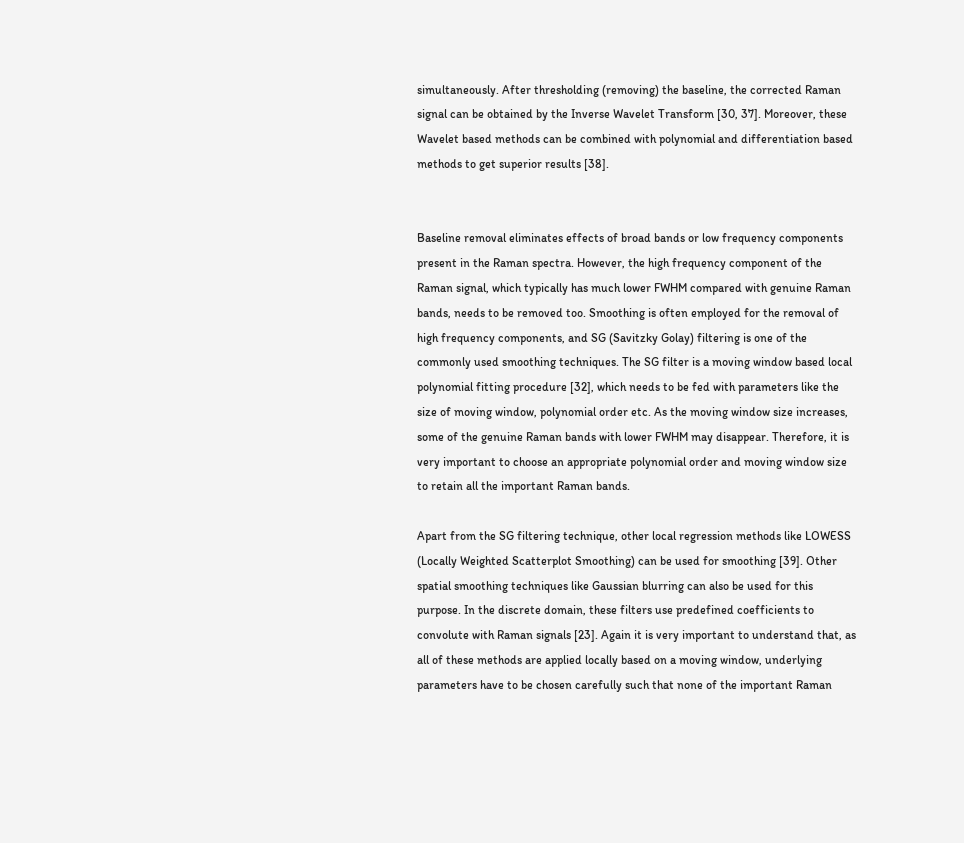simultaneously. After thresholding (removing) the baseline, the corrected Raman signal can be obtained by the Inverse Wavelet Transform [30, 37]. Moreover, these Wavelet based methods can be combined with polynomial and differentiation based methods to get superior results [38].


Baseline removal eliminates effects of broad bands or low frequency components present in the Raman spectra. However, the high frequency component of the Raman signal, which typically has much lower FWHM compared with genuine Raman bands, needs to be removed too. Smoothing is often employed for the removal of high frequency components, and SG (Savitzky Golay) filtering is one of the commonly used smoothing techniques. The SG filter is a moving window based local polynomial fitting procedure [32], which needs to be fed with parameters like the size of moving window, polynomial order etc. As the moving window size increases, some of the genuine Raman bands with lower FWHM may disappear. Therefore, it is very important to choose an appropriate polynomial order and moving window size to retain all the important Raman bands.

Apart from the SG filtering technique, other local regression methods like LOWESS (Locally Weighted Scatterplot Smoothing) can be used for smoothing [39]. Other spatial smoothing techniques like Gaussian blurring can also be used for this purpose. In the discrete domain, these filters use predefined coefficients to convolute with Raman signals [23]. Again it is very important to understand that, as all of these methods are applied locally based on a moving window, underlying parameters have to be chosen carefully such that none of the important Raman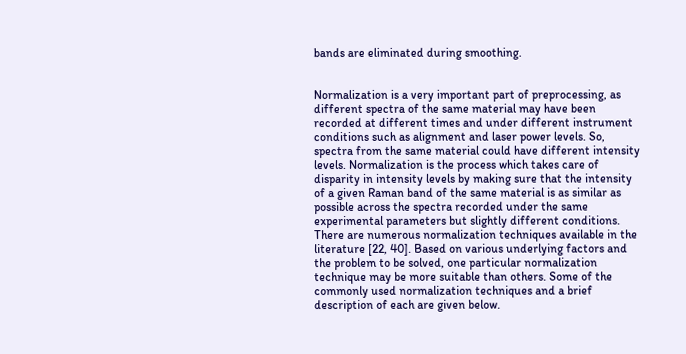bands are eliminated during smoothing.


Normalization is a very important part of preprocessing, as different spectra of the same material may have been recorded at different times and under different instrument conditions such as alignment and laser power levels. So, spectra from the same material could have different intensity levels. Normalization is the process which takes care of disparity in intensity levels by making sure that the intensity of a given Raman band of the same material is as similar as possible across the spectra recorded under the same experimental parameters but slightly different conditions. There are numerous normalization techniques available in the literature [22, 40]. Based on various underlying factors and the problem to be solved, one particular normalization technique may be more suitable than others. Some of the commonly used normalization techniques and a brief description of each are given below.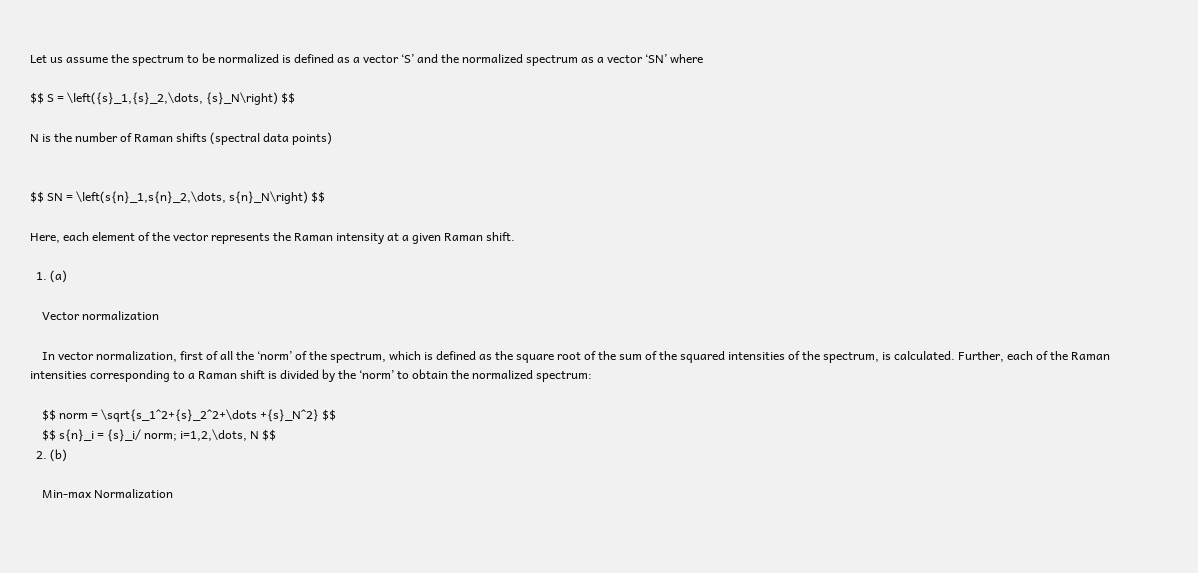Let us assume the spectrum to be normalized is defined as a vector ‘S’ and the normalized spectrum as a vector ‘SN’ where

$$ S = \left({s}_1,{s}_2,\dots, {s}_N\right) $$

N is the number of Raman shifts (spectral data points)


$$ SN = \left(s{n}_1,s{n}_2,\dots, s{n}_N\right) $$

Here, each element of the vector represents the Raman intensity at a given Raman shift.

  1. (a)

    Vector normalization

    In vector normalization, first of all the ‘norm’ of the spectrum, which is defined as the square root of the sum of the squared intensities of the spectrum, is calculated. Further, each of the Raman intensities corresponding to a Raman shift is divided by the ‘norm’ to obtain the normalized spectrum:

    $$ norm = \sqrt{s_1^2+{s}_2^2+\dots +{s}_N^2} $$
    $$ s{n}_i = {s}_i/ norm; i=1,2,\dots, N $$
  2. (b)

    Min-max Normalization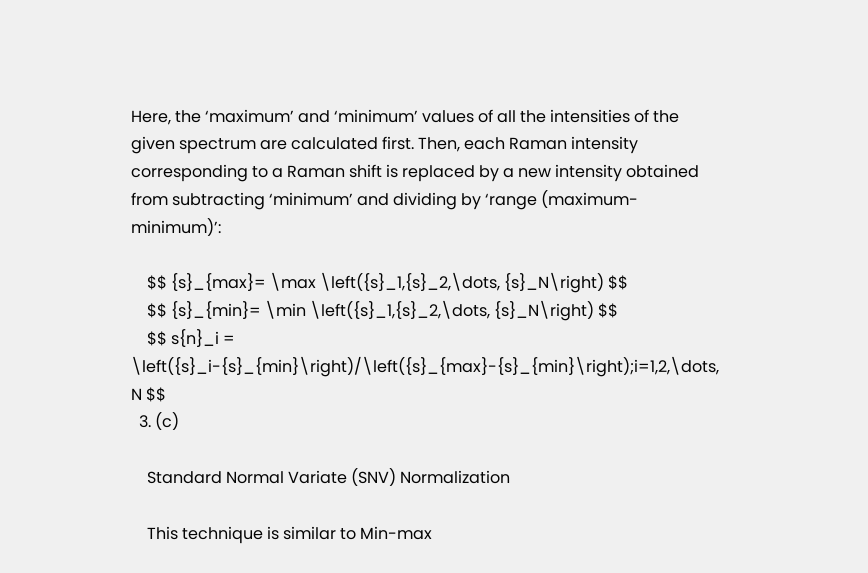Here, the ‘maximum’ and ‘minimum’ values of all the intensities of the given spectrum are calculated first. Then, each Raman intensity corresponding to a Raman shift is replaced by a new intensity obtained from subtracting ‘minimum’ and dividing by ‘range (maximum-minimum)’:

    $$ {s}_{max}= \max \left({s}_1,{s}_2,\dots, {s}_N\right) $$
    $$ {s}_{min}= \min \left({s}_1,{s}_2,\dots, {s}_N\right) $$
    $$ s{n}_i = \left({s}_i-{s}_{min}\right)/\left({s}_{max}-{s}_{min}\right);i=1,2,\dots, N $$
  3. (c)

    Standard Normal Variate (SNV) Normalization

    This technique is similar to Min-max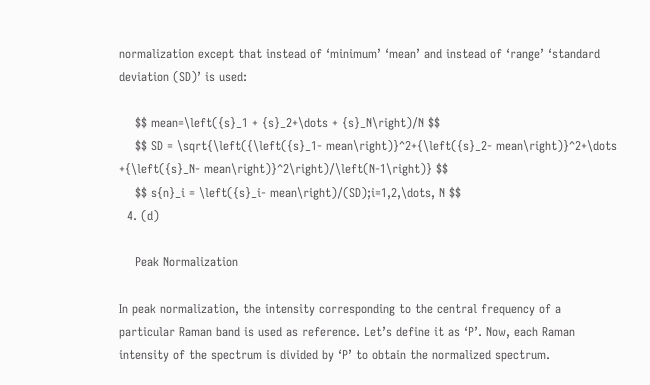normalization except that instead of ‘minimum’ ‘mean’ and instead of ‘range’ ‘standard deviation (SD)’ is used:

    $$ mean=\left({s}_1 + {s}_2+\dots + {s}_N\right)/N $$
    $$ SD = \sqrt{\left({\left({s}_1- mean\right)}^2+{\left({s}_2- mean\right)}^2+\dots +{\left({s}_N- mean\right)}^2\right)/\left(N-1\right)} $$
    $$ s{n}_i = \left({s}_i- mean\right)/(SD);i=1,2,\dots, N $$
  4. (d)

    Peak Normalization

In peak normalization, the intensity corresponding to the central frequency of a particular Raman band is used as reference. Let’s define it as ‘P’. Now, each Raman intensity of the spectrum is divided by ‘P’ to obtain the normalized spectrum.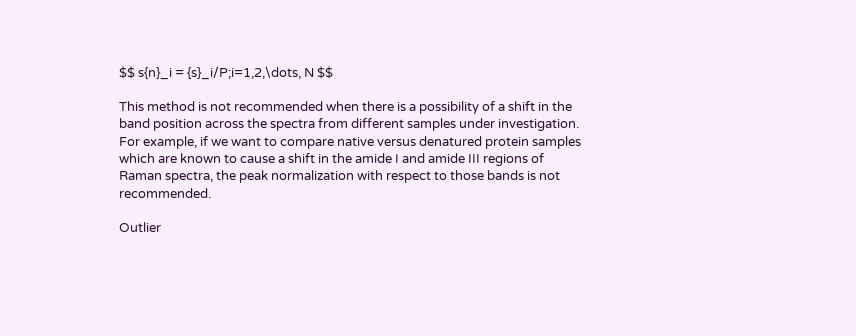$$ s{n}_i = {s}_i/P;i=1,2,\dots, N $$

This method is not recommended when there is a possibility of a shift in the band position across the spectra from different samples under investigation. For example, if we want to compare native versus denatured protein samples which are known to cause a shift in the amide I and amide III regions of Raman spectra, the peak normalization with respect to those bands is not recommended.

Outlier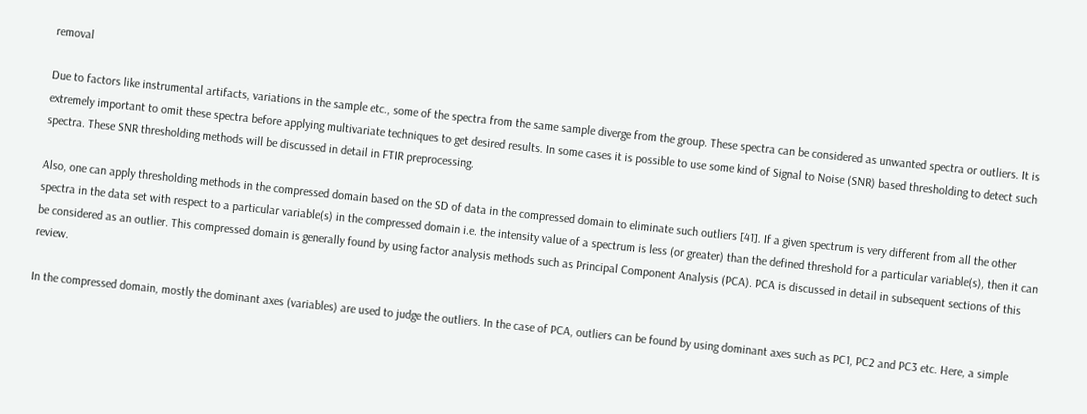removal

Due to factors like instrumental artifacts, variations in the sample etc., some of the spectra from the same sample diverge from the group. These spectra can be considered as unwanted spectra or outliers. It is extremely important to omit these spectra before applying multivariate techniques to get desired results. In some cases it is possible to use some kind of Signal to Noise (SNR) based thresholding to detect such spectra. These SNR thresholding methods will be discussed in detail in FTIR preprocessing.

Also, one can apply thresholding methods in the compressed domain based on the SD of data in the compressed domain to eliminate such outliers [41]. If a given spectrum is very different from all the other spectra in the data set with respect to a particular variable(s) in the compressed domain i.e. the intensity value of a spectrum is less (or greater) than the defined threshold for a particular variable(s), then it can be considered as an outlier. This compressed domain is generally found by using factor analysis methods such as Principal Component Analysis (PCA). PCA is discussed in detail in subsequent sections of this review.

In the compressed domain, mostly the dominant axes (variables) are used to judge the outliers. In the case of PCA, outliers can be found by using dominant axes such as PC1, PC2 and PC3 etc. Here, a simple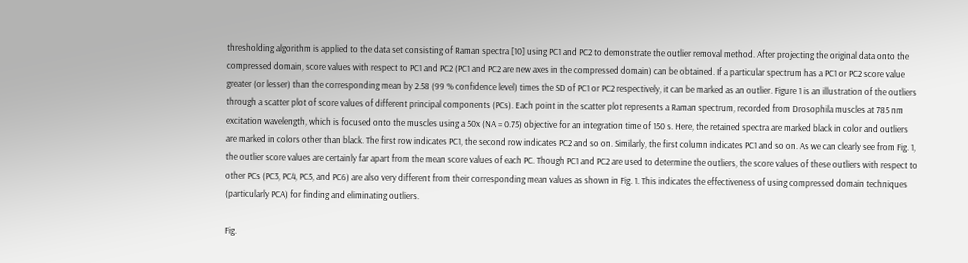thresholding algorithm is applied to the data set consisting of Raman spectra [10] using PC1 and PC2 to demonstrate the outlier removal method. After projecting the original data onto the compressed domain, score values with respect to PC1 and PC2 (PC1 and PC2 are new axes in the compressed domain) can be obtained. If a particular spectrum has a PC1 or PC2 score value greater (or lesser) than the corresponding mean by 2.58 (99 % confidence level) times the SD of PC1 or PC2 respectively, it can be marked as an outlier. Figure 1 is an illustration of the outliers through a scatter plot of score values of different principal components (PCs). Each point in the scatter plot represents a Raman spectrum, recorded from Drosophila muscles at 785 nm excitation wavelength, which is focused onto the muscles using a 50x (NA = 0.75) objective for an integration time of 150 s. Here, the retained spectra are marked black in color and outliers are marked in colors other than black. The first row indicates PC1, the second row indicates PC2 and so on. Similarly, the first column indicates PC1 and so on. As we can clearly see from Fig. 1, the outlier score values are certainly far apart from the mean score values of each PC. Though PC1 and PC2 are used to determine the outliers, the score values of these outliers with respect to other PCs (PC3, PC4, PC5, and PC6) are also very different from their corresponding mean values as shown in Fig. 1. This indicates the effectiveness of using compressed domain techniques (particularly PCA) for finding and eliminating outliers.

Fig.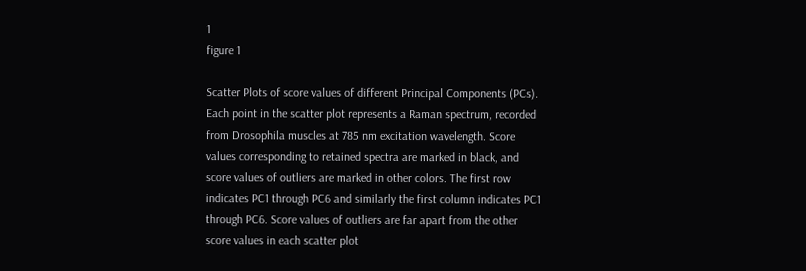1
figure 1

Scatter Plots of score values of different Principal Components (PCs). Each point in the scatter plot represents a Raman spectrum, recorded from Drosophila muscles at 785 nm excitation wavelength. Score values corresponding to retained spectra are marked in black, and score values of outliers are marked in other colors. The first row indicates PC1 through PC6 and similarly the first column indicates PC1 through PC6. Score values of outliers are far apart from the other score values in each scatter plot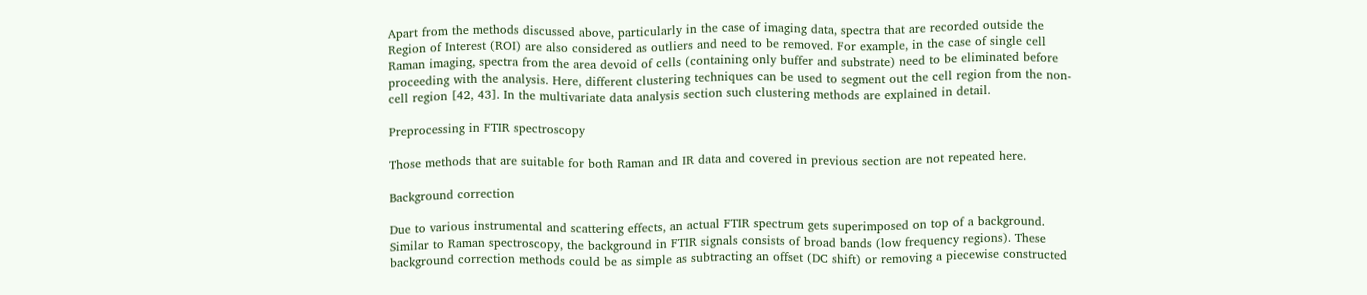Apart from the methods discussed above, particularly in the case of imaging data, spectra that are recorded outside the Region of Interest (ROI) are also considered as outliers and need to be removed. For example, in the case of single cell Raman imaging, spectra from the area devoid of cells (containing only buffer and substrate) need to be eliminated before proceeding with the analysis. Here, different clustering techniques can be used to segment out the cell region from the non-cell region [42, 43]. In the multivariate data analysis section such clustering methods are explained in detail.

Preprocessing in FTIR spectroscopy

Those methods that are suitable for both Raman and IR data and covered in previous section are not repeated here.

Background correction

Due to various instrumental and scattering effects, an actual FTIR spectrum gets superimposed on top of a background. Similar to Raman spectroscopy, the background in FTIR signals consists of broad bands (low frequency regions). These background correction methods could be as simple as subtracting an offset (DC shift) or removing a piecewise constructed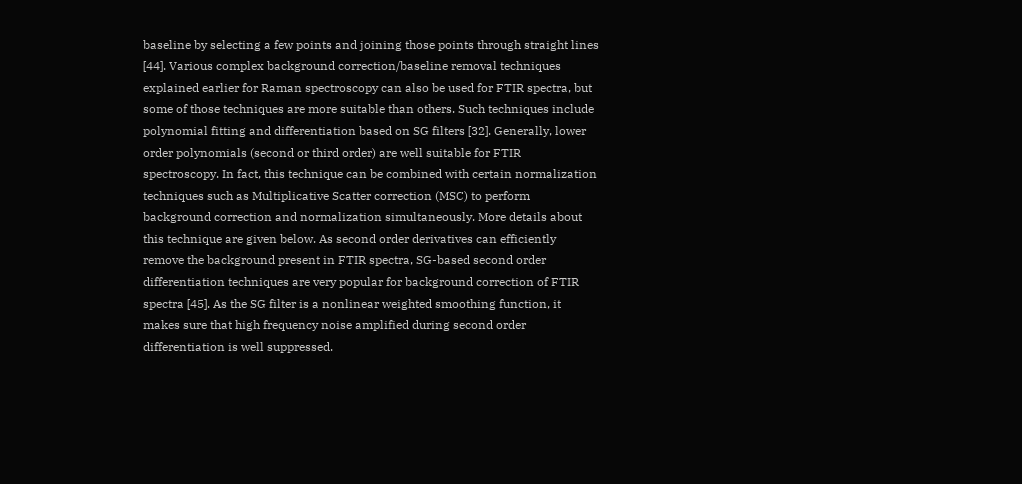baseline by selecting a few points and joining those points through straight lines [44]. Various complex background correction/baseline removal techniques explained earlier for Raman spectroscopy can also be used for FTIR spectra, but some of those techniques are more suitable than others. Such techniques include polynomial fitting and differentiation based on SG filters [32]. Generally, lower order polynomials (second or third order) are well suitable for FTIR spectroscopy. In fact, this technique can be combined with certain normalization techniques such as Multiplicative Scatter correction (MSC) to perform background correction and normalization simultaneously. More details about this technique are given below. As second order derivatives can efficiently remove the background present in FTIR spectra, SG-based second order differentiation techniques are very popular for background correction of FTIR spectra [45]. As the SG filter is a nonlinear weighted smoothing function, it makes sure that high frequency noise amplified during second order differentiation is well suppressed.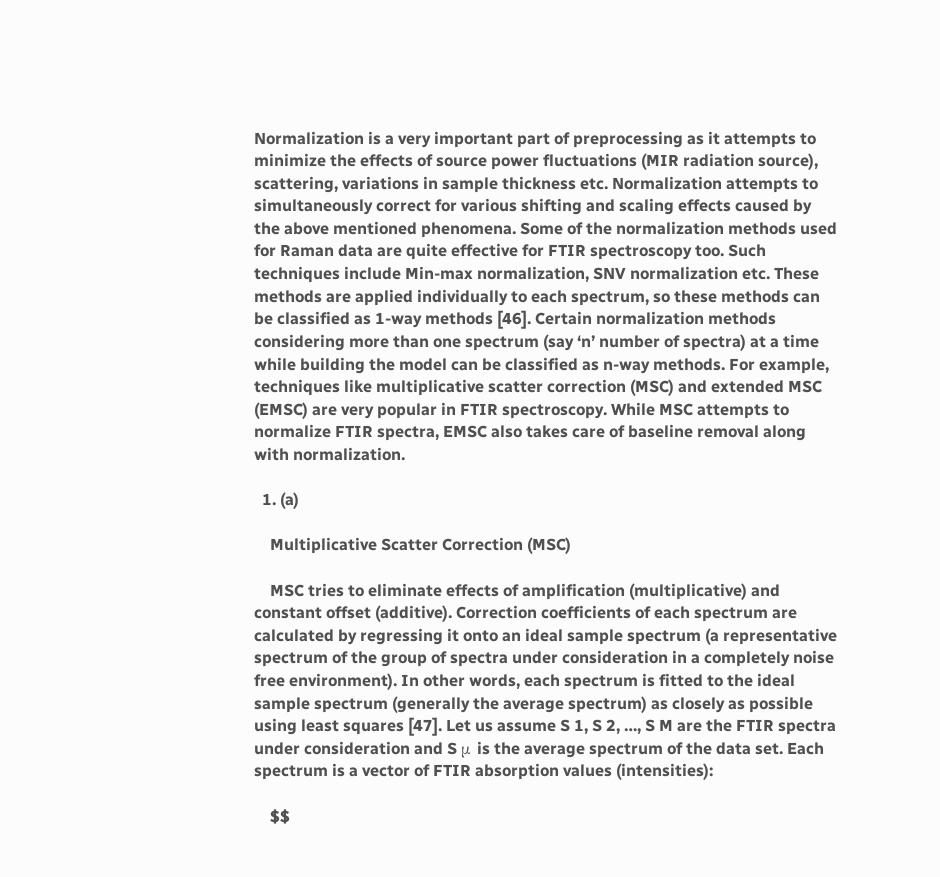Normalization is a very important part of preprocessing as it attempts to minimize the effects of source power fluctuations (MIR radiation source), scattering, variations in sample thickness etc. Normalization attempts to simultaneously correct for various shifting and scaling effects caused by the above mentioned phenomena. Some of the normalization methods used for Raman data are quite effective for FTIR spectroscopy too. Such techniques include Min-max normalization, SNV normalization etc. These methods are applied individually to each spectrum, so these methods can be classified as 1-way methods [46]. Certain normalization methods considering more than one spectrum (say ‘n’ number of spectra) at a time while building the model can be classified as n-way methods. For example, techniques like multiplicative scatter correction (MSC) and extended MSC (EMSC) are very popular in FTIR spectroscopy. While MSC attempts to normalize FTIR spectra, EMSC also takes care of baseline removal along with normalization.

  1. (a)

    Multiplicative Scatter Correction (MSC)

    MSC tries to eliminate effects of amplification (multiplicative) and constant offset (additive). Correction coefficients of each spectrum are calculated by regressing it onto an ideal sample spectrum (a representative spectrum of the group of spectra under consideration in a completely noise free environment). In other words, each spectrum is fitted to the ideal sample spectrum (generally the average spectrum) as closely as possible using least squares [47]. Let us assume S 1, S 2, …, S M are the FTIR spectra under consideration and S μ is the average spectrum of the data set. Each spectrum is a vector of FTIR absorption values (intensities):

    $$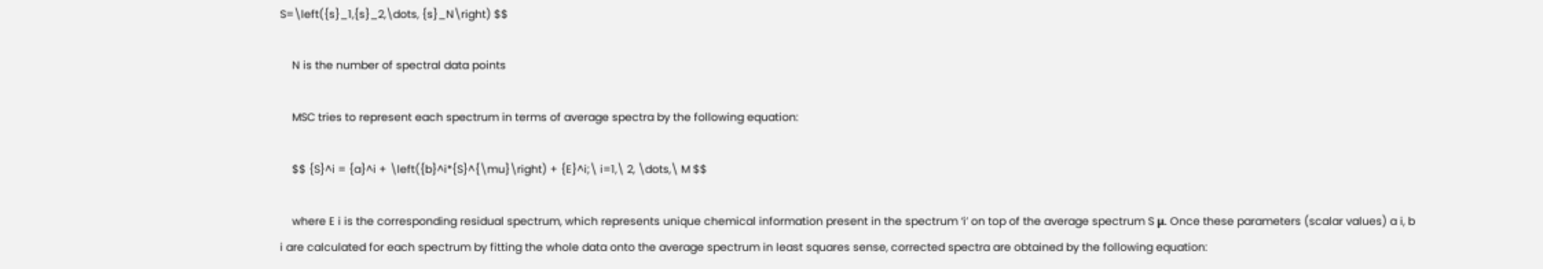S=\left({s}_1,{s}_2,\dots, {s}_N\right) $$

    N is the number of spectral data points

    MSC tries to represent each spectrum in terms of average spectra by the following equation:

    $$ {S}^i = {a}^i + \left({b}^i*{S}^{\mu}\right) + {E}^i;\ i=1,\ 2, \dots,\ M $$

    where E i is the corresponding residual spectrum, which represents unique chemical information present in the spectrum ‘i’ on top of the average spectrum S μ. Once these parameters (scalar values) a i, b i are calculated for each spectrum by fitting the whole data onto the average spectrum in least squares sense, corrected spectra are obtained by the following equation: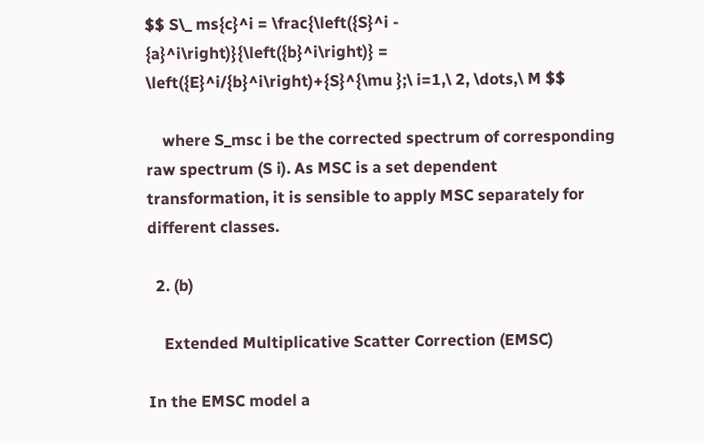$$ S\_ ms{c}^i = \frac{\left({S}^i - {a}^i\right)}{\left({b}^i\right)} = \left({E}^i/{b}^i\right)+{S}^{\mu };\ i=1,\ 2, \dots,\ M $$

    where S_msc i be the corrected spectrum of corresponding raw spectrum (S i). As MSC is a set dependent transformation, it is sensible to apply MSC separately for different classes.

  2. (b)

    Extended Multiplicative Scatter Correction (EMSC)

In the EMSC model a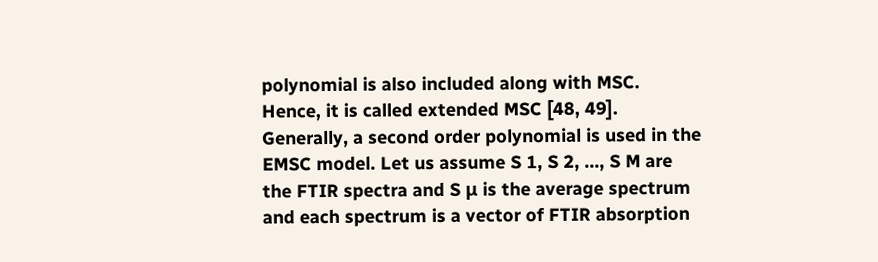polynomial is also included along with MSC. Hence, it is called extended MSC [48, 49]. Generally, a second order polynomial is used in the EMSC model. Let us assume S 1, S 2, …, S M are the FTIR spectra and S μ is the average spectrum and each spectrum is a vector of FTIR absorption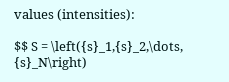values (intensities):

$$ S = \left({s}_1,{s}_2,\dots, {s}_N\right)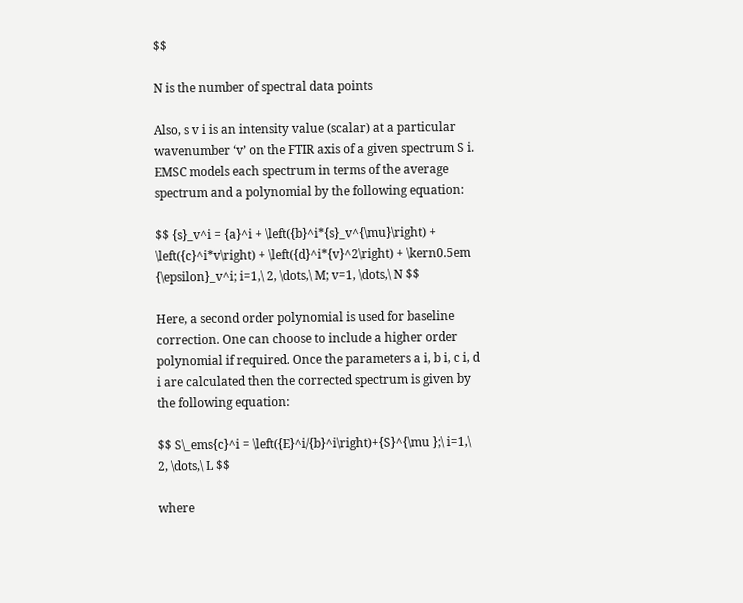$$

N is the number of spectral data points

Also, s v i is an intensity value (scalar) at a particular wavenumber ‘v’ on the FTIR axis of a given spectrum S i. EMSC models each spectrum in terms of the average spectrum and a polynomial by the following equation:

$$ {s}_v^i = {a}^i + \left({b}^i*{s}_v^{\mu}\right) + \left({c}^i*v\right) + \left({d}^i*{v}^2\right) + \kern0.5em {\epsilon}_v^i; i=1,\ 2, \dots,\ M; v=1, \dots,\ N $$

Here, a second order polynomial is used for baseline correction. One can choose to include a higher order polynomial if required. Once the parameters a i, b i, c i, d i are calculated then the corrected spectrum is given by the following equation:

$$ S\_ems{c}^i = \left({E}^i/{b}^i\right)+{S}^{\mu };\ i=1,\ 2, \dots,\ L $$

where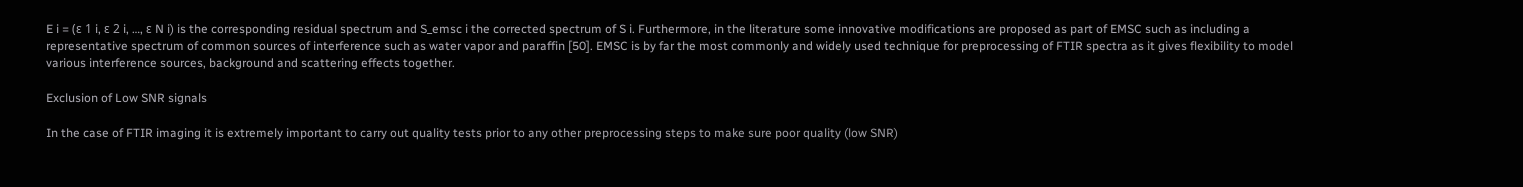E i = (ε 1 i, ε 2 i, …, ε N i) is the corresponding residual spectrum and S_emsc i the corrected spectrum of S i. Furthermore, in the literature some innovative modifications are proposed as part of EMSC such as including a representative spectrum of common sources of interference such as water vapor and paraffin [50]. EMSC is by far the most commonly and widely used technique for preprocessing of FTIR spectra as it gives flexibility to model various interference sources, background and scattering effects together.

Exclusion of Low SNR signals

In the case of FTIR imaging it is extremely important to carry out quality tests prior to any other preprocessing steps to make sure poor quality (low SNR)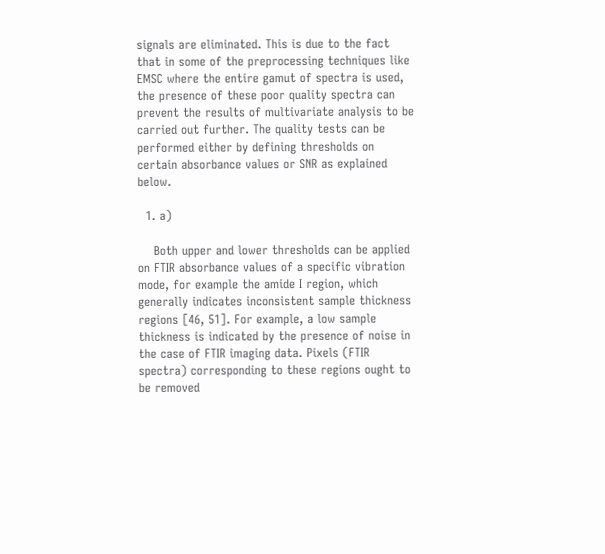signals are eliminated. This is due to the fact that in some of the preprocessing techniques like EMSC where the entire gamut of spectra is used, the presence of these poor quality spectra can prevent the results of multivariate analysis to be carried out further. The quality tests can be performed either by defining thresholds on certain absorbance values or SNR as explained below.

  1. a)

    Both upper and lower thresholds can be applied on FTIR absorbance values of a specific vibration mode, for example the amide I region, which generally indicates inconsistent sample thickness regions [46, 51]. For example, a low sample thickness is indicated by the presence of noise in the case of FTIR imaging data. Pixels (FTIR spectra) corresponding to these regions ought to be removed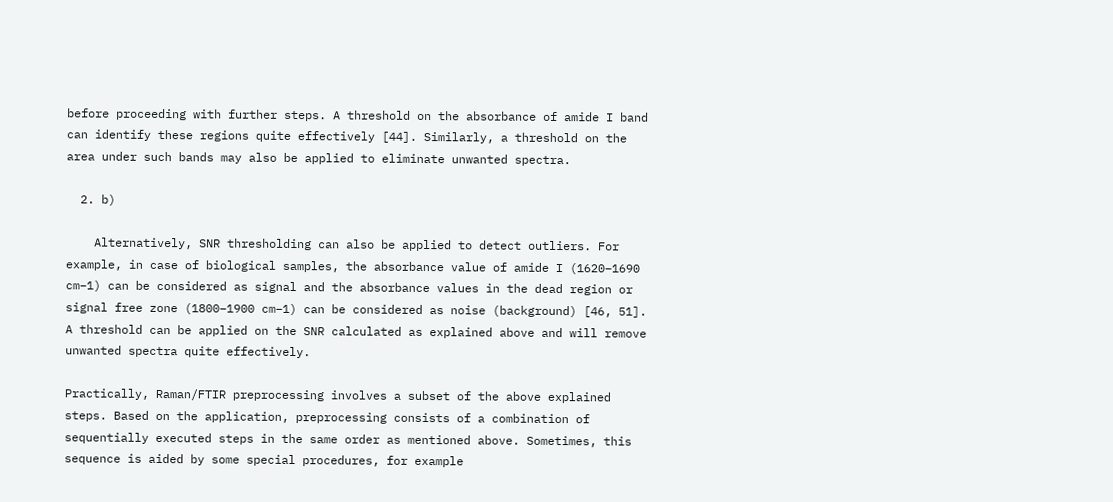before proceeding with further steps. A threshold on the absorbance of amide I band can identify these regions quite effectively [44]. Similarly, a threshold on the area under such bands may also be applied to eliminate unwanted spectra.

  2. b)

    Alternatively, SNR thresholding can also be applied to detect outliers. For example, in case of biological samples, the absorbance value of amide I (1620–1690 cm−1) can be considered as signal and the absorbance values in the dead region or signal free zone (1800–1900 cm−1) can be considered as noise (background) [46, 51]. A threshold can be applied on the SNR calculated as explained above and will remove unwanted spectra quite effectively.

Practically, Raman/FTIR preprocessing involves a subset of the above explained steps. Based on the application, preprocessing consists of a combination of sequentially executed steps in the same order as mentioned above. Sometimes, this sequence is aided by some special procedures, for example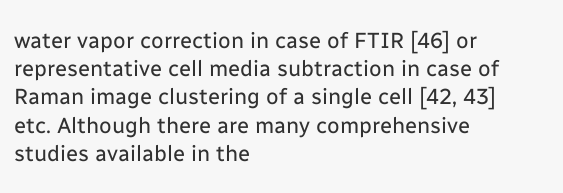water vapor correction in case of FTIR [46] or representative cell media subtraction in case of Raman image clustering of a single cell [42, 43] etc. Although there are many comprehensive studies available in the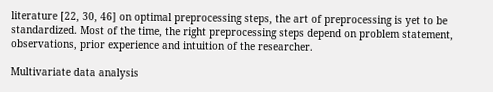literature [22, 30, 46] on optimal preprocessing steps, the art of preprocessing is yet to be standardized. Most of the time, the right preprocessing steps depend on problem statement, observations, prior experience and intuition of the researcher.

Multivariate data analysis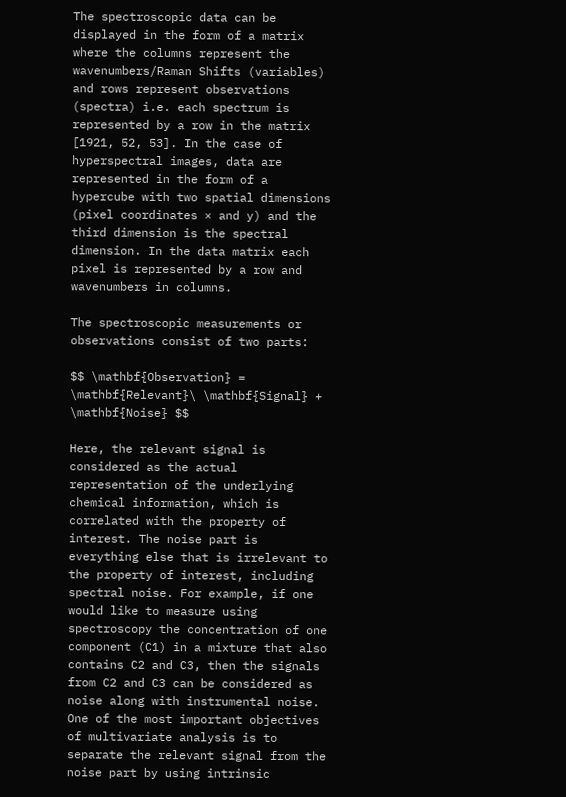The spectroscopic data can be displayed in the form of a matrix where the columns represent the wavenumbers/Raman Shifts (variables) and rows represent observations (spectra) i.e. each spectrum is represented by a row in the matrix [1921, 52, 53]. In the case of hyperspectral images, data are represented in the form of a hypercube with two spatial dimensions (pixel coordinates × and y) and the third dimension is the spectral dimension. In the data matrix each pixel is represented by a row and wavenumbers in columns.

The spectroscopic measurements or observations consist of two parts:

$$ \mathbf{Observation} = \mathbf{Relevant}\ \mathbf{Signal} + \mathbf{Noise} $$

Here, the relevant signal is considered as the actual representation of the underlying chemical information, which is correlated with the property of interest. The noise part is everything else that is irrelevant to the property of interest, including spectral noise. For example, if one would like to measure using spectroscopy the concentration of one component (C1) in a mixture that also contains C2 and C3, then the signals from C2 and C3 can be considered as noise along with instrumental noise. One of the most important objectives of multivariate analysis is to separate the relevant signal from the noise part by using intrinsic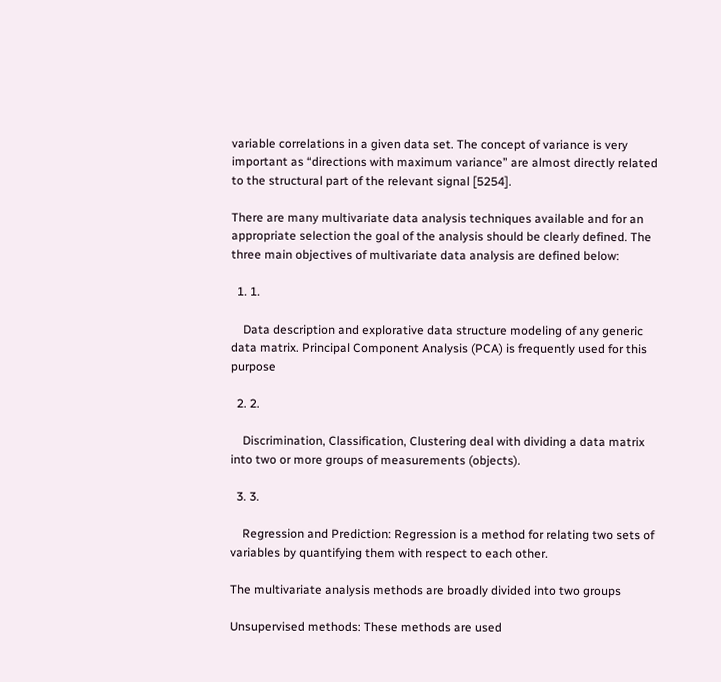variable correlations in a given data set. The concept of variance is very important as “directions with maximum variance” are almost directly related to the structural part of the relevant signal [5254].

There are many multivariate data analysis techniques available and for an appropriate selection the goal of the analysis should be clearly defined. The three main objectives of multivariate data analysis are defined below:

  1. 1.

    Data description and explorative data structure modeling of any generic data matrix. Principal Component Analysis (PCA) is frequently used for this purpose

  2. 2.

    Discrimination, Classification, Clustering deal with dividing a data matrix into two or more groups of measurements (objects).

  3. 3.

    Regression and Prediction: Regression is a method for relating two sets of variables by quantifying them with respect to each other.

The multivariate analysis methods are broadly divided into two groups

Unsupervised methods: These methods are used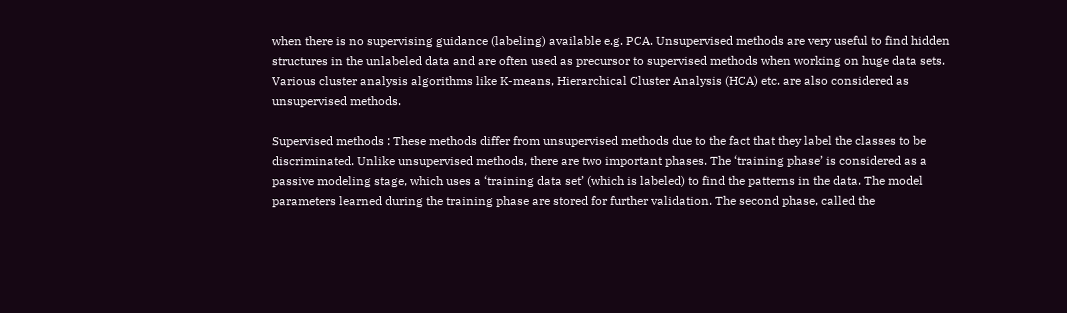when there is no supervising guidance (labeling) available e.g. PCA. Unsupervised methods are very useful to find hidden structures in the unlabeled data and are often used as precursor to supervised methods when working on huge data sets. Various cluster analysis algorithms like K-means, Hierarchical Cluster Analysis (HCA) etc. are also considered as unsupervised methods.

Supervised methods : These methods differ from unsupervised methods due to the fact that they label the classes to be discriminated. Unlike unsupervised methods, there are two important phases. The ‘training phase’ is considered as a passive modeling stage, which uses a ‘training data set’ (which is labeled) to find the patterns in the data. The model parameters learned during the training phase are stored for further validation. The second phase, called the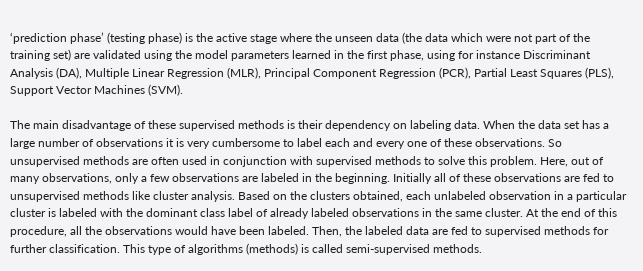‘prediction phase’ (testing phase) is the active stage where the unseen data (the data which were not part of the training set) are validated using the model parameters learned in the first phase, using for instance Discriminant Analysis (DA), Multiple Linear Regression (MLR), Principal Component Regression (PCR), Partial Least Squares (PLS), Support Vector Machines (SVM).

The main disadvantage of these supervised methods is their dependency on labeling data. When the data set has a large number of observations it is very cumbersome to label each and every one of these observations. So unsupervised methods are often used in conjunction with supervised methods to solve this problem. Here, out of many observations, only a few observations are labeled in the beginning. Initially all of these observations are fed to unsupervised methods like cluster analysis. Based on the clusters obtained, each unlabeled observation in a particular cluster is labeled with the dominant class label of already labeled observations in the same cluster. At the end of this procedure, all the observations would have been labeled. Then, the labeled data are fed to supervised methods for further classification. This type of algorithms (methods) is called semi-supervised methods.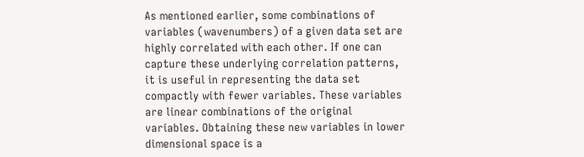As mentioned earlier, some combinations of variables (wavenumbers) of a given data set are highly correlated with each other. If one can capture these underlying correlation patterns, it is useful in representing the data set compactly with fewer variables. These variables are linear combinations of the original variables. Obtaining these new variables in lower dimensional space is a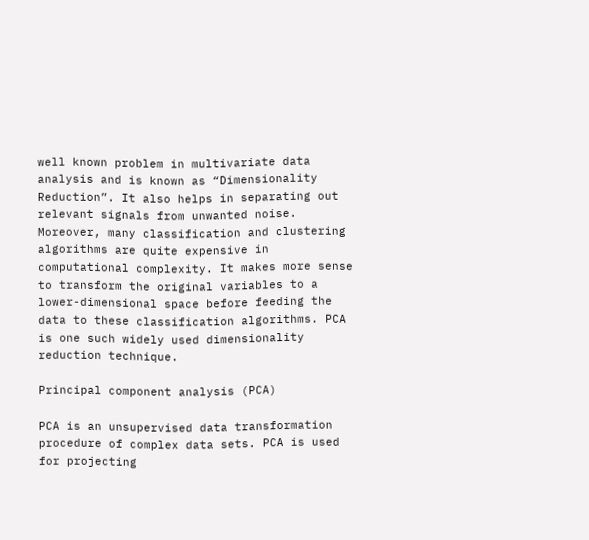well known problem in multivariate data analysis and is known as “Dimensionality Reduction”. It also helps in separating out relevant signals from unwanted noise. Moreover, many classification and clustering algorithms are quite expensive in computational complexity. It makes more sense to transform the original variables to a lower-dimensional space before feeding the data to these classification algorithms. PCA is one such widely used dimensionality reduction technique.

Principal component analysis (PCA)

PCA is an unsupervised data transformation procedure of complex data sets. PCA is used for projecting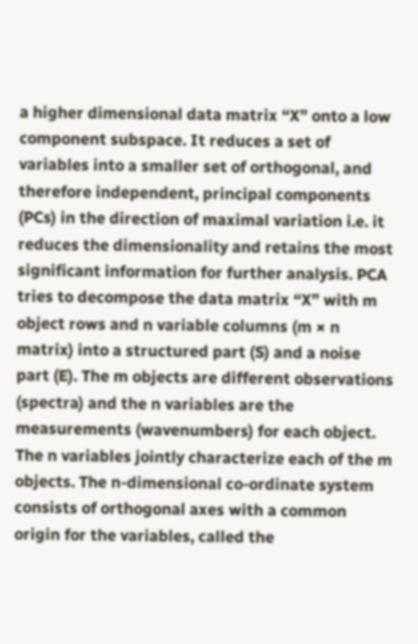a higher dimensional data matrix “X” onto a low component subspace. It reduces a set of variables into a smaller set of orthogonal, and therefore independent, principal components (PCs) in the direction of maximal variation i.e. it reduces the dimensionality and retains the most significant information for further analysis. PCA tries to decompose the data matrix “X” with m object rows and n variable columns (m × n matrix) into a structured part (S) and a noise part (E). The m objects are different observations (spectra) and the n variables are the measurements (wavenumbers) for each object. The n variables jointly characterize each of the m objects. The n-dimensional co-ordinate system consists of orthogonal axes with a common origin for the variables, called the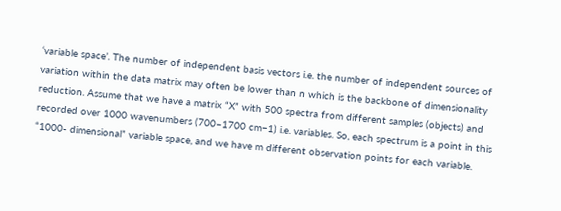‘variable space’. The number of independent basis vectors i.e. the number of independent sources of variation within the data matrix may often be lower than n which is the backbone of dimensionality reduction. Assume that we have a matrix “X” with 500 spectra from different samples (objects) and recorded over 1000 wavenumbers (700–1700 cm−1) i.e. variables. So, each spectrum is a point in this “1000- dimensional” variable space, and we have m different observation points for each variable.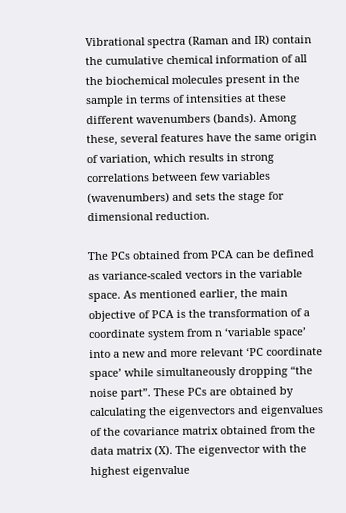Vibrational spectra (Raman and IR) contain the cumulative chemical information of all the biochemical molecules present in the sample in terms of intensities at these different wavenumbers (bands). Among these, several features have the same origin of variation, which results in strong correlations between few variables (wavenumbers) and sets the stage for dimensional reduction.

The PCs obtained from PCA can be defined as variance-scaled vectors in the variable space. As mentioned earlier, the main objective of PCA is the transformation of a coordinate system from n ‘variable space’ into a new and more relevant ‘PC coordinate space’ while simultaneously dropping “the noise part”. These PCs are obtained by calculating the eigenvectors and eigenvalues of the covariance matrix obtained from the data matrix (X). The eigenvector with the highest eigenvalue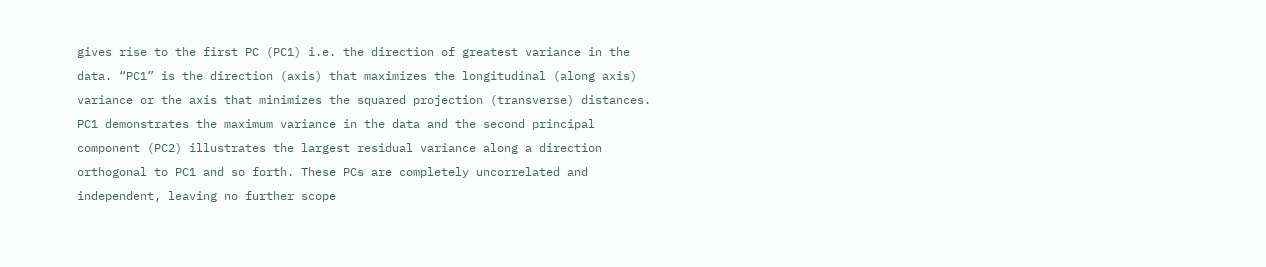gives rise to the first PC (PC1) i.e. the direction of greatest variance in the data. “PC1” is the direction (axis) that maximizes the longitudinal (along axis) variance or the axis that minimizes the squared projection (transverse) distances. PC1 demonstrates the maximum variance in the data and the second principal component (PC2) illustrates the largest residual variance along a direction orthogonal to PC1 and so forth. These PCs are completely uncorrelated and independent, leaving no further scope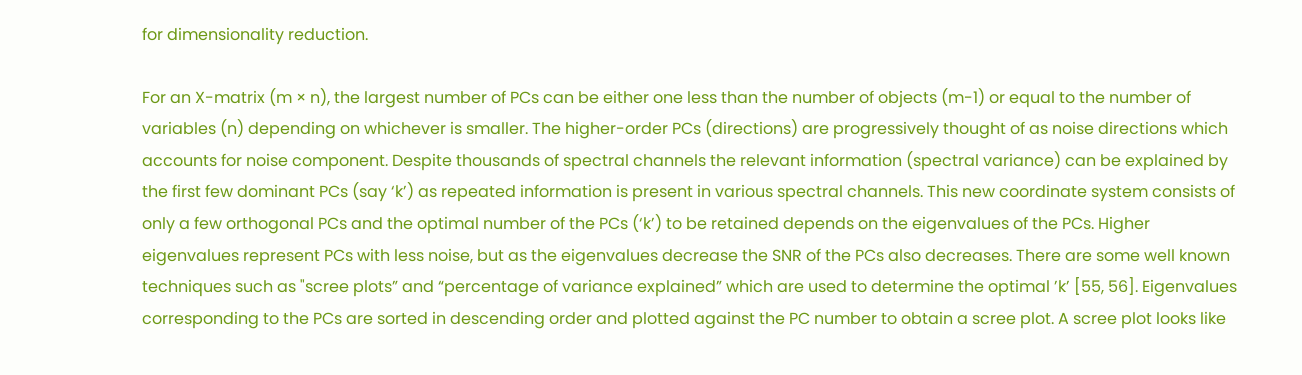for dimensionality reduction.

For an X-matrix (m × n), the largest number of PCs can be either one less than the number of objects (m-1) or equal to the number of variables (n) depending on whichever is smaller. The higher-order PCs (directions) are progressively thought of as noise directions which accounts for noise component. Despite thousands of spectral channels the relevant information (spectral variance) can be explained by the first few dominant PCs (say ‘k’) as repeated information is present in various spectral channels. This new coordinate system consists of only a few orthogonal PCs and the optimal number of the PCs (‘k’) to be retained depends on the eigenvalues of the PCs. Higher eigenvalues represent PCs with less noise, but as the eigenvalues decrease the SNR of the PCs also decreases. There are some well known techniques such as "scree plots” and “percentage of variance explained” which are used to determine the optimal ’k’ [55, 56]. Eigenvalues corresponding to the PCs are sorted in descending order and plotted against the PC number to obtain a scree plot. A scree plot looks like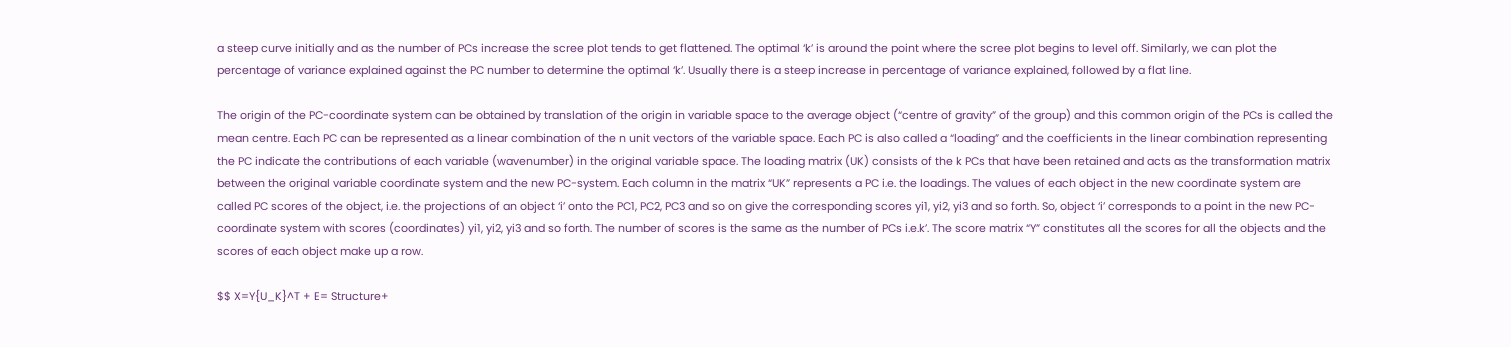a steep curve initially and as the number of PCs increase the scree plot tends to get flattened. The optimal ‘k’ is around the point where the scree plot begins to level off. Similarly, we can plot the percentage of variance explained against the PC number to determine the optimal ‘k’. Usually there is a steep increase in percentage of variance explained, followed by a flat line.

The origin of the PC-coordinate system can be obtained by translation of the origin in variable space to the average object (“centre of gravity” of the group) and this common origin of the PCs is called the mean centre. Each PC can be represented as a linear combination of the n unit vectors of the variable space. Each PC is also called a “loading” and the coefficients in the linear combination representing the PC indicate the contributions of each variable (wavenumber) in the original variable space. The loading matrix (UK) consists of the k PCs that have been retained and acts as the transformation matrix between the original variable coordinate system and the new PC-system. Each column in the matrix “UK” represents a PC i.e. the loadings. The values of each object in the new coordinate system are called PC scores of the object, i.e. the projections of an object ‘i’ onto the PC1, PC2, PC3 and so on give the corresponding scores yi1, yi2, yi3 and so forth. So, object ‘i’ corresponds to a point in the new PC-coordinate system with scores (coordinates) yi1, yi2, yi3 and so forth. The number of scores is the same as the number of PCs i.e.k’. The score matrix “Y” constitutes all the scores for all the objects and the scores of each object make up a row.

$$ X=Y{U_K}^T + E= Structure+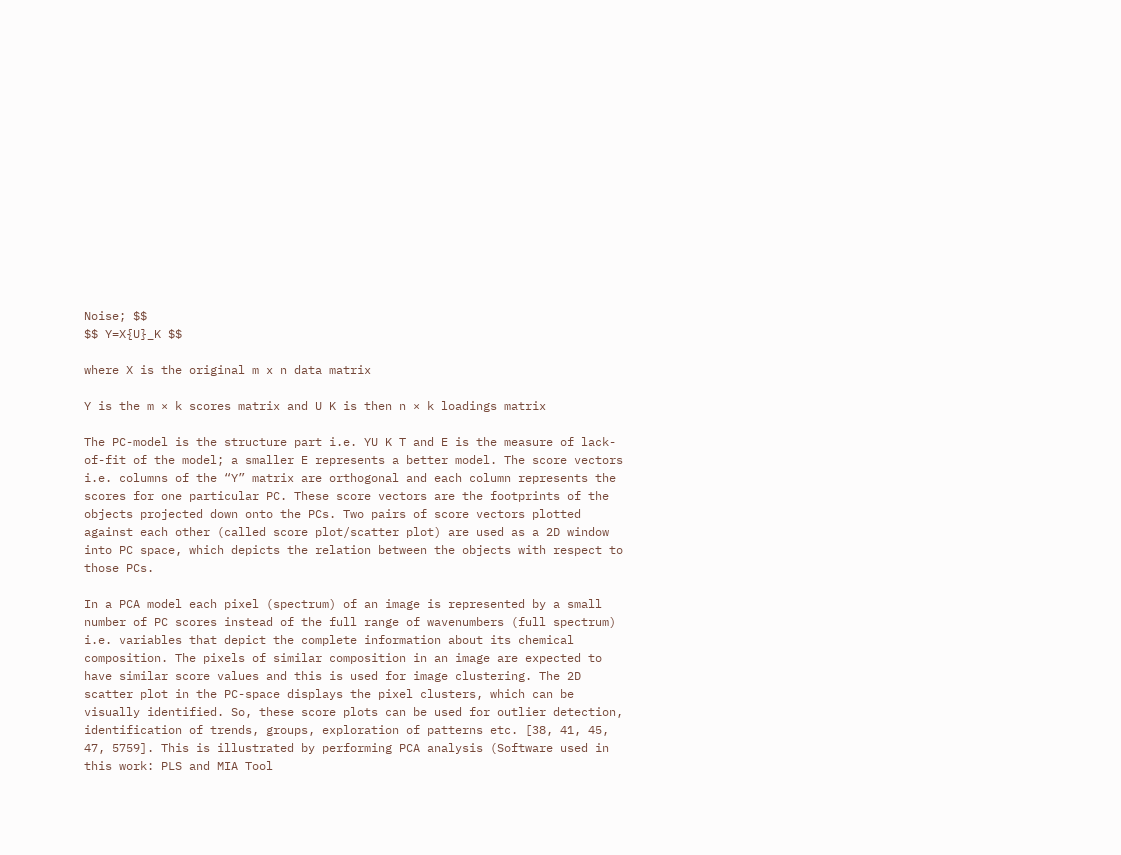Noise; $$
$$ Y=X{U}_K $$

where X is the original m x n data matrix

Y is the m × k scores matrix and U K is then n × k loadings matrix

The PC-model is the structure part i.e. YU K T and E is the measure of lack-of-fit of the model; a smaller E represents a better model. The score vectors i.e. columns of the “Y” matrix are orthogonal and each column represents the scores for one particular PC. These score vectors are the footprints of the objects projected down onto the PCs. Two pairs of score vectors plotted against each other (called score plot/scatter plot) are used as a 2D window into PC space, which depicts the relation between the objects with respect to those PCs.

In a PCA model each pixel (spectrum) of an image is represented by a small number of PC scores instead of the full range of wavenumbers (full spectrum) i.e. variables that depict the complete information about its chemical composition. The pixels of similar composition in an image are expected to have similar score values and this is used for image clustering. The 2D scatter plot in the PC-space displays the pixel clusters, which can be visually identified. So, these score plots can be used for outlier detection, identification of trends, groups, exploration of patterns etc. [38, 41, 45, 47, 5759]. This is illustrated by performing PCA analysis (Software used in this work: PLS and MIA Tool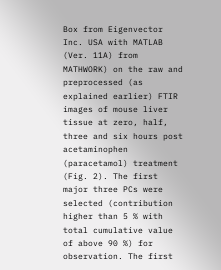Box from Eigenvector Inc. USA with MATLAB (Ver. 11A) from MATHWORK) on the raw and preprocessed (as explained earlier) FTIR images of mouse liver tissue at zero, half, three and six hours post acetaminophen (paracetamol) treatment (Fig. 2). The first major three PCs were selected (contribution higher than 5 % with total cumulative value of above 90 %) for observation. The first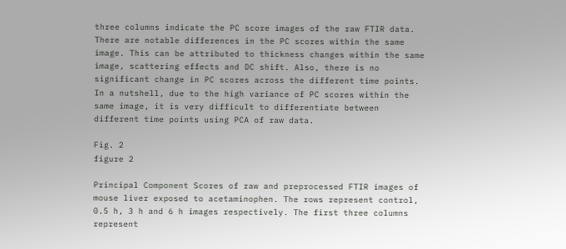three columns indicate the PC score images of the raw FTIR data. There are notable differences in the PC scores within the same image. This can be attributed to thickness changes within the same image, scattering effects and DC shift. Also, there is no significant change in PC scores across the different time points. In a nutshell, due to the high variance of PC scores within the same image, it is very difficult to differentiate between different time points using PCA of raw data.

Fig. 2
figure 2

Principal Component Scores of raw and preprocessed FTIR images of mouse liver exposed to acetaminophen. The rows represent control, 0.5 h, 3 h and 6 h images respectively. The first three columns represent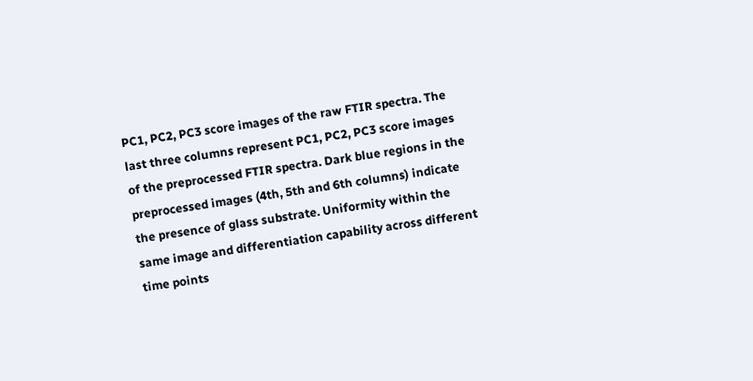PC1, PC2, PC3 score images of the raw FTIR spectra. The last three columns represent PC1, PC2, PC3 score images of the preprocessed FTIR spectra. Dark blue regions in the preprocessed images (4th, 5th and 6th columns) indicate the presence of glass substrate. Uniformity within the same image and differentiation capability across different time points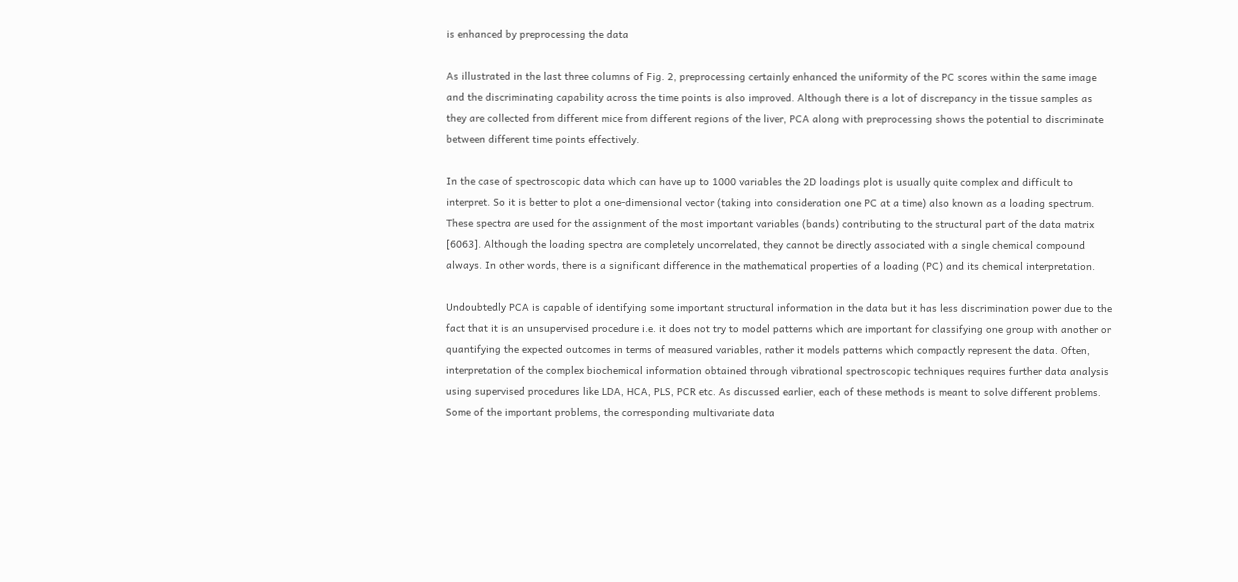is enhanced by preprocessing the data

As illustrated in the last three columns of Fig. 2, preprocessing certainly enhanced the uniformity of the PC scores within the same image and the discriminating capability across the time points is also improved. Although there is a lot of discrepancy in the tissue samples as they are collected from different mice from different regions of the liver, PCA along with preprocessing shows the potential to discriminate between different time points effectively.

In the case of spectroscopic data which can have up to 1000 variables the 2D loadings plot is usually quite complex and difficult to interpret. So it is better to plot a one-dimensional vector (taking into consideration one PC at a time) also known as a loading spectrum. These spectra are used for the assignment of the most important variables (bands) contributing to the structural part of the data matrix [6063]. Although the loading spectra are completely uncorrelated, they cannot be directly associated with a single chemical compound always. In other words, there is a significant difference in the mathematical properties of a loading (PC) and its chemical interpretation.

Undoubtedly PCA is capable of identifying some important structural information in the data but it has less discrimination power due to the fact that it is an unsupervised procedure i.e. it does not try to model patterns which are important for classifying one group with another or quantifying the expected outcomes in terms of measured variables, rather it models patterns which compactly represent the data. Often, interpretation of the complex biochemical information obtained through vibrational spectroscopic techniques requires further data analysis using supervised procedures like LDA, HCA, PLS, PCR etc. As discussed earlier, each of these methods is meant to solve different problems. Some of the important problems, the corresponding multivariate data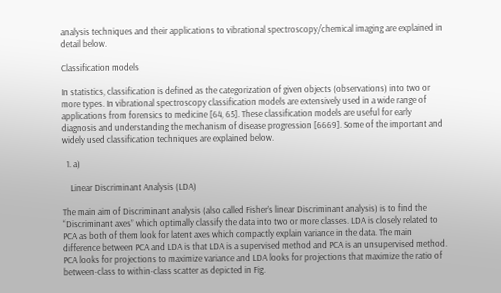analysis techniques and their applications to vibrational spectroscopy/chemical imaging are explained in detail below.

Classification models

In statistics, classification is defined as the categorization of given objects (observations) into two or more types. In vibrational spectroscopy classification models are extensively used in a wide range of applications from forensics to medicine [64, 65]. These classification models are useful for early diagnosis and understanding the mechanism of disease progression [6669]. Some of the important and widely used classification techniques are explained below.

  1. a)

    Linear Discriminant Analysis (LDA)

The main aim of Discriminant analysis (also called Fisher’s linear Discriminant analysis) is to find the “Discriminant axes” which optimally classify the data into two or more classes. LDA is closely related to PCA as both of them look for latent axes which compactly explain variance in the data. The main difference between PCA and LDA is that LDA is a supervised method and PCA is an unsupervised method. PCA looks for projections to maximize variance and LDA looks for projections that maximize the ratio of between-class to within-class scatter as depicted in Fig.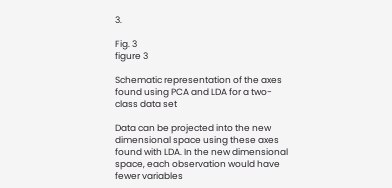3.

Fig. 3
figure 3

Schematic representation of the axes found using PCA and LDA for a two-class data set

Data can be projected into the new dimensional space using these axes found with LDA. In the new dimensional space, each observation would have fewer variables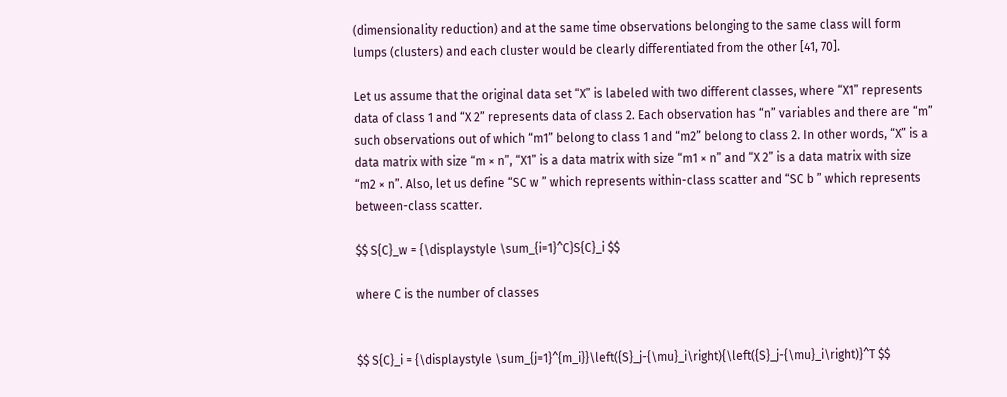(dimensionality reduction) and at the same time observations belonging to the same class will form lumps (clusters) and each cluster would be clearly differentiated from the other [41, 70].

Let us assume that the original data set “X” is labeled with two different classes, where “X1” represents data of class 1 and “X 2” represents data of class 2. Each observation has “n” variables and there are “m” such observations out of which “m1” belong to class 1 and “m2” belong to class 2. In other words, “X” is a data matrix with size “m × n”, “X1” is a data matrix with size “m1 × n” and “X 2” is a data matrix with size “m2 × n”. Also, let us define “SC w ” which represents within-class scatter and “SC b ” which represents between-class scatter.

$$ S{C}_w = {\displaystyle \sum_{i=1}^C}S{C}_i $$

where C is the number of classes


$$ S{C}_i = {\displaystyle \sum_{j=1}^{m_i}}\left({S}_j-{\mu}_i\right){\left({S}_j-{\mu}_i\right)}^T $$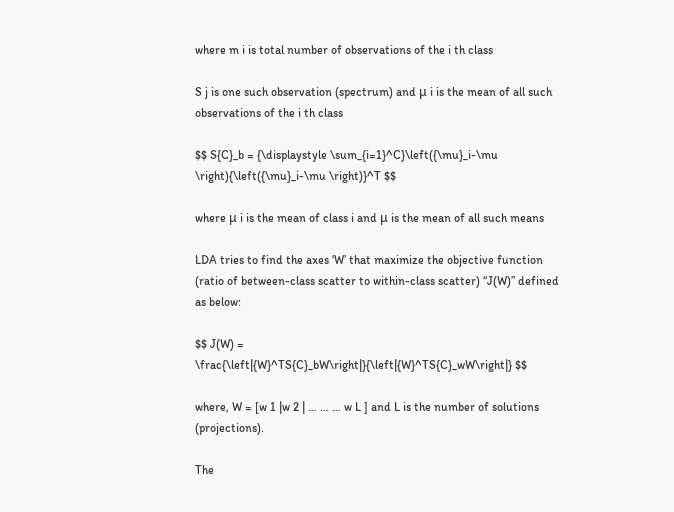where m i is total number of observations of the i th class

S j is one such observation (spectrum) and μ i is the mean of all such observations of the i th class

$$ S{C}_b = {\displaystyle \sum_{i=1}^C}\left({\mu}_i-\mu \right){\left({\mu}_i-\mu \right)}^T $$

where μ i is the mean of class i and μ is the mean of all such means

LDA tries to find the axes ‘W’ that maximize the objective function (ratio of between-class scatter to within-class scatter) “J(W)” defined as below:

$$ J(W) = \frac{\left|{W}^TS{C}_bW\right|}{\left|{W}^TS{C}_wW\right|} $$

where, W = [w 1 |w 2 | … … … w L ] and L is the number of solutions (projections).

The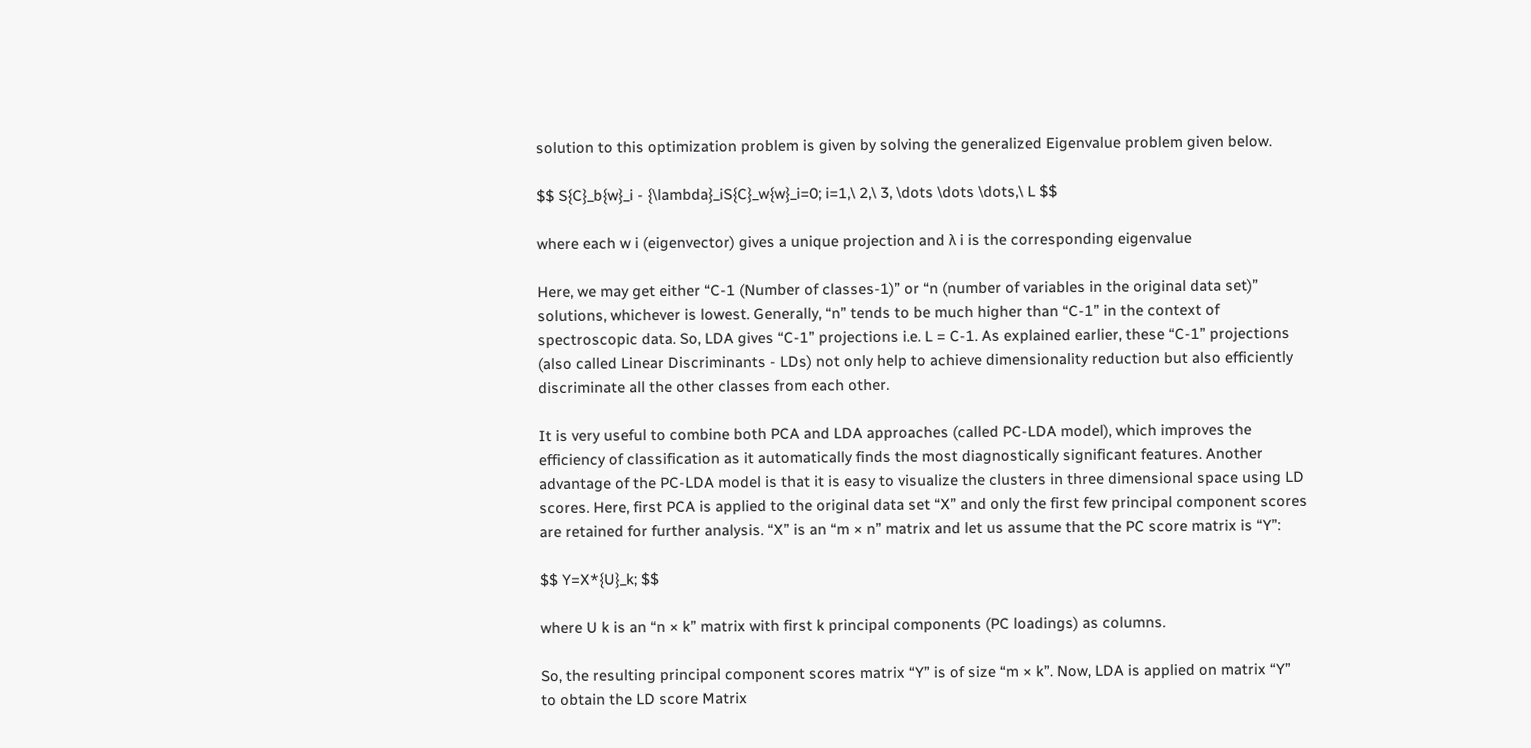solution to this optimization problem is given by solving the generalized Eigenvalue problem given below.

$$ S{C}_b{w}_i - {\lambda}_iS{C}_w{w}_i=0; i=1,\ 2,\ 3, \dots \dots \dots,\ L $$

where each w i (eigenvector) gives a unique projection and λ i is the corresponding eigenvalue

Here, we may get either “C-1 (Number of classes-1)” or “n (number of variables in the original data set)” solutions, whichever is lowest. Generally, “n” tends to be much higher than “C-1” in the context of spectroscopic data. So, LDA gives “C-1” projections i.e. L = C-1. As explained earlier, these “C-1” projections (also called Linear Discriminants - LDs) not only help to achieve dimensionality reduction but also efficiently discriminate all the other classes from each other.

It is very useful to combine both PCA and LDA approaches (called PC-LDA model), which improves the efficiency of classification as it automatically finds the most diagnostically significant features. Another advantage of the PC-LDA model is that it is easy to visualize the clusters in three dimensional space using LD scores. Here, first PCA is applied to the original data set “X” and only the first few principal component scores are retained for further analysis. “X” is an “m × n” matrix and let us assume that the PC score matrix is “Y”:

$$ Y=X*{U}_k; $$

where U k is an “n × k” matrix with first k principal components (PC loadings) as columns.

So, the resulting principal component scores matrix “Y” is of size “m × k”. Now, LDA is applied on matrix “Y” to obtain the LD score Matrix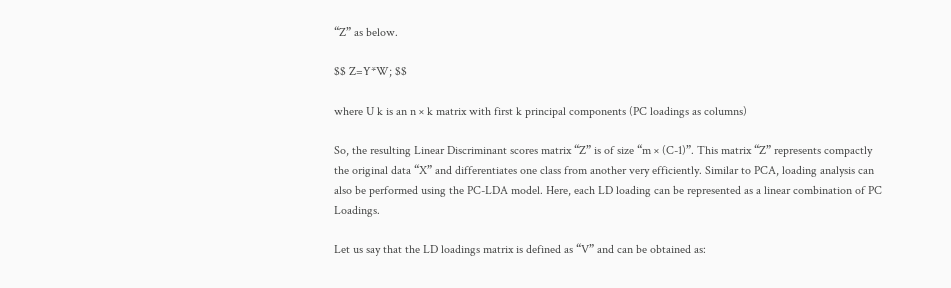“Z” as below.

$$ Z=Y*W; $$

where U k is an n × k matrix with first k principal components (PC loadings as columns)

So, the resulting Linear Discriminant scores matrix “Z” is of size “m × (C-1)”. This matrix “Z” represents compactly the original data “X” and differentiates one class from another very efficiently. Similar to PCA, loading analysis can also be performed using the PC-LDA model. Here, each LD loading can be represented as a linear combination of PC Loadings.

Let us say that the LD loadings matrix is defined as “V” and can be obtained as: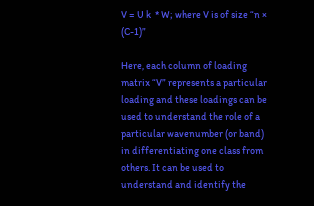V = U k  * W; where V is of size “n × (C-1)”

Here, each column of loading matrix “V” represents a particular loading and these loadings can be used to understand the role of a particular wavenumber (or band) in differentiating one class from others. It can be used to understand and identify the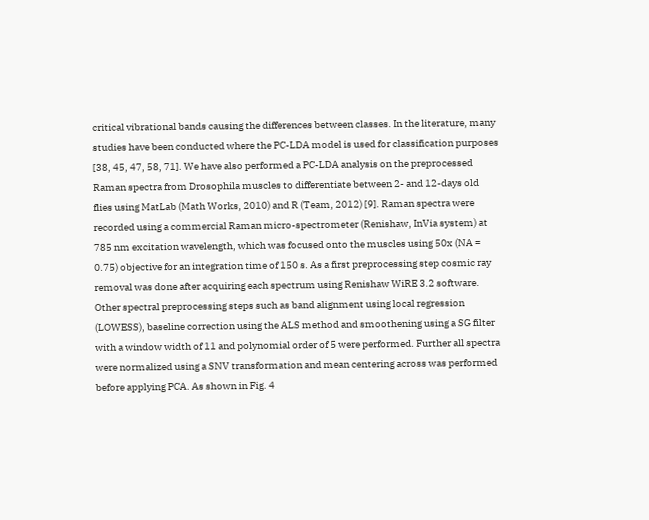critical vibrational bands causing the differences between classes. In the literature, many studies have been conducted where the PC-LDA model is used for classification purposes [38, 45, 47, 58, 71]. We have also performed a PC-LDA analysis on the preprocessed Raman spectra from Drosophila muscles to differentiate between 2- and 12-days old flies using MatLab (Math Works, 2010) and R (Team, 2012) [9]. Raman spectra were recorded using a commercial Raman micro-spectrometer (Renishaw, InVia system) at 785 nm excitation wavelength, which was focused onto the muscles using 50x (NA = 0.75) objective for an integration time of 150 s. As a first preprocessing step cosmic ray removal was done after acquiring each spectrum using Renishaw WiRE 3.2 software. Other spectral preprocessing steps such as band alignment using local regression (LOWESS), baseline correction using the ALS method and smoothening using a SG filter with a window width of 11 and polynomial order of 5 were performed. Further all spectra were normalized using a SNV transformation and mean centering across was performed before applying PCA. As shown in Fig. 4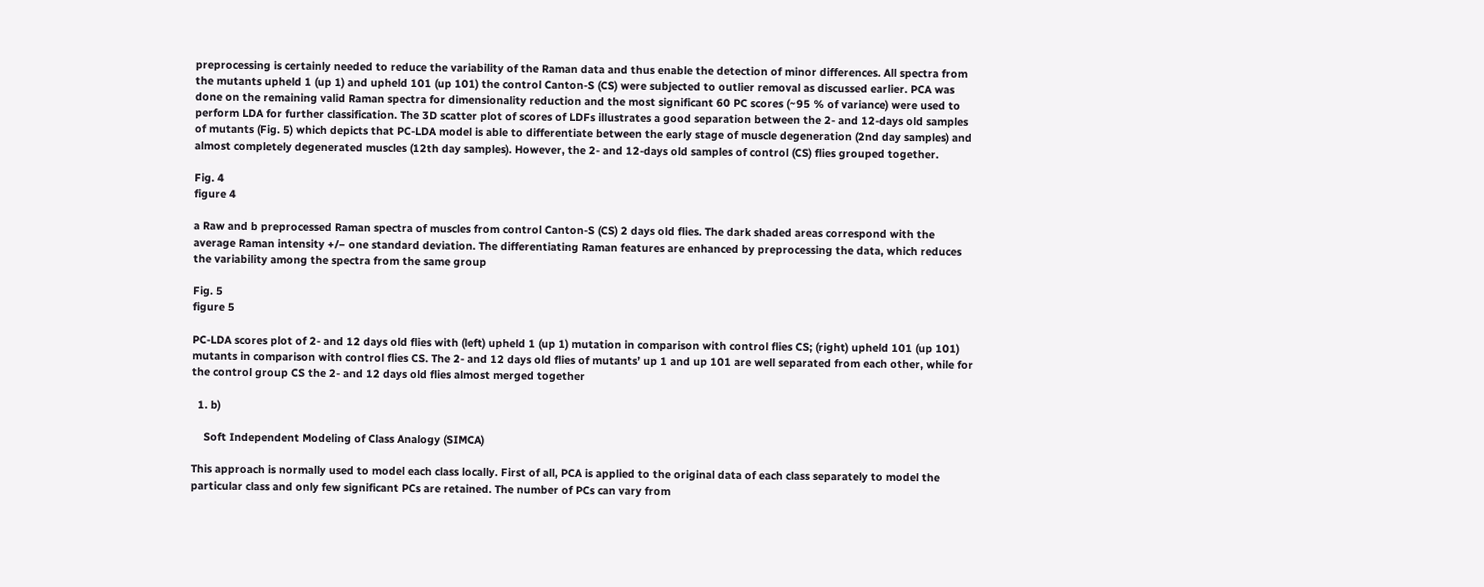preprocessing is certainly needed to reduce the variability of the Raman data and thus enable the detection of minor differences. All spectra from the mutants upheld 1 (up 1) and upheld 101 (up 101) the control Canton-S (CS) were subjected to outlier removal as discussed earlier. PCA was done on the remaining valid Raman spectra for dimensionality reduction and the most significant 60 PC scores (~95 % of variance) were used to perform LDA for further classification. The 3D scatter plot of scores of LDFs illustrates a good separation between the 2- and 12-days old samples of mutants (Fig. 5) which depicts that PC-LDA model is able to differentiate between the early stage of muscle degeneration (2nd day samples) and almost completely degenerated muscles (12th day samples). However, the 2- and 12-days old samples of control (CS) flies grouped together.

Fig. 4
figure 4

a Raw and b preprocessed Raman spectra of muscles from control Canton-S (CS) 2 days old flies. The dark shaded areas correspond with the average Raman intensity +/− one standard deviation. The differentiating Raman features are enhanced by preprocessing the data, which reduces the variability among the spectra from the same group

Fig. 5
figure 5

PC-LDA scores plot of 2- and 12 days old flies with (left) upheld 1 (up 1) mutation in comparison with control flies CS; (right) upheld 101 (up 101) mutants in comparison with control flies CS. The 2- and 12 days old flies of mutants’ up 1 and up 101 are well separated from each other, while for the control group CS the 2- and 12 days old flies almost merged together

  1. b)

    Soft Independent Modeling of Class Analogy (SIMCA)

This approach is normally used to model each class locally. First of all, PCA is applied to the original data of each class separately to model the particular class and only few significant PCs are retained. The number of PCs can vary from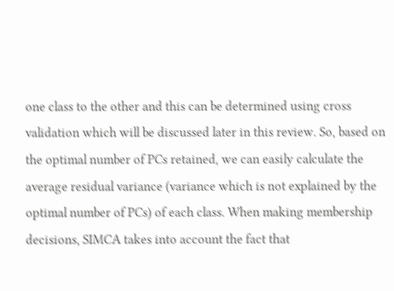one class to the other and this can be determined using cross validation which will be discussed later in this review. So, based on the optimal number of PCs retained, we can easily calculate the average residual variance (variance which is not explained by the optimal number of PCs) of each class. When making membership decisions, SIMCA takes into account the fact that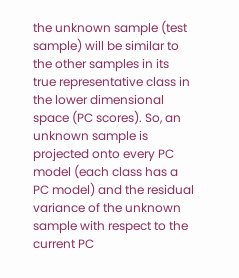the unknown sample (test sample) will be similar to the other samples in its true representative class in the lower dimensional space (PC scores). So, an unknown sample is projected onto every PC model (each class has a PC model) and the residual variance of the unknown sample with respect to the current PC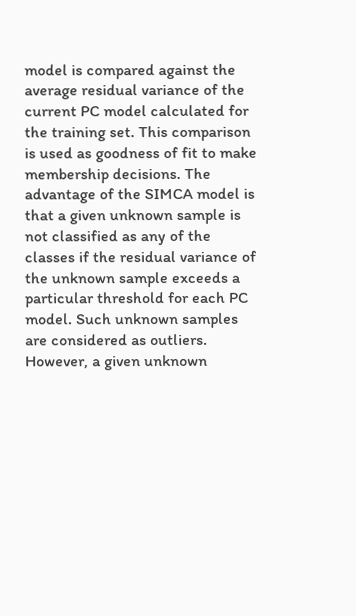model is compared against the average residual variance of the current PC model calculated for the training set. This comparison is used as goodness of fit to make membership decisions. The advantage of the SIMCA model is that a given unknown sample is not classified as any of the classes if the residual variance of the unknown sample exceeds a particular threshold for each PC model. Such unknown samples are considered as outliers. However, a given unknown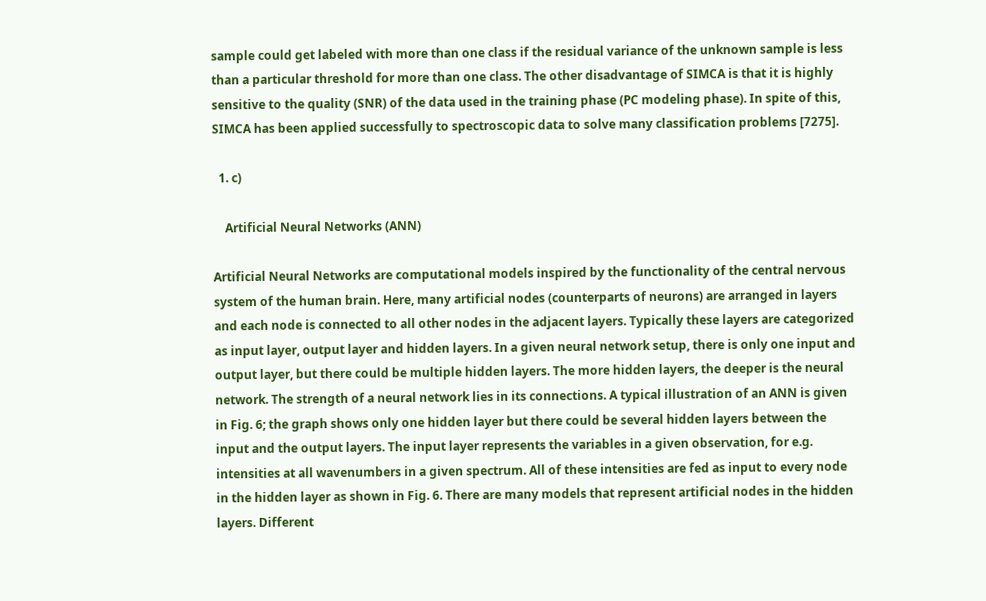sample could get labeled with more than one class if the residual variance of the unknown sample is less than a particular threshold for more than one class. The other disadvantage of SIMCA is that it is highly sensitive to the quality (SNR) of the data used in the training phase (PC modeling phase). In spite of this, SIMCA has been applied successfully to spectroscopic data to solve many classification problems [7275].

  1. c)

    Artificial Neural Networks (ANN)

Artificial Neural Networks are computational models inspired by the functionality of the central nervous system of the human brain. Here, many artificial nodes (counterparts of neurons) are arranged in layers and each node is connected to all other nodes in the adjacent layers. Typically these layers are categorized as input layer, output layer and hidden layers. In a given neural network setup, there is only one input and output layer, but there could be multiple hidden layers. The more hidden layers, the deeper is the neural network. The strength of a neural network lies in its connections. A typical illustration of an ANN is given in Fig. 6; the graph shows only one hidden layer but there could be several hidden layers between the input and the output layers. The input layer represents the variables in a given observation, for e.g. intensities at all wavenumbers in a given spectrum. All of these intensities are fed as input to every node in the hidden layer as shown in Fig. 6. There are many models that represent artificial nodes in the hidden layers. Different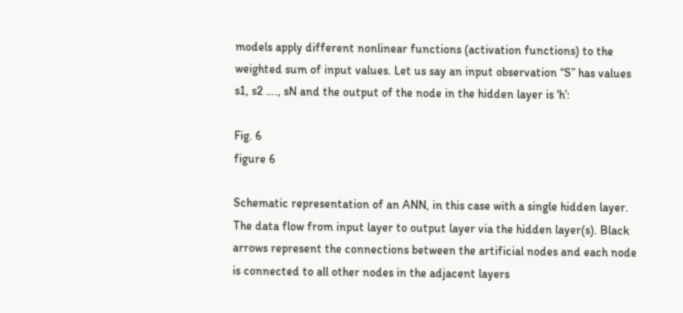models apply different nonlinear functions (activation functions) to the weighted sum of input values. Let us say an input observation “S” has values s1, s2 …., sN and the output of the node in the hidden layer is ‘h’:

Fig. 6
figure 6

Schematic representation of an ANN, in this case with a single hidden layer. The data flow from input layer to output layer via the hidden layer(s). Black arrows represent the connections between the artificial nodes and each node is connected to all other nodes in the adjacent layers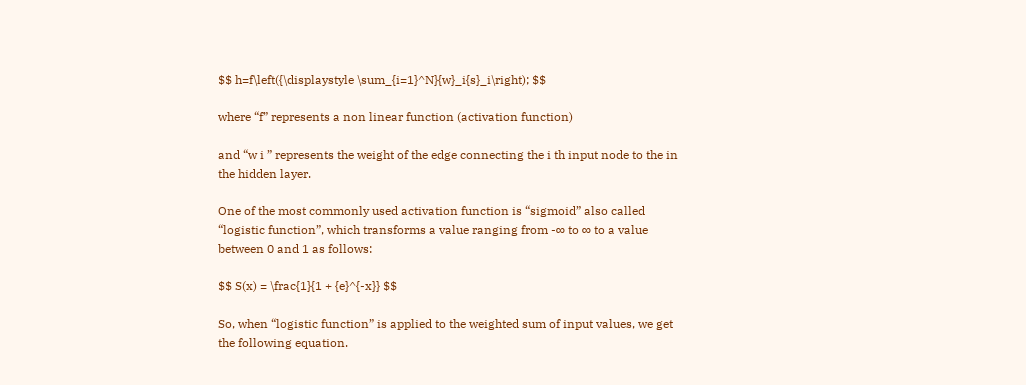$$ h=f\left({\displaystyle \sum_{i=1}^N}{w}_i{s}_i\right); $$

where “f” represents a non linear function (activation function)

and “w i ” represents the weight of the edge connecting the i th input node to the in the hidden layer.

One of the most commonly used activation function is “sigmoid” also called “logistic function”, which transforms a value ranging from -∞ to ∞ to a value between 0 and 1 as follows:

$$ S(x) = \frac{1}{1 + {e}^{-x}} $$

So, when “logistic function” is applied to the weighted sum of input values, we get the following equation.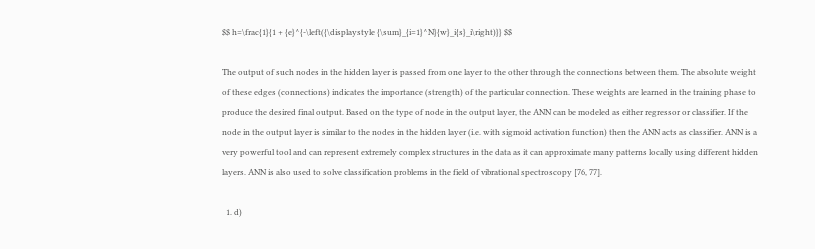$$ h=\frac{1}{1 + {e}^{-\left({\displaystyle {\sum}_{i=1}^N}{w}_i{s}_i\right)}} $$

The output of such nodes in the hidden layer is passed from one layer to the other through the connections between them. The absolute weight of these edges (connections) indicates the importance (strength) of the particular connection. These weights are learned in the training phase to produce the desired final output. Based on the type of node in the output layer, the ANN can be modeled as either regressor or classifier. If the node in the output layer is similar to the nodes in the hidden layer (i.e. with sigmoid activation function) then the ANN acts as classifier. ANN is a very powerful tool and can represent extremely complex structures in the data as it can approximate many patterns locally using different hidden layers. ANN is also used to solve classification problems in the field of vibrational spectroscopy [76, 77].

  1. d)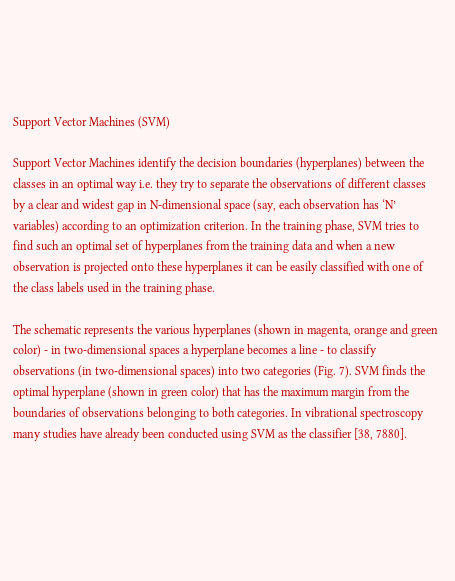Support Vector Machines (SVM)

Support Vector Machines identify the decision boundaries (hyperplanes) between the classes in an optimal way i.e. they try to separate the observations of different classes by a clear and widest gap in N-dimensional space (say, each observation has ‘N’ variables) according to an optimization criterion. In the training phase, SVM tries to find such an optimal set of hyperplanes from the training data and when a new observation is projected onto these hyperplanes it can be easily classified with one of the class labels used in the training phase.

The schematic represents the various hyperplanes (shown in magenta, orange and green color) - in two-dimensional spaces a hyperplane becomes a line - to classify observations (in two-dimensional spaces) into two categories (Fig. 7). SVM finds the optimal hyperplane (shown in green color) that has the maximum margin from the boundaries of observations belonging to both categories. In vibrational spectroscopy many studies have already been conducted using SVM as the classifier [38, 7880].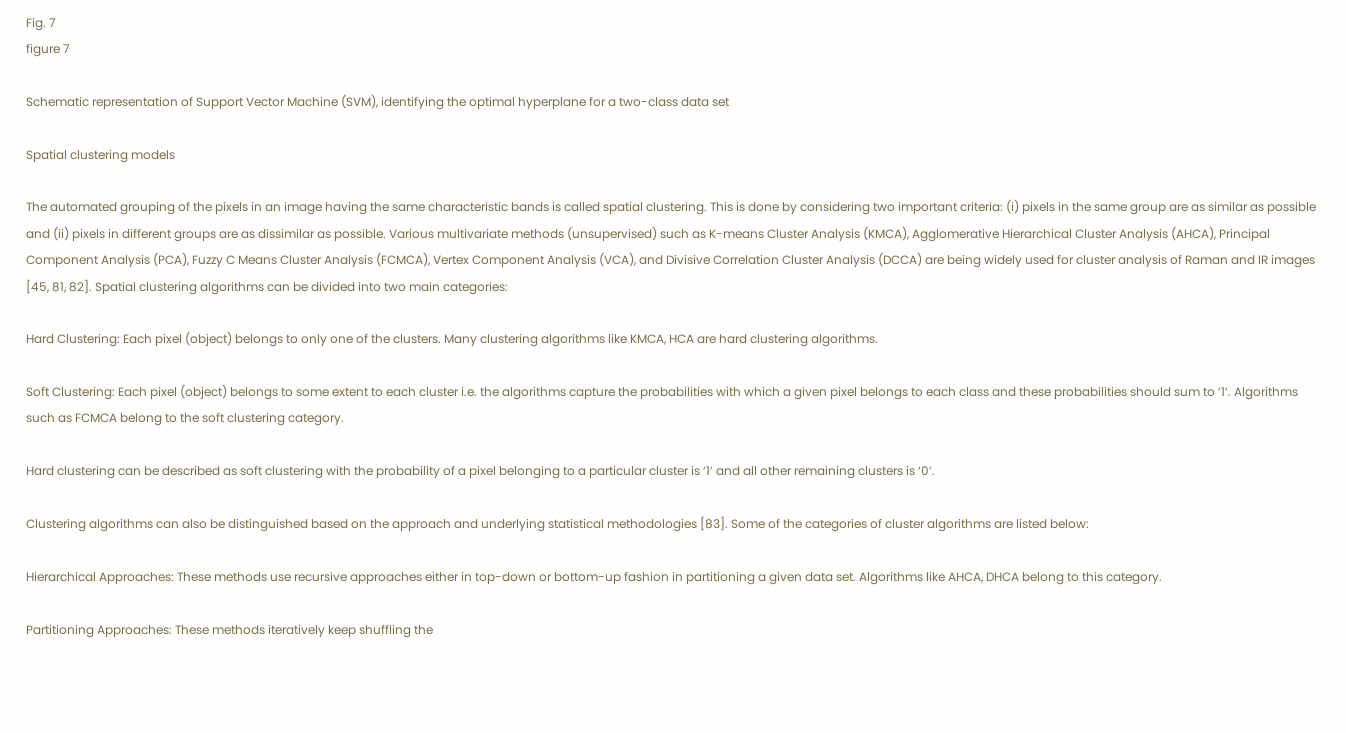Fig. 7
figure 7

Schematic representation of Support Vector Machine (SVM), identifying the optimal hyperplane for a two-class data set

Spatial clustering models

The automated grouping of the pixels in an image having the same characteristic bands is called spatial clustering. This is done by considering two important criteria: (i) pixels in the same group are as similar as possible and (ii) pixels in different groups are as dissimilar as possible. Various multivariate methods (unsupervised) such as K-means Cluster Analysis (KMCA), Agglomerative Hierarchical Cluster Analysis (AHCA), Principal Component Analysis (PCA), Fuzzy C Means Cluster Analysis (FCMCA), Vertex Component Analysis (VCA), and Divisive Correlation Cluster Analysis (DCCA) are being widely used for cluster analysis of Raman and IR images [45, 81, 82]. Spatial clustering algorithms can be divided into two main categories:

Hard Clustering: Each pixel (object) belongs to only one of the clusters. Many clustering algorithms like KMCA, HCA are hard clustering algorithms.

Soft Clustering: Each pixel (object) belongs to some extent to each cluster i.e. the algorithms capture the probabilities with which a given pixel belongs to each class and these probabilities should sum to ‘1’. Algorithms such as FCMCA belong to the soft clustering category.

Hard clustering can be described as soft clustering with the probability of a pixel belonging to a particular cluster is ‘1’ and all other remaining clusters is ‘0’.

Clustering algorithms can also be distinguished based on the approach and underlying statistical methodologies [83]. Some of the categories of cluster algorithms are listed below:

Hierarchical Approaches: These methods use recursive approaches either in top-down or bottom-up fashion in partitioning a given data set. Algorithms like AHCA, DHCA belong to this category.

Partitioning Approaches: These methods iteratively keep shuffling the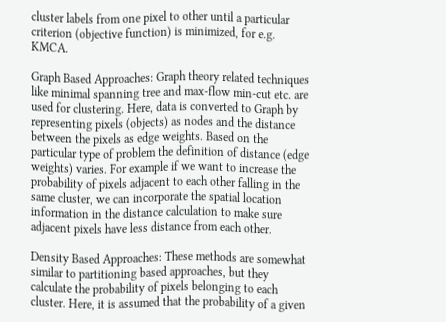cluster labels from one pixel to other until a particular criterion (objective function) is minimized, for e.g. KMCA.

Graph Based Approaches: Graph theory related techniques like minimal spanning tree and max-flow min-cut etc. are used for clustering. Here, data is converted to Graph by representing pixels (objects) as nodes and the distance between the pixels as edge weights. Based on the particular type of problem the definition of distance (edge weights) varies. For example if we want to increase the probability of pixels adjacent to each other falling in the same cluster, we can incorporate the spatial location information in the distance calculation to make sure adjacent pixels have less distance from each other.

Density Based Approaches: These methods are somewhat similar to partitioning based approaches, but they calculate the probability of pixels belonging to each cluster. Here, it is assumed that the probability of a given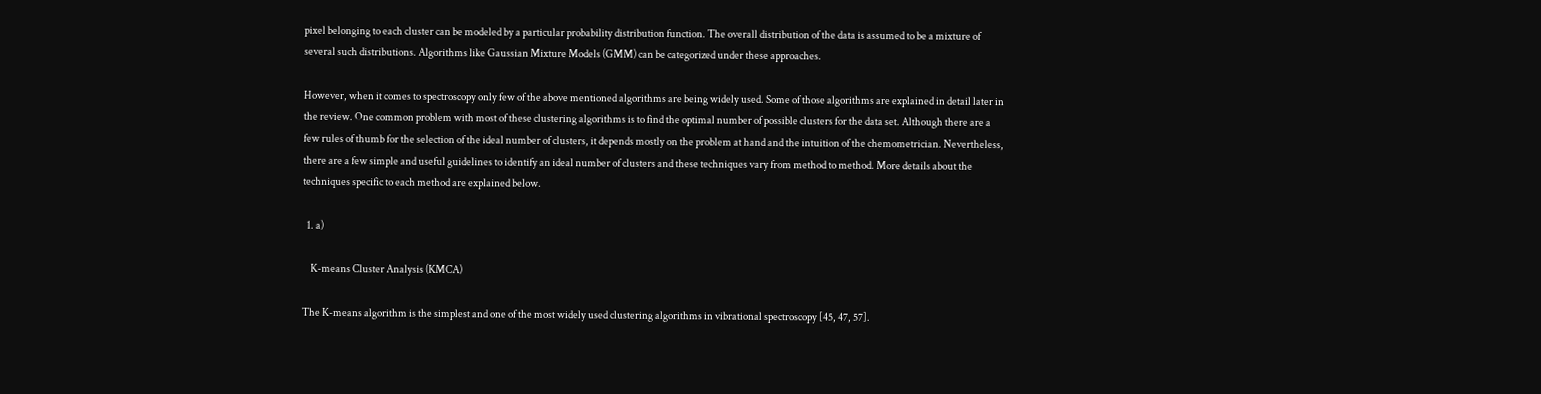pixel belonging to each cluster can be modeled by a particular probability distribution function. The overall distribution of the data is assumed to be a mixture of several such distributions. Algorithms like Gaussian Mixture Models (GMM) can be categorized under these approaches.

However, when it comes to spectroscopy only few of the above mentioned algorithms are being widely used. Some of those algorithms are explained in detail later in the review. One common problem with most of these clustering algorithms is to find the optimal number of possible clusters for the data set. Although there are a few rules of thumb for the selection of the ideal number of clusters, it depends mostly on the problem at hand and the intuition of the chemometrician. Nevertheless, there are a few simple and useful guidelines to identify an ideal number of clusters and these techniques vary from method to method. More details about the techniques specific to each method are explained below.

  1. a)

    K-means Cluster Analysis (KMCA)

The K-means algorithm is the simplest and one of the most widely used clustering algorithms in vibrational spectroscopy [45, 47, 57].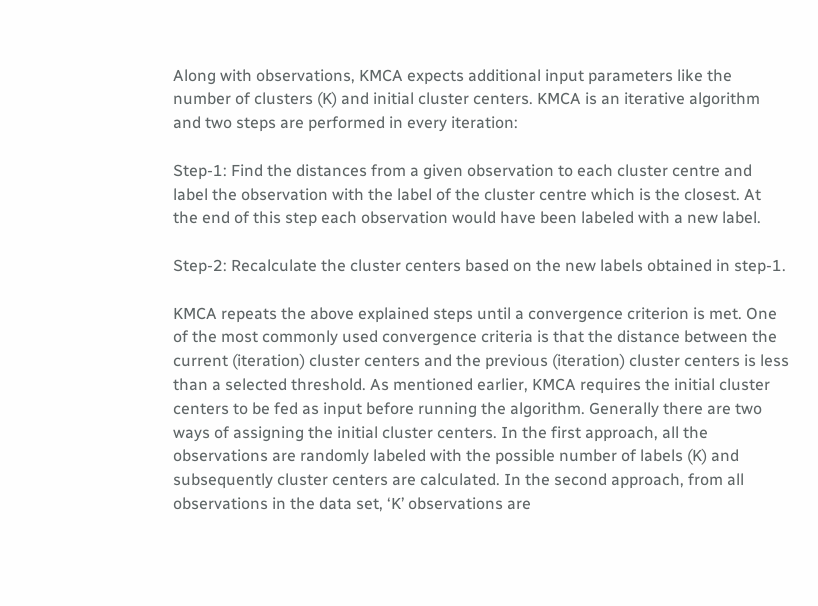Along with observations, KMCA expects additional input parameters like the number of clusters (K) and initial cluster centers. KMCA is an iterative algorithm and two steps are performed in every iteration:

Step-1: Find the distances from a given observation to each cluster centre and label the observation with the label of the cluster centre which is the closest. At the end of this step each observation would have been labeled with a new label.

Step-2: Recalculate the cluster centers based on the new labels obtained in step-1.

KMCA repeats the above explained steps until a convergence criterion is met. One of the most commonly used convergence criteria is that the distance between the current (iteration) cluster centers and the previous (iteration) cluster centers is less than a selected threshold. As mentioned earlier, KMCA requires the initial cluster centers to be fed as input before running the algorithm. Generally there are two ways of assigning the initial cluster centers. In the first approach, all the observations are randomly labeled with the possible number of labels (K) and subsequently cluster centers are calculated. In the second approach, from all observations in the data set, ‘K’ observations are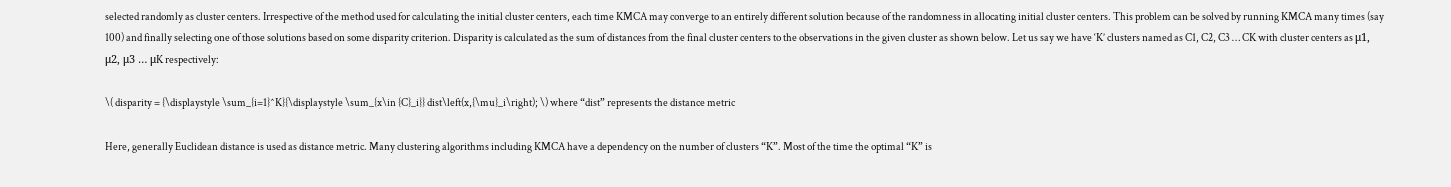selected randomly as cluster centers. Irrespective of the method used for calculating the initial cluster centers, each time KMCA may converge to an entirely different solution because of the randomness in allocating initial cluster centers. This problem can be solved by running KMCA many times (say 100) and finally selecting one of those solutions based on some disparity criterion. Disparity is calculated as the sum of distances from the final cluster centers to the observations in the given cluster as shown below. Let us say we have ‘K’ clusters named as C1, C2, C3 … CK with cluster centers as μ1, μ2, μ3 … μK respectively:

\( disparity = {\displaystyle \sum_{i=1}^K}{\displaystyle \sum_{x\in {C}_i}} dist\left(x,{\mu}_i\right); \) where “dist” represents the distance metric

Here, generally Euclidean distance is used as distance metric. Many clustering algorithms including KMCA have a dependency on the number of clusters “K”. Most of the time the optimal “K” is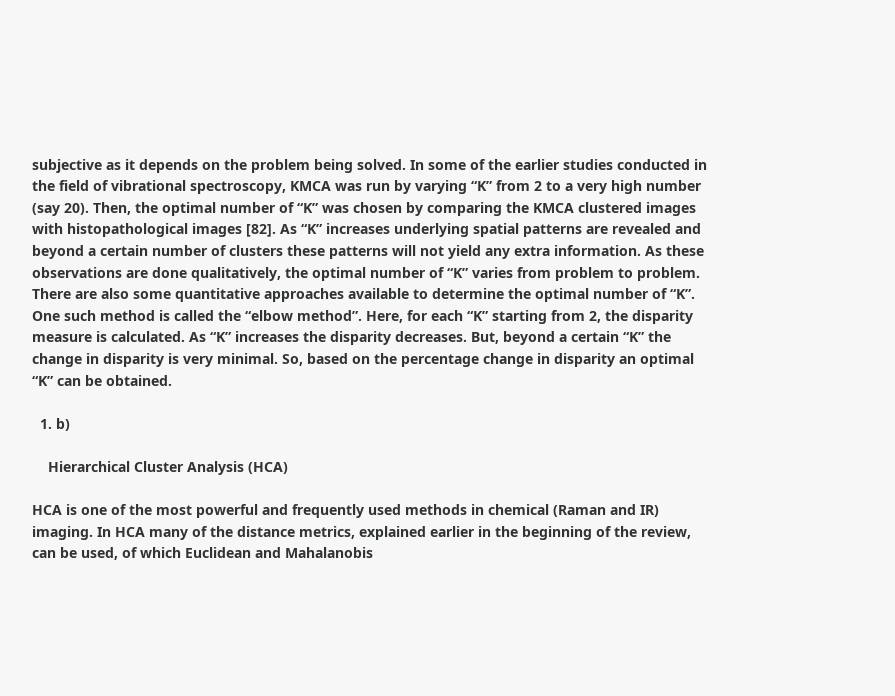subjective as it depends on the problem being solved. In some of the earlier studies conducted in the field of vibrational spectroscopy, KMCA was run by varying “K” from 2 to a very high number (say 20). Then, the optimal number of “K” was chosen by comparing the KMCA clustered images with histopathological images [82]. As “K” increases underlying spatial patterns are revealed and beyond a certain number of clusters these patterns will not yield any extra information. As these observations are done qualitatively, the optimal number of “K” varies from problem to problem. There are also some quantitative approaches available to determine the optimal number of “K”. One such method is called the “elbow method”. Here, for each “K” starting from 2, the disparity measure is calculated. As “K” increases the disparity decreases. But, beyond a certain “K” the change in disparity is very minimal. So, based on the percentage change in disparity an optimal “K” can be obtained.

  1. b)

    Hierarchical Cluster Analysis (HCA)

HCA is one of the most powerful and frequently used methods in chemical (Raman and IR) imaging. In HCA many of the distance metrics, explained earlier in the beginning of the review, can be used, of which Euclidean and Mahalanobis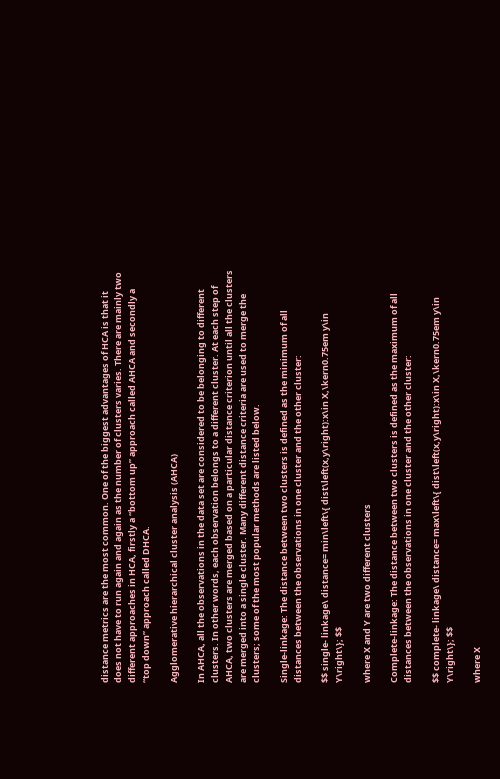distance metrics are the most common. One of the biggest advantages of HCA is that it does not have to run again and again as the number of clusters varies. There are mainly two different approaches in HCA, firstly a “bottom up” approach called AHCA and secondly a “top down” approach called DHCA.

Agglomerative hierarchical cluster analysis (AHCA)

In AHCA, all the observations in the data set are considered to be belonging to different clusters. In other words, each observation belongs to a different cluster. At each step of AHCA, two clusters are merged based on a particular distance criterion until all the clusters are merged into a single cluster. Many different distance criteria are used to merge the clusters; some of the most popular methods are listed below.

Single-linkage: The distance between two clusters is defined as the minimum of all distances between the observations in one cluster and the other cluster:

$$ single- linkage\ distance= min\left\{ dist\left(x,y\right):x\in X,\kern0.75em y\in Y\right\}; $$

where X and Y are two different clusters

Complete-linkage: The distance between two clusters is defined as the maximum of all distances between the observations in one cluster and the other cluster:

$$ complete- linkage\ distance= max\left\{ dist\left(x,y\right):x\in X,\kern0.75em y\in Y\right\}; $$

where X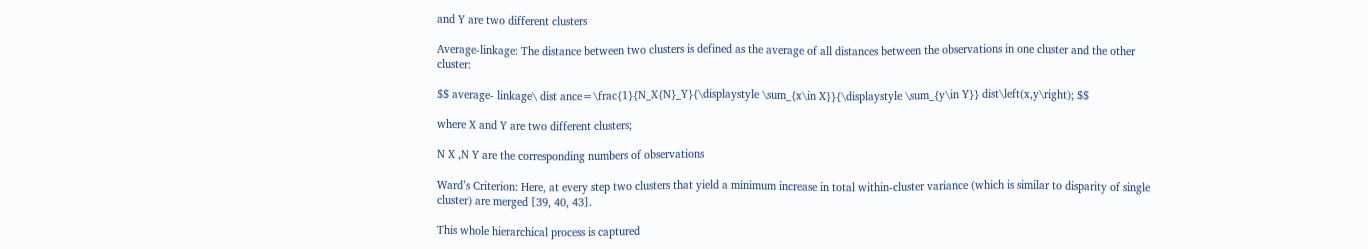and Y are two different clusters

Average-linkage: The distance between two clusters is defined as the average of all distances between the observations in one cluster and the other cluster:

$$ average- linkage\ dist ance=\frac{1}{N_X{N}_Y}{\displaystyle \sum_{x\in X}}{\displaystyle \sum_{y\in Y}} dist\left(x,y\right); $$

where X and Y are two different clusters;

N X ,N Y are the corresponding numbers of observations

Ward’s Criterion: Here, at every step two clusters that yield a minimum increase in total within-cluster variance (which is similar to disparity of single cluster) are merged [39, 40, 43].

This whole hierarchical process is captured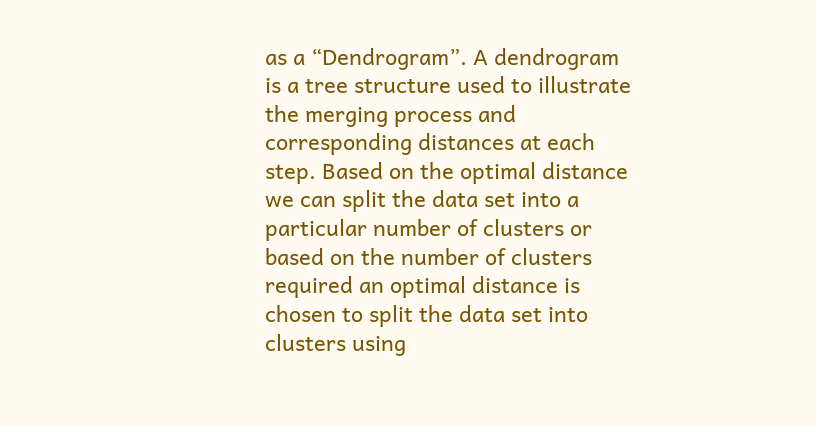as a “Dendrogram”. A dendrogram is a tree structure used to illustrate the merging process and corresponding distances at each step. Based on the optimal distance we can split the data set into a particular number of clusters or based on the number of clusters required an optimal distance is chosen to split the data set into clusters using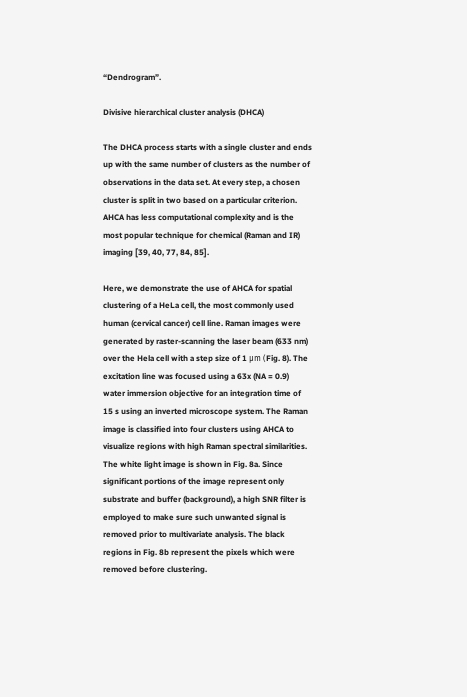“Dendrogram”.

Divisive hierarchical cluster analysis (DHCA)

The DHCA process starts with a single cluster and ends up with the same number of clusters as the number of observations in the data set. At every step, a chosen cluster is split in two based on a particular criterion. AHCA has less computational complexity and is the most popular technique for chemical (Raman and IR) imaging [39, 40, 77, 84, 85].

Here, we demonstrate the use of AHCA for spatial clustering of a HeLa cell, the most commonly used human (cervical cancer) cell line. Raman images were generated by raster-scanning the laser beam (633 nm) over the Hela cell with a step size of 1 μm (Fig. 8). The excitation line was focused using a 63x (NA = 0.9) water immersion objective for an integration time of 15 s using an inverted microscope system. The Raman image is classified into four clusters using AHCA to visualize regions with high Raman spectral similarities. The white light image is shown in Fig. 8a. Since significant portions of the image represent only substrate and buffer (background), a high SNR filter is employed to make sure such unwanted signal is removed prior to multivariate analysis. The black regions in Fig. 8b represent the pixels which were removed before clustering.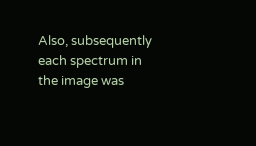Also, subsequently each spectrum in the image was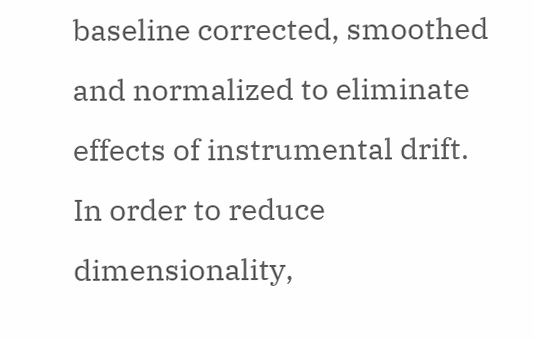baseline corrected, smoothed and normalized to eliminate effects of instrumental drift. In order to reduce dimensionality,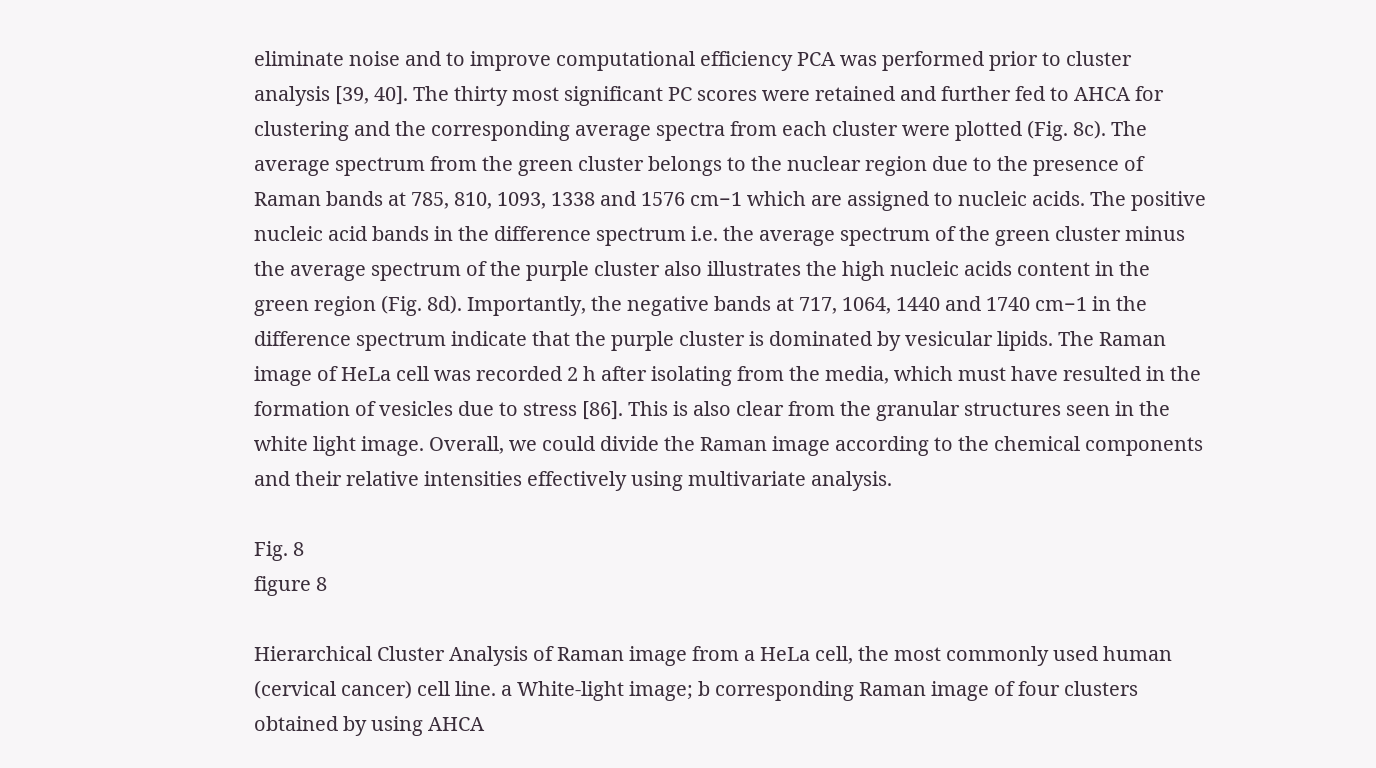eliminate noise and to improve computational efficiency PCA was performed prior to cluster analysis [39, 40]. The thirty most significant PC scores were retained and further fed to AHCA for clustering and the corresponding average spectra from each cluster were plotted (Fig. 8c). The average spectrum from the green cluster belongs to the nuclear region due to the presence of Raman bands at 785, 810, 1093, 1338 and 1576 cm−1 which are assigned to nucleic acids. The positive nucleic acid bands in the difference spectrum i.e. the average spectrum of the green cluster minus the average spectrum of the purple cluster also illustrates the high nucleic acids content in the green region (Fig. 8d). Importantly, the negative bands at 717, 1064, 1440 and 1740 cm−1 in the difference spectrum indicate that the purple cluster is dominated by vesicular lipids. The Raman image of HeLa cell was recorded 2 h after isolating from the media, which must have resulted in the formation of vesicles due to stress [86]. This is also clear from the granular structures seen in the white light image. Overall, we could divide the Raman image according to the chemical components and their relative intensities effectively using multivariate analysis.

Fig. 8
figure 8

Hierarchical Cluster Analysis of Raman image from a HeLa cell, the most commonly used human (cervical cancer) cell line. a White-light image; b corresponding Raman image of four clusters obtained by using AHCA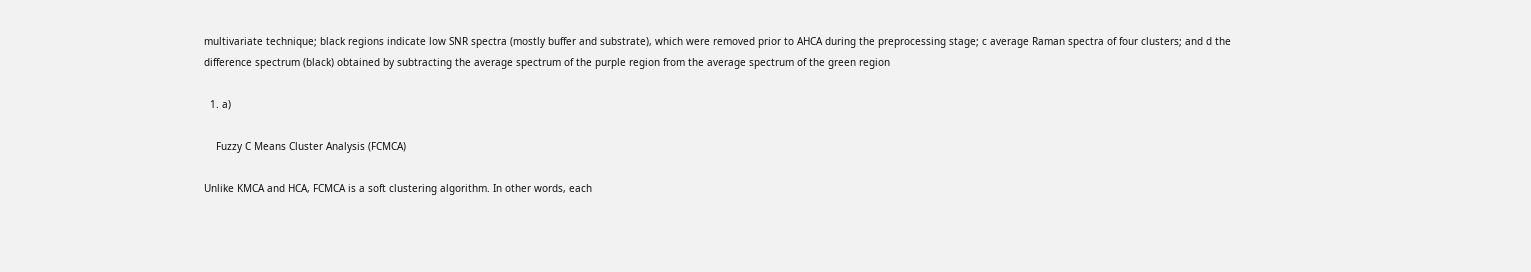multivariate technique; black regions indicate low SNR spectra (mostly buffer and substrate), which were removed prior to AHCA during the preprocessing stage; c average Raman spectra of four clusters; and d the difference spectrum (black) obtained by subtracting the average spectrum of the purple region from the average spectrum of the green region

  1. a)

    Fuzzy C Means Cluster Analysis (FCMCA)

Unlike KMCA and HCA, FCMCA is a soft clustering algorithm. In other words, each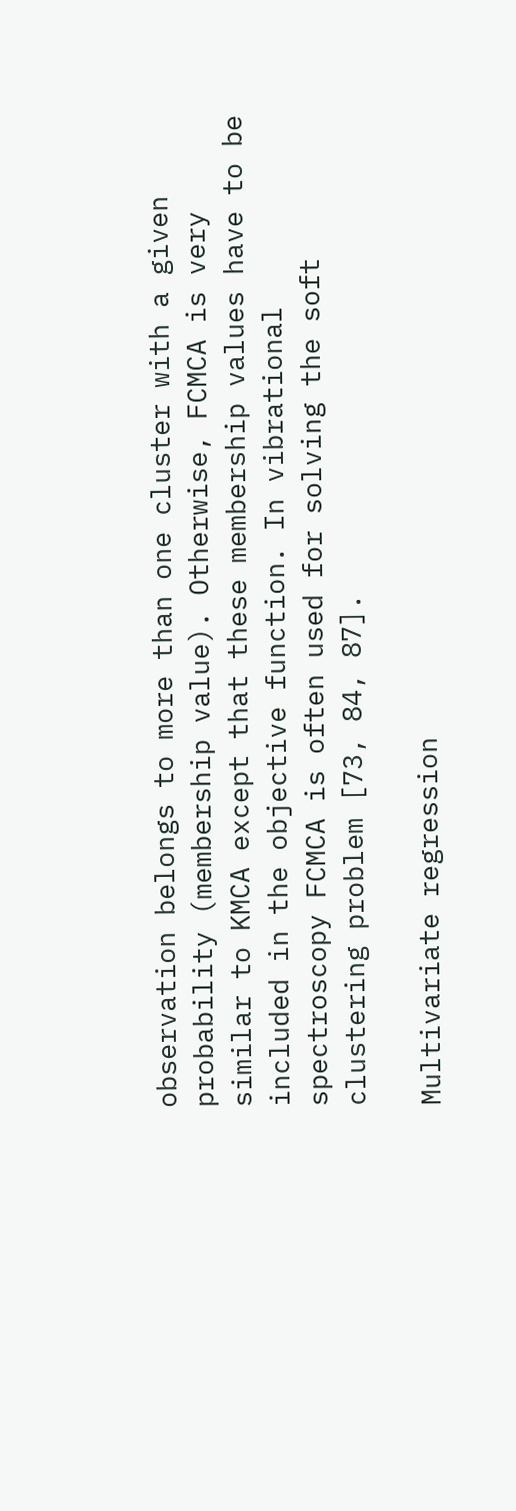observation belongs to more than one cluster with a given probability (membership value). Otherwise, FCMCA is very similar to KMCA except that these membership values have to be included in the objective function. In vibrational spectroscopy FCMCA is often used for solving the soft clustering problem [73, 84, 87].

Multivariate regression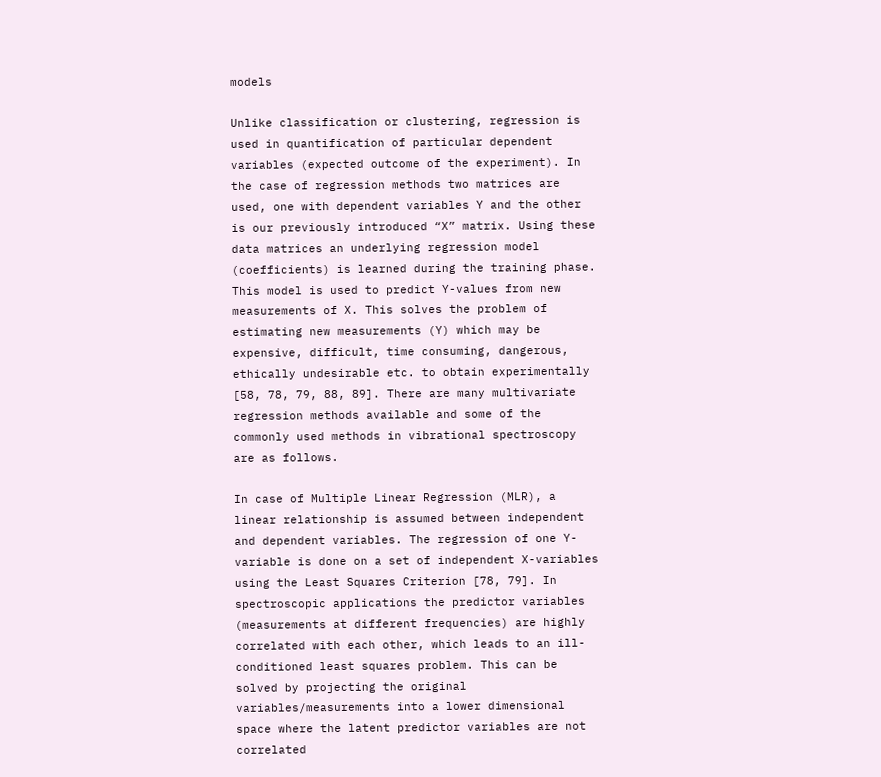models

Unlike classification or clustering, regression is used in quantification of particular dependent variables (expected outcome of the experiment). In the case of regression methods two matrices are used, one with dependent variables Y and the other is our previously introduced “X” matrix. Using these data matrices an underlying regression model (coefficients) is learned during the training phase. This model is used to predict Y-values from new measurements of X. This solves the problem of estimating new measurements (Y) which may be expensive, difficult, time consuming, dangerous, ethically undesirable etc. to obtain experimentally [58, 78, 79, 88, 89]. There are many multivariate regression methods available and some of the commonly used methods in vibrational spectroscopy are as follows.

In case of Multiple Linear Regression (MLR), a linear relationship is assumed between independent and dependent variables. The regression of one Y-variable is done on a set of independent X-variables using the Least Squares Criterion [78, 79]. In spectroscopic applications the predictor variables (measurements at different frequencies) are highly correlated with each other, which leads to an ill-conditioned least squares problem. This can be solved by projecting the original variables/measurements into a lower dimensional space where the latent predictor variables are not correlated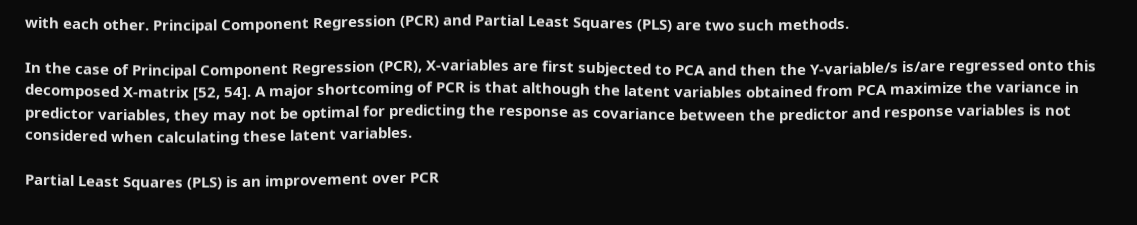with each other. Principal Component Regression (PCR) and Partial Least Squares (PLS) are two such methods.

In the case of Principal Component Regression (PCR), X-variables are first subjected to PCA and then the Y-variable/s is/are regressed onto this decomposed X-matrix [52, 54]. A major shortcoming of PCR is that although the latent variables obtained from PCA maximize the variance in predictor variables, they may not be optimal for predicting the response as covariance between the predictor and response variables is not considered when calculating these latent variables.

Partial Least Squares (PLS) is an improvement over PCR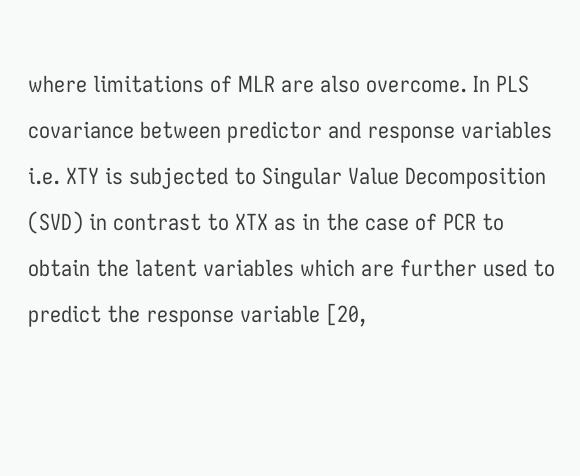where limitations of MLR are also overcome. In PLS covariance between predictor and response variables i.e. XTY is subjected to Singular Value Decomposition (SVD) in contrast to XTX as in the case of PCR to obtain the latent variables which are further used to predict the response variable [20,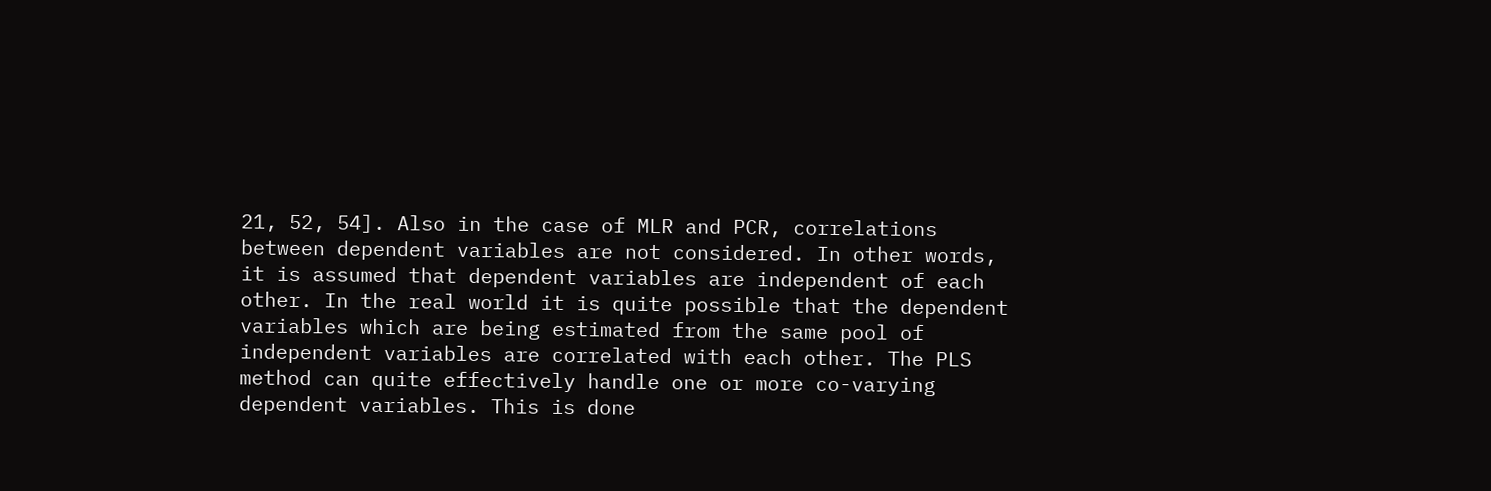21, 52, 54]. Also in the case of MLR and PCR, correlations between dependent variables are not considered. In other words, it is assumed that dependent variables are independent of each other. In the real world it is quite possible that the dependent variables which are being estimated from the same pool of independent variables are correlated with each other. The PLS method can quite effectively handle one or more co-varying dependent variables. This is done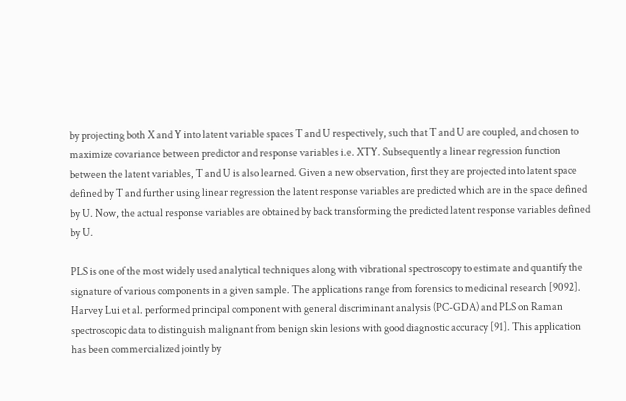by projecting both X and Y into latent variable spaces T and U respectively, such that T and U are coupled, and chosen to maximize covariance between predictor and response variables i.e. XTY. Subsequently a linear regression function between the latent variables, T and U is also learned. Given a new observation, first they are projected into latent space defined by T and further using linear regression the latent response variables are predicted which are in the space defined by U. Now, the actual response variables are obtained by back transforming the predicted latent response variables defined by U.

PLS is one of the most widely used analytical techniques along with vibrational spectroscopy to estimate and quantify the signature of various components in a given sample. The applications range from forensics to medicinal research [9092]. Harvey Lui et al. performed principal component with general discriminant analysis (PC-GDA) and PLS on Raman spectroscopic data to distinguish malignant from benign skin lesions with good diagnostic accuracy [91]. This application has been commercialized jointly by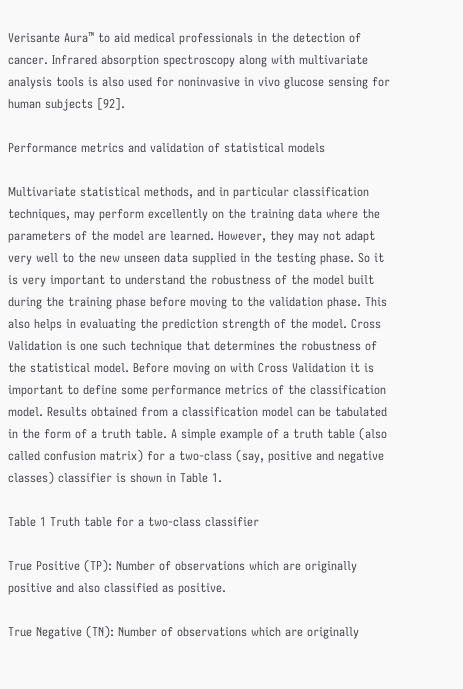Verisante Aura™ to aid medical professionals in the detection of cancer. Infrared absorption spectroscopy along with multivariate analysis tools is also used for noninvasive in vivo glucose sensing for human subjects [92].

Performance metrics and validation of statistical models

Multivariate statistical methods, and in particular classification techniques, may perform excellently on the training data where the parameters of the model are learned. However, they may not adapt very well to the new unseen data supplied in the testing phase. So it is very important to understand the robustness of the model built during the training phase before moving to the validation phase. This also helps in evaluating the prediction strength of the model. Cross Validation is one such technique that determines the robustness of the statistical model. Before moving on with Cross Validation it is important to define some performance metrics of the classification model. Results obtained from a classification model can be tabulated in the form of a truth table. A simple example of a truth table (also called confusion matrix) for a two-class (say, positive and negative classes) classifier is shown in Table 1.

Table 1 Truth table for a two-class classifier

True Positive (TP): Number of observations which are originally positive and also classified as positive.

True Negative (TN): Number of observations which are originally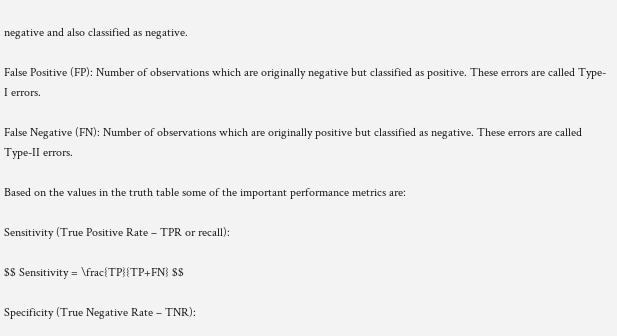negative and also classified as negative.

False Positive (FP): Number of observations which are originally negative but classified as positive. These errors are called Type-I errors.

False Negative (FN): Number of observations which are originally positive but classified as negative. These errors are called Type-II errors.

Based on the values in the truth table some of the important performance metrics are:

Sensitivity (True Positive Rate – TPR or recall):

$$ Sensitivity = \frac{TP}{TP+FN} $$

Specificity (True Negative Rate – TNR):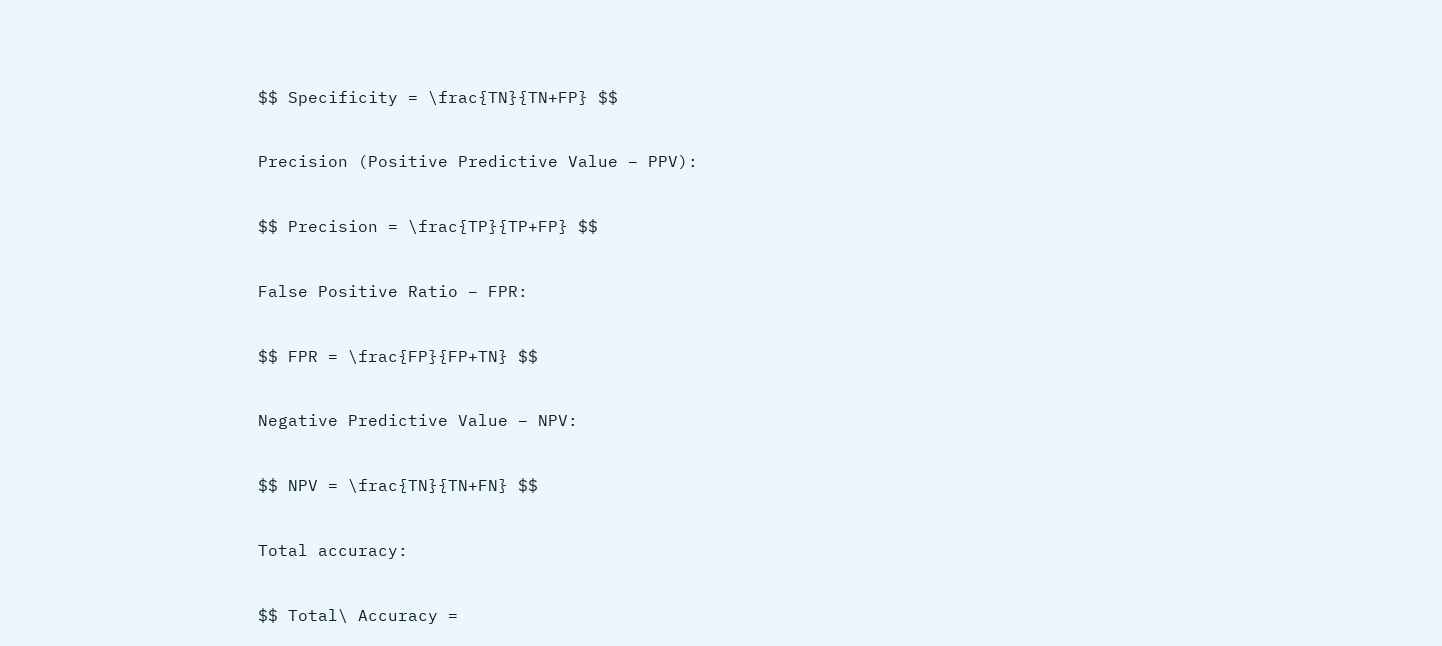$$ Specificity = \frac{TN}{TN+FP} $$

Precision (Positive Predictive Value – PPV):

$$ Precision = \frac{TP}{TP+FP} $$

False Positive Ratio – FPR:

$$ FPR = \frac{FP}{FP+TN} $$

Negative Predictive Value – NPV:

$$ NPV = \frac{TN}{TN+FN} $$

Total accuracy:

$$ Total\ Accuracy =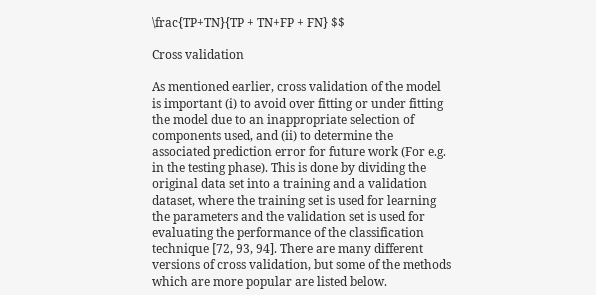\frac{TP+TN}{TP + TN+FP + FN} $$

Cross validation

As mentioned earlier, cross validation of the model is important (i) to avoid over fitting or under fitting the model due to an inappropriate selection of components used, and (ii) to determine the associated prediction error for future work (For e.g. in the testing phase). This is done by dividing the original data set into a training and a validation dataset, where the training set is used for learning the parameters and the validation set is used for evaluating the performance of the classification technique [72, 93, 94]. There are many different versions of cross validation, but some of the methods which are more popular are listed below.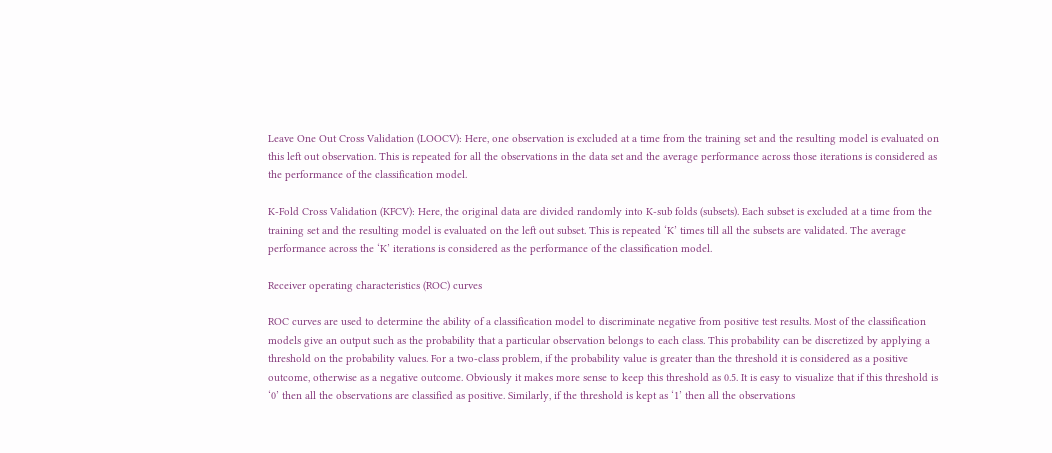Leave One Out Cross Validation (LOOCV): Here, one observation is excluded at a time from the training set and the resulting model is evaluated on this left out observation. This is repeated for all the observations in the data set and the average performance across those iterations is considered as the performance of the classification model.

K-Fold Cross Validation (KFCV): Here, the original data are divided randomly into K-sub folds (subsets). Each subset is excluded at a time from the training set and the resulting model is evaluated on the left out subset. This is repeated ‘K’ times till all the subsets are validated. The average performance across the ‘K’ iterations is considered as the performance of the classification model.

Receiver operating characteristics (ROC) curves

ROC curves are used to determine the ability of a classification model to discriminate negative from positive test results. Most of the classification models give an output such as the probability that a particular observation belongs to each class. This probability can be discretized by applying a threshold on the probability values. For a two-class problem, if the probability value is greater than the threshold it is considered as a positive outcome, otherwise as a negative outcome. Obviously it makes more sense to keep this threshold as 0.5. It is easy to visualize that if this threshold is ‘0’ then all the observations are classified as positive. Similarly, if the threshold is kept as ‘1’ then all the observations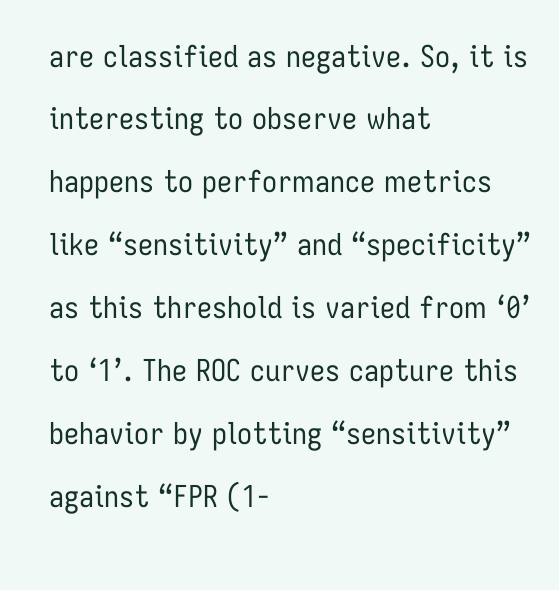are classified as negative. So, it is interesting to observe what happens to performance metrics like “sensitivity” and “specificity” as this threshold is varied from ‘0’ to ‘1’. The ROC curves capture this behavior by plotting “sensitivity” against “FPR (1-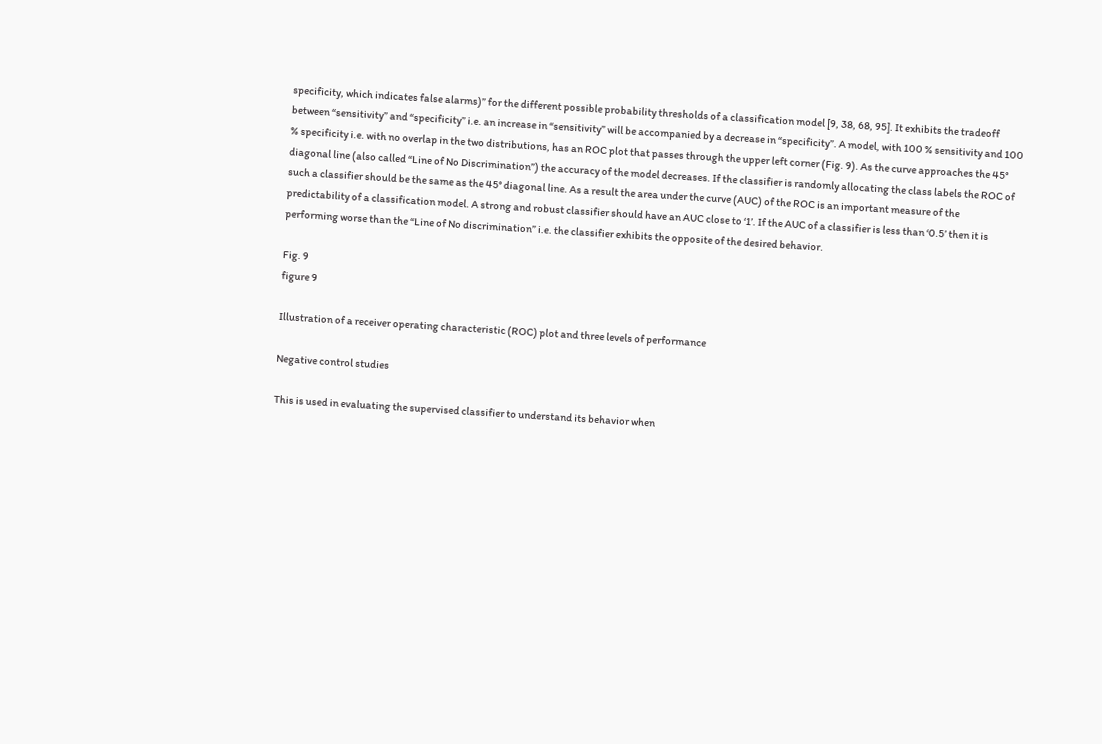specificity, which indicates false alarms)” for the different possible probability thresholds of a classification model [9, 38, 68, 95]. It exhibits the tradeoff between “sensitivity” and “specificity” i.e. an increase in “sensitivity” will be accompanied by a decrease in “specificity”. A model, with 100 % sensitivity and 100 % specificity i.e. with no overlap in the two distributions, has an ROC plot that passes through the upper left corner (Fig. 9). As the curve approaches the 45° diagonal line (also called “Line of No Discrimination”) the accuracy of the model decreases. If the classifier is randomly allocating the class labels the ROC of such a classifier should be the same as the 45° diagonal line. As a result the area under the curve (AUC) of the ROC is an important measure of the predictability of a classification model. A strong and robust classifier should have an AUC close to ‘1’. If the AUC of a classifier is less than ‘0.5’ then it is performing worse than the “Line of No discrimination” i.e. the classifier exhibits the opposite of the desired behavior.

Fig. 9
figure 9

Illustration of a receiver operating characteristic (ROC) plot and three levels of performance

Negative control studies

This is used in evaluating the supervised classifier to understand its behavior when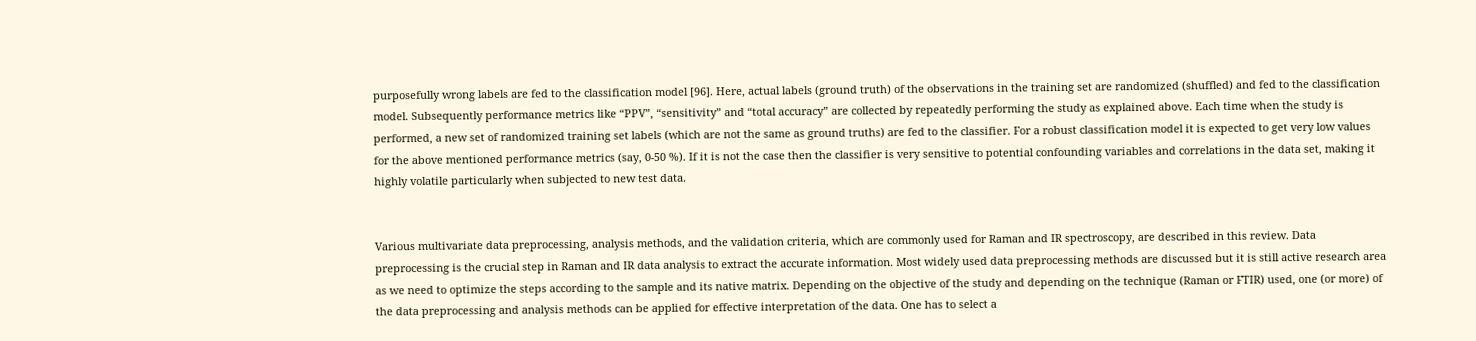purposefully wrong labels are fed to the classification model [96]. Here, actual labels (ground truth) of the observations in the training set are randomized (shuffled) and fed to the classification model. Subsequently performance metrics like “PPV”, “sensitivity” and “total accuracy” are collected by repeatedly performing the study as explained above. Each time when the study is performed, a new set of randomized training set labels (which are not the same as ground truths) are fed to the classifier. For a robust classification model it is expected to get very low values for the above mentioned performance metrics (say, 0-50 %). If it is not the case then the classifier is very sensitive to potential confounding variables and correlations in the data set, making it highly volatile particularly when subjected to new test data.


Various multivariate data preprocessing, analysis methods, and the validation criteria, which are commonly used for Raman and IR spectroscopy, are described in this review. Data preprocessing is the crucial step in Raman and IR data analysis to extract the accurate information. Most widely used data preprocessing methods are discussed but it is still active research area as we need to optimize the steps according to the sample and its native matrix. Depending on the objective of the study and depending on the technique (Raman or FTIR) used, one (or more) of the data preprocessing and analysis methods can be applied for effective interpretation of the data. One has to select a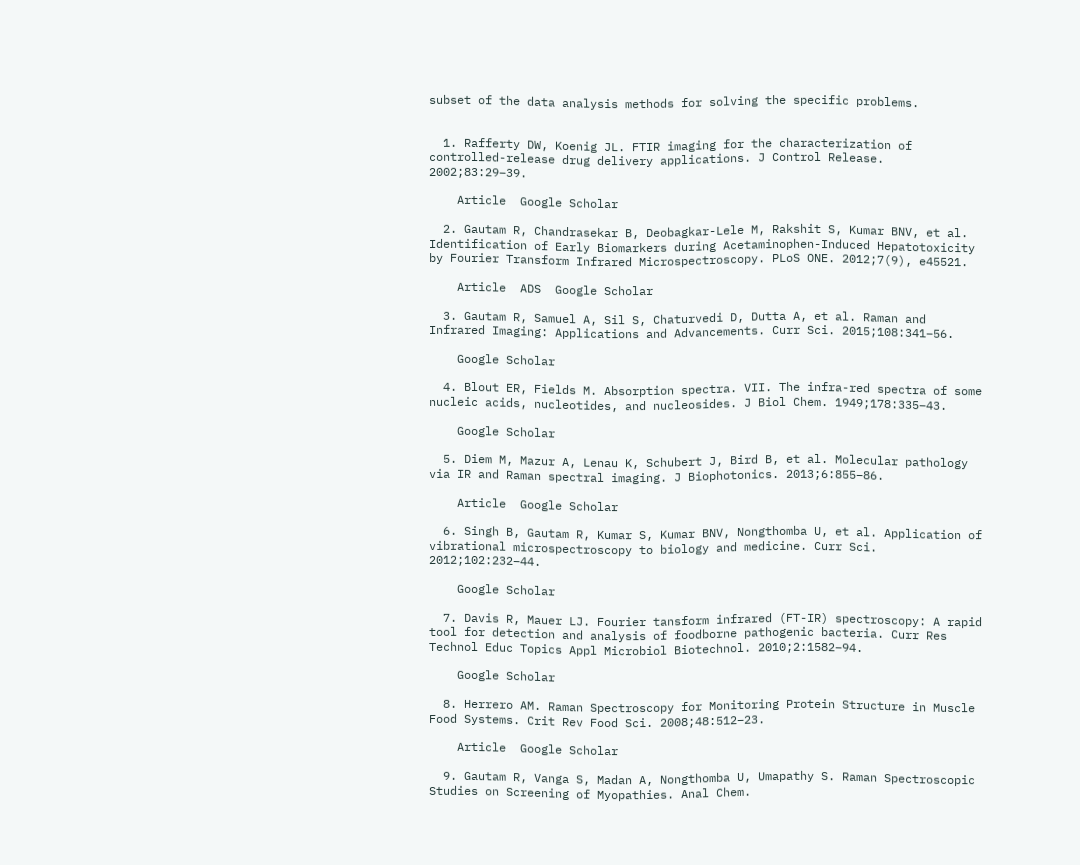subset of the data analysis methods for solving the specific problems.


  1. Rafferty DW, Koenig JL. FTIR imaging for the characterization of controlled-release drug delivery applications. J Control Release. 2002;83:29–39.

    Article  Google Scholar

  2. Gautam R, Chandrasekar B, Deobagkar-Lele M, Rakshit S, Kumar BNV, et al. Identification of Early Biomarkers during Acetaminophen-Induced Hepatotoxicity by Fourier Transform Infrared Microspectroscopy. PLoS ONE. 2012;7(9), e45521.

    Article  ADS  Google Scholar

  3. Gautam R, Samuel A, Sil S, Chaturvedi D, Dutta A, et al. Raman and Infrared Imaging: Applications and Advancements. Curr Sci. 2015;108:341–56.

    Google Scholar

  4. Blout ER, Fields M. Absorption spectra. VII. The infra-red spectra of some nucleic acids, nucleotides, and nucleosides. J Biol Chem. 1949;178:335–43.

    Google Scholar

  5. Diem M, Mazur A, Lenau K, Schubert J, Bird B, et al. Molecular pathology via IR and Raman spectral imaging. J Biophotonics. 2013;6:855–86.

    Article  Google Scholar

  6. Singh B, Gautam R, Kumar S, Kumar BNV, Nongthomba U, et al. Application of vibrational microspectroscopy to biology and medicine. Curr Sci. 2012;102:232–44.

    Google Scholar

  7. Davis R, Mauer LJ. Fourier tansform infrared (FT-IR) spectroscopy: A rapid tool for detection and analysis of foodborne pathogenic bacteria. Curr Res Technol Educ Topics Appl Microbiol Biotechnol. 2010;2:1582–94.

    Google Scholar

  8. Herrero AM. Raman Spectroscopy for Monitoring Protein Structure in Muscle Food Systems. Crit Rev Food Sci. 2008;48:512–23.

    Article  Google Scholar

  9. Gautam R, Vanga S, Madan A, Nongthomba U, Umapathy S. Raman Spectroscopic Studies on Screening of Myopathies. Anal Chem.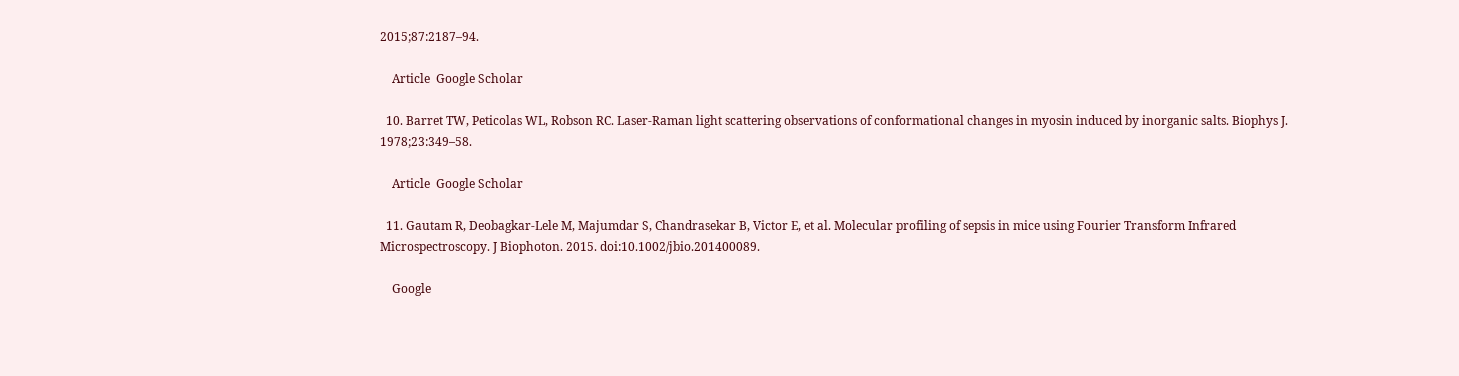2015;87:2187–94.

    Article  Google Scholar

  10. Barret TW, Peticolas WL, Robson RC. Laser-Raman light scattering observations of conformational changes in myosin induced by inorganic salts. Biophys J. 1978;23:349–58.

    Article  Google Scholar

  11. Gautam R, Deobagkar-Lele M, Majumdar S, Chandrasekar B, Victor E, et al. Molecular profiling of sepsis in mice using Fourier Transform Infrared Microspectroscopy. J Biophoton. 2015. doi:10.1002/jbio.201400089.

    Google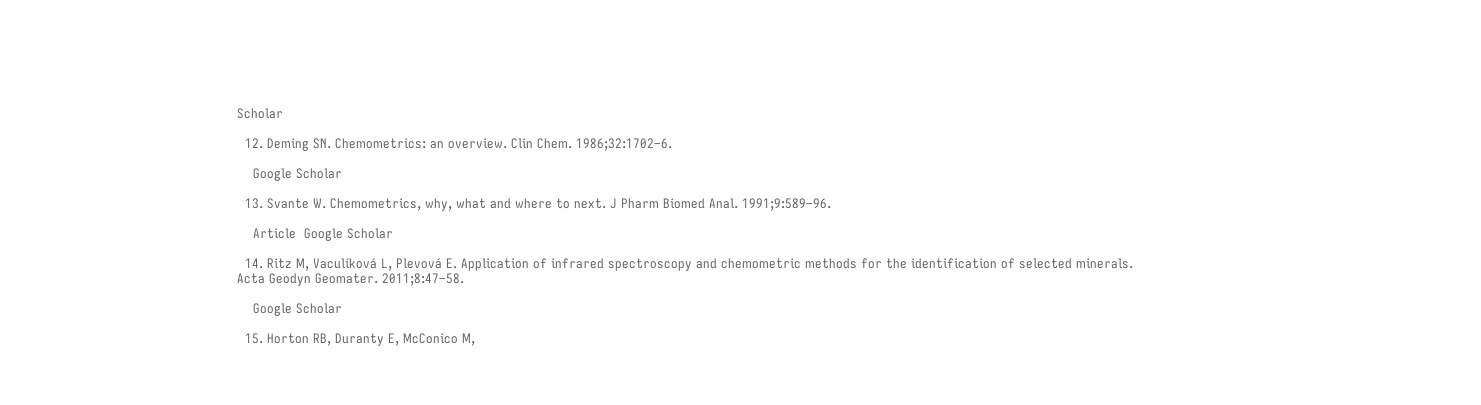Scholar

  12. Deming SN. Chemometrics: an overview. Clin Chem. 1986;32:1702–6.

    Google Scholar

  13. Svante W. Chemometrics, why, what and where to next. J Pharm Biomed Anal. 1991;9:589–96.

    Article  Google Scholar

  14. Ritz M, Vaculíková L, Plevová E. Application of infrared spectroscopy and chemometric methods for the identification of selected minerals. Acta Geodyn Geomater. 2011;8:47–58.

    Google Scholar

  15. Horton RB, Duranty E, McConico M,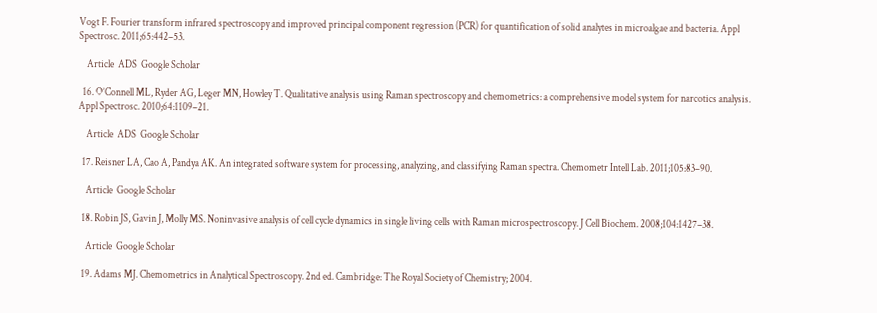Vogt F. Fourier transform infrared spectroscopy and improved principal component regression (PCR) for quantification of solid analytes in microalgae and bacteria. Appl Spectrosc. 2011;65:442–53.

    Article  ADS  Google Scholar

  16. O’Connell ML, Ryder AG, Leger MN, Howley T. Qualitative analysis using Raman spectroscopy and chemometrics: a comprehensive model system for narcotics analysis. Appl Spectrosc. 2010;64:1109–21.

    Article  ADS  Google Scholar

  17. Reisner LA, Cao A, Pandya AK. An integrated software system for processing, analyzing, and classifying Raman spectra. Chemometr Intell Lab. 2011;105:83–90.

    Article  Google Scholar

  18. Robin JS, Gavin J, Molly MS. Noninvasive analysis of cell cycle dynamics in single living cells with Raman microspectroscopy. J Cell Biochem. 2008;104:1427–38.

    Article  Google Scholar

  19. Adams MJ. Chemometrics in Analytical Spectroscopy. 2nd ed. Cambridge: The Royal Society of Chemistry; 2004.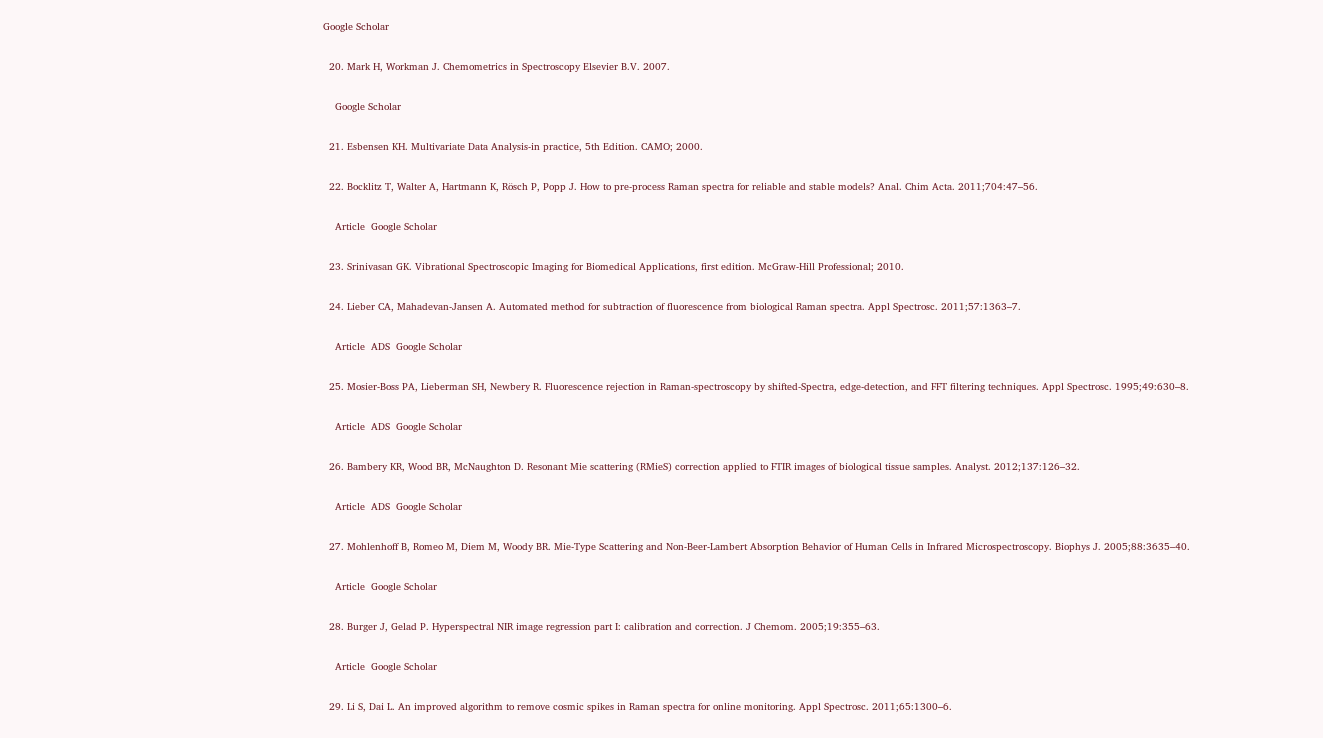Google Scholar

  20. Mark H, Workman J. Chemometrics in Spectroscopy Elsevier B.V. 2007.

    Google Scholar

  21. Esbensen KH. Multivariate Data Analysis-in practice, 5th Edition. CAMO; 2000.

  22. Bocklitz T, Walter A, Hartmann K, Rösch P, Popp J. How to pre-process Raman spectra for reliable and stable models? Anal. Chim Acta. 2011;704:47–56.

    Article  Google Scholar

  23. Srinivasan GK. Vibrational Spectroscopic Imaging for Biomedical Applications, first edition. McGraw-Hill Professional; 2010.

  24. Lieber CA, Mahadevan-Jansen A. Automated method for subtraction of fluorescence from biological Raman spectra. Appl Spectrosc. 2011;57:1363–7.

    Article  ADS  Google Scholar

  25. Mosier-Boss PA, Lieberman SH, Newbery R. Fluorescence rejection in Raman-spectroscopy by shifted-Spectra, edge-detection, and FFT filtering techniques. Appl Spectrosc. 1995;49:630–8.

    Article  ADS  Google Scholar

  26. Bambery KR, Wood BR, McNaughton D. Resonant Mie scattering (RMieS) correction applied to FTIR images of biological tissue samples. Analyst. 2012;137:126–32.

    Article  ADS  Google Scholar

  27. Mohlenhoff B, Romeo M, Diem M, Woody BR. Mie-Type Scattering and Non-Beer-Lambert Absorption Behavior of Human Cells in Infrared Microspectroscopy. Biophys J. 2005;88:3635–40.

    Article  Google Scholar

  28. Burger J, Gelad P. Hyperspectral NIR image regression part I: calibration and correction. J Chemom. 2005;19:355–63.

    Article  Google Scholar

  29. Li S, Dai L. An improved algorithm to remove cosmic spikes in Raman spectra for online monitoring. Appl Spectrosc. 2011;65:1300–6.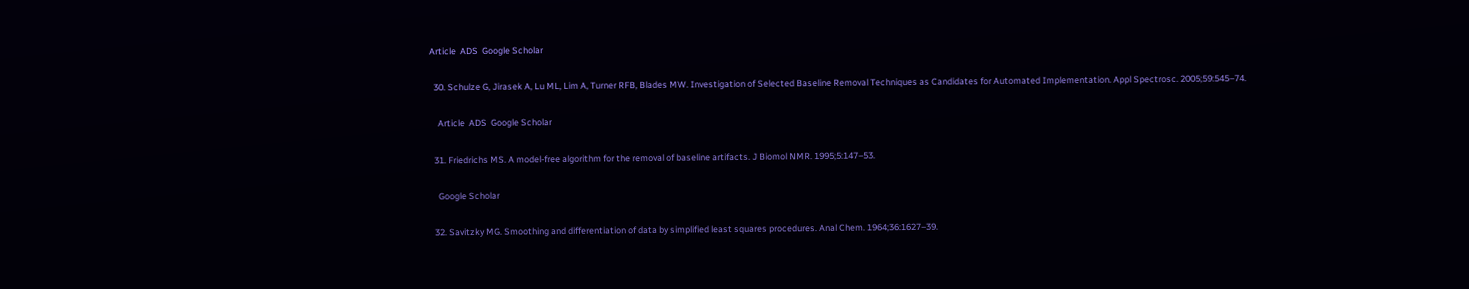Article  ADS  Google Scholar

  30. Schulze G, Jirasek A, Lu ML, Lim A, Turner RFB, Blades MW. Investigation of Selected Baseline Removal Techniques as Candidates for Automated Implementation. Appl Spectrosc. 2005;59:545–74.

    Article  ADS  Google Scholar

  31. Friedrichs MS. A model-free algorithm for the removal of baseline artifacts. J Biomol NMR. 1995;5:147–53.

    Google Scholar

  32. Savitzky MG. Smoothing and differentiation of data by simplified least squares procedures. Anal Chem. 1964;36:1627–39.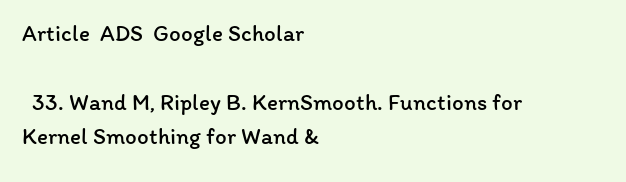Article  ADS  Google Scholar

  33. Wand M, Ripley B. KernSmooth. Functions for Kernel Smoothing for Wand &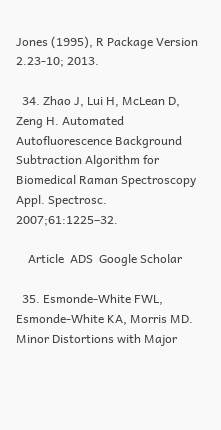Jones (1995), R Package Version 2.23-10; 2013.

  34. Zhao J, Lui H, McLean D, Zeng H. Automated Autofluorescence Background Subtraction Algorithm for Biomedical Raman Spectroscopy Appl. Spectrosc. 2007;61:1225–32.

    Article  ADS  Google Scholar

  35. Esmonde-White FWL, Esmonde-White KA, Morris MD. Minor Distortions with Major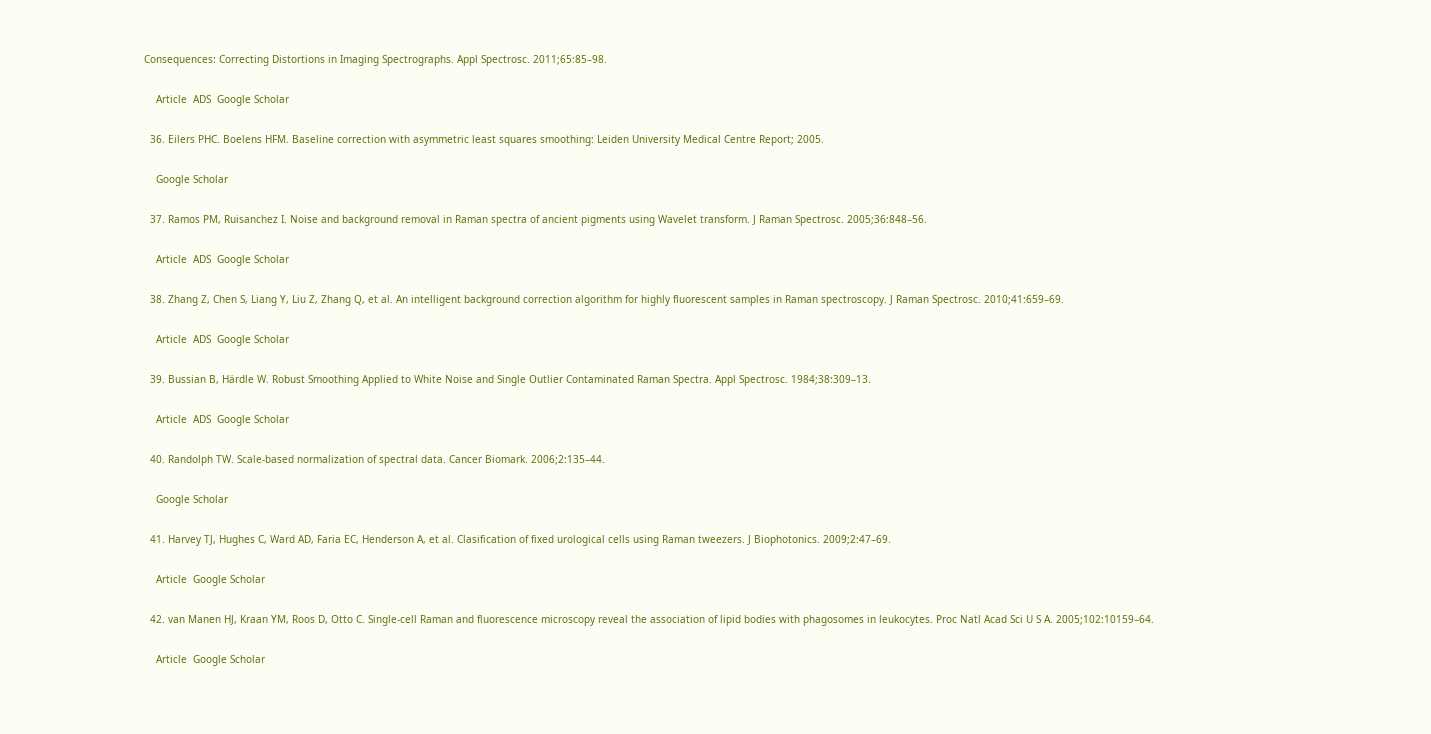Consequences: Correcting Distortions in Imaging Spectrographs. Appl Spectrosc. 2011;65:85–98.

    Article  ADS  Google Scholar

  36. Eilers PHC. Boelens HFM. Baseline correction with asymmetric least squares smoothing: Leiden University Medical Centre Report; 2005.

    Google Scholar

  37. Ramos PM, Ruisanchez I. Noise and background removal in Raman spectra of ancient pigments using Wavelet transform. J Raman Spectrosc. 2005;36:848–56.

    Article  ADS  Google Scholar

  38. Zhang Z, Chen S, Liang Y, Liu Z, Zhang Q, et al. An intelligent background correction algorithm for highly fluorescent samples in Raman spectroscopy. J Raman Spectrosc. 2010;41:659–69.

    Article  ADS  Google Scholar

  39. Bussian B, Härdle W. Robust Smoothing Applied to White Noise and Single Outlier Contaminated Raman Spectra. Appl Spectrosc. 1984;38:309–13.

    Article  ADS  Google Scholar

  40. Randolph TW. Scale-based normalization of spectral data. Cancer Biomark. 2006;2:135–44.

    Google Scholar

  41. Harvey TJ, Hughes C, Ward AD, Faria EC, Henderson A, et al. Clasification of fixed urological cells using Raman tweezers. J Biophotonics. 2009;2:47–69.

    Article  Google Scholar

  42. van Manen HJ, Kraan YM, Roos D, Otto C. Single-cell Raman and fluorescence microscopy reveal the association of lipid bodies with phagosomes in leukocytes. Proc Natl Acad Sci U S A. 2005;102:10159–64.

    Article  Google Scholar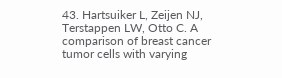43. Hartsuiker L, Zeijen NJ, Terstappen LW, Otto C. A comparison of breast cancer tumor cells with varying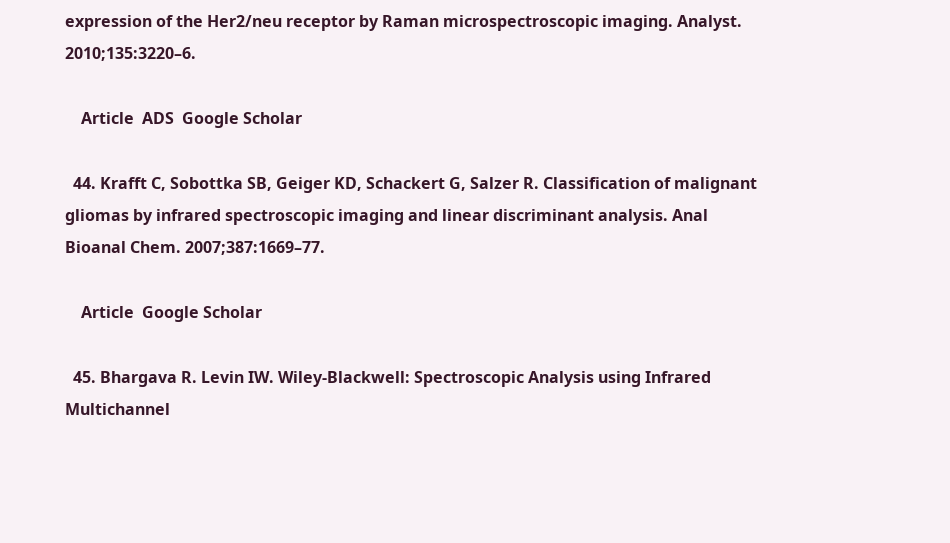expression of the Her2/neu receptor by Raman microspectroscopic imaging. Analyst. 2010;135:3220–6.

    Article  ADS  Google Scholar

  44. Krafft C, Sobottka SB, Geiger KD, Schackert G, Salzer R. Classification of malignant gliomas by infrared spectroscopic imaging and linear discriminant analysis. Anal Bioanal Chem. 2007;387:1669–77.

    Article  Google Scholar

  45. Bhargava R. Levin IW. Wiley-Blackwell: Spectroscopic Analysis using Infrared Multichannel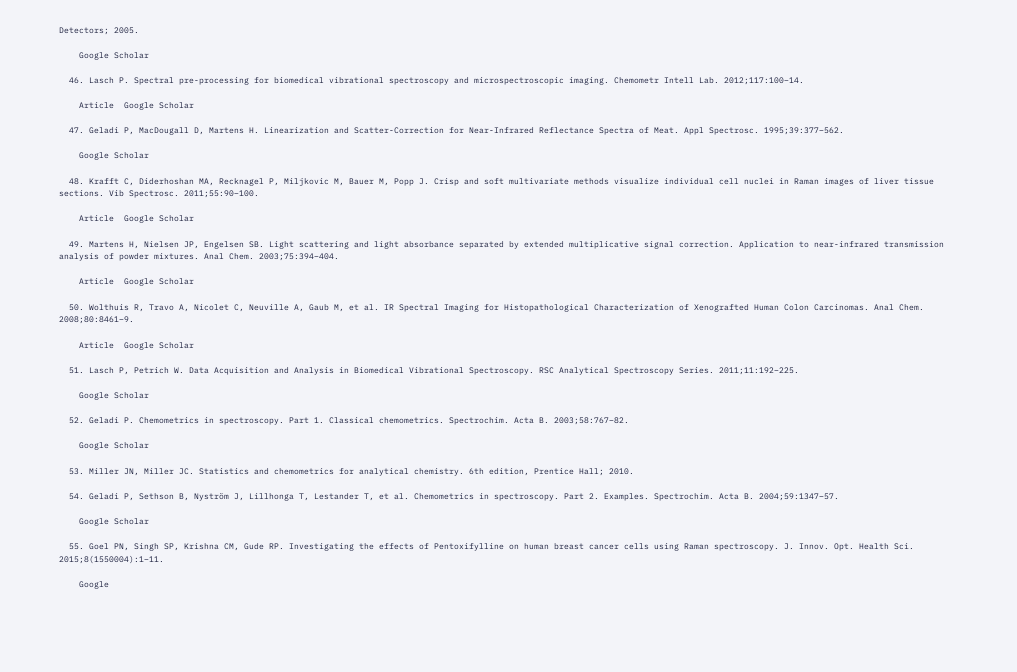Detectors; 2005.

    Google Scholar

  46. Lasch P. Spectral pre-processing for biomedical vibrational spectroscopy and microspectroscopic imaging. Chemometr Intell Lab. 2012;117:100–14.

    Article  Google Scholar

  47. Geladi P, MacDougall D, Martens H. Linearization and Scatter-Correction for Near-Infrared Reflectance Spectra of Meat. Appl Spectrosc. 1995;39:377–562.

    Google Scholar

  48. Krafft C, Diderhoshan MA, Recknagel P, Miljkovic M, Bauer M, Popp J. Crisp and soft multivariate methods visualize individual cell nuclei in Raman images of liver tissue sections. Vib Spectrosc. 2011;55:90–100.

    Article  Google Scholar

  49. Martens H, Nielsen JP, Engelsen SB. Light scattering and light absorbance separated by extended multiplicative signal correction. Application to near-infrared transmission analysis of powder mixtures. Anal Chem. 2003;75:394–404.

    Article  Google Scholar

  50. Wolthuis R, Travo A, Nicolet C, Neuville A, Gaub M, et al. IR Spectral Imaging for Histopathological Characterization of Xenografted Human Colon Carcinomas. Anal Chem. 2008;80:8461–9.

    Article  Google Scholar

  51. Lasch P, Petrich W. Data Acquisition and Analysis in Biomedical Vibrational Spectroscopy. RSC Analytical Spectroscopy Series. 2011;11:192–225.

    Google Scholar

  52. Geladi P. Chemometrics in spectroscopy. Part 1. Classical chemometrics. Spectrochim. Acta B. 2003;58:767–82.

    Google Scholar

  53. Miller JN, Miller JC. Statistics and chemometrics for analytical chemistry. 6th edition, Prentice Hall; 2010.

  54. Geladi P, Sethson B, Nyström J, Lillhonga T, Lestander T, et al. Chemometrics in spectroscopy. Part 2. Examples. Spectrochim. Acta B. 2004;59:1347–57.

    Google Scholar

  55. Goel PN, Singh SP, Krishna CM, Gude RP. Investigating the effects of Pentoxifylline on human breast cancer cells using Raman spectroscopy. J. Innov. Opt. Health Sci. 2015;8(1550004):1–11.

    Google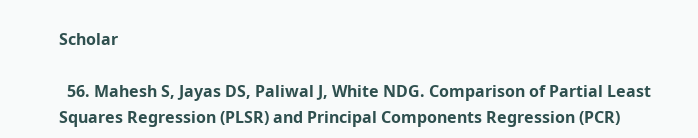Scholar

  56. Mahesh S, Jayas DS, Paliwal J, White NDG. Comparison of Partial Least Squares Regression (PLSR) and Principal Components Regression (PCR)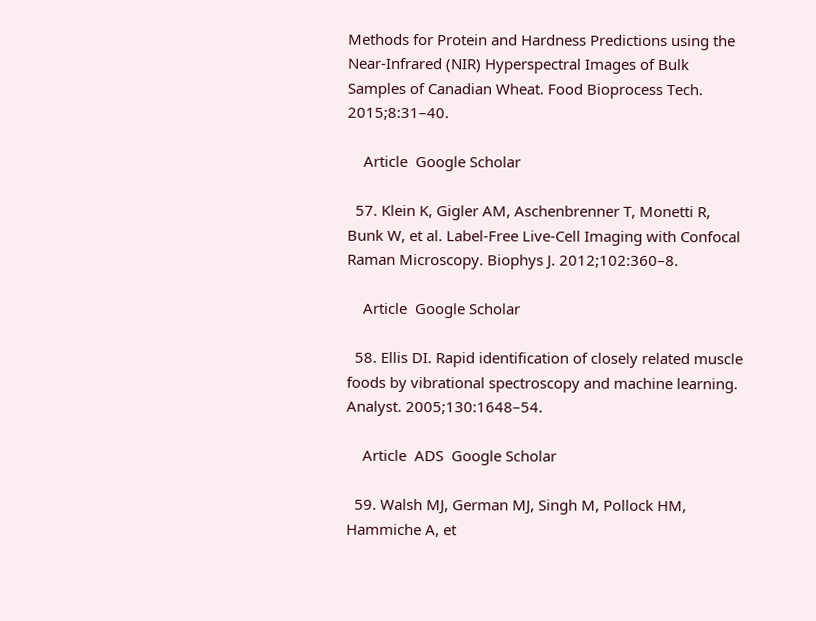Methods for Protein and Hardness Predictions using the Near-Infrared (NIR) Hyperspectral Images of Bulk Samples of Canadian Wheat. Food Bioprocess Tech. 2015;8:31–40.

    Article  Google Scholar

  57. Klein K, Gigler AM, Aschenbrenner T, Monetti R, Bunk W, et al. Label-Free Live-Cell Imaging with Confocal Raman Microscopy. Biophys J. 2012;102:360–8.

    Article  Google Scholar

  58. Ellis DI. Rapid identification of closely related muscle foods by vibrational spectroscopy and machine learning. Analyst. 2005;130:1648–54.

    Article  ADS  Google Scholar

  59. Walsh MJ, German MJ, Singh M, Pollock HM, Hammiche A, et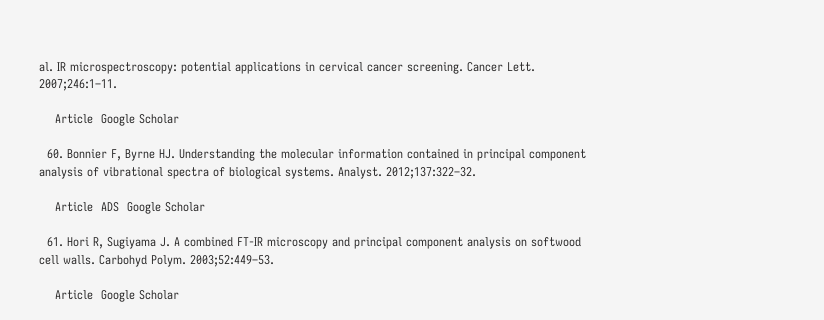al. IR microspectroscopy: potential applications in cervical cancer screening. Cancer Lett. 2007;246:1–11.

    Article  Google Scholar

  60. Bonnier F, Byrne HJ. Understanding the molecular information contained in principal component analysis of vibrational spectra of biological systems. Analyst. 2012;137:322–32.

    Article  ADS  Google Scholar

  61. Hori R, Sugiyama J. A combined FT-IR microscopy and principal component analysis on softwood cell walls. Carbohyd Polym. 2003;52:449–53.

    Article  Google Scholar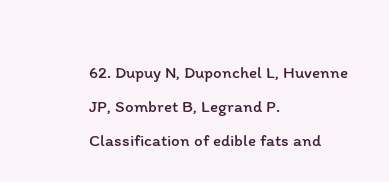62. Dupuy N, Duponchel L, Huvenne JP, Sombret B, Legrand P. Classification of edible fats and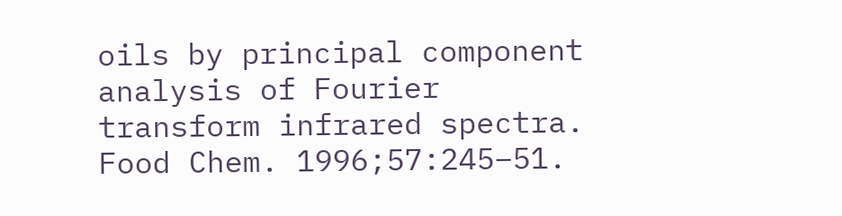oils by principal component analysis of Fourier transform infrared spectra. Food Chem. 1996;57:245–51.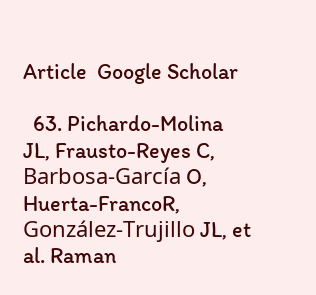Article  Google Scholar

  63. Pichardo-Molina JL, Frausto-Reyes C, Barbosa-García O, Huerta-FrancoR, González-Trujillo JL, et al. Raman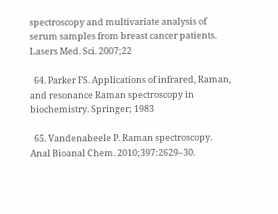spectroscopy and multivariate analysis of serum samples from breast cancer patients. Lasers Med. Sci. 2007;22

  64. Parker FS. Applications of infrared, Raman, and resonance Raman spectroscopy in biochemistry. Springer; 1983

  65. Vandenabeele P. Raman spectroscopy. Anal Bioanal Chem. 2010;397:2629–30.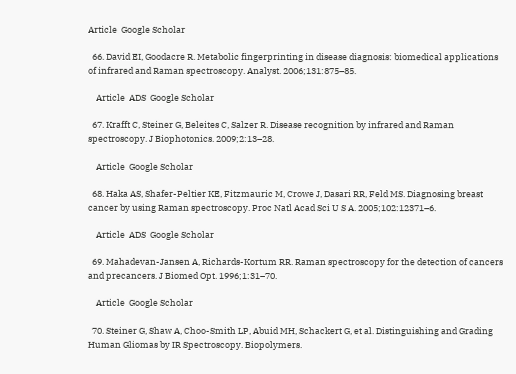Article  Google Scholar

  66. David EI, Goodacre R. Metabolic fingerprinting in disease diagnosis: biomedical applications of infrared and Raman spectroscopy. Analyst. 2006;131:875–85.

    Article  ADS  Google Scholar

  67. Krafft C, Steiner G, Beleites C, Salzer R. Disease recognition by infrared and Raman spectroscopy. J Biophotonics. 2009;2:13–28.

    Article  Google Scholar

  68. Haka AS, Shafer-Peltier KE, Fitzmauric M, Crowe J, Dasari RR, Feld MS. Diagnosing breast cancer by using Raman spectroscopy. Proc Natl Acad Sci U S A. 2005;102:12371–6.

    Article  ADS  Google Scholar

  69. Mahadevan-Jansen A, Richards-Kortum RR. Raman spectroscopy for the detection of cancers and precancers. J Biomed Opt. 1996;1:31–70.

    Article  Google Scholar

  70. Steiner G, Shaw A, Choo-Smith LP, Abuid MH, Schackert G, et al. Distinguishing and Grading Human Gliomas by IR Spectroscopy. Biopolymers.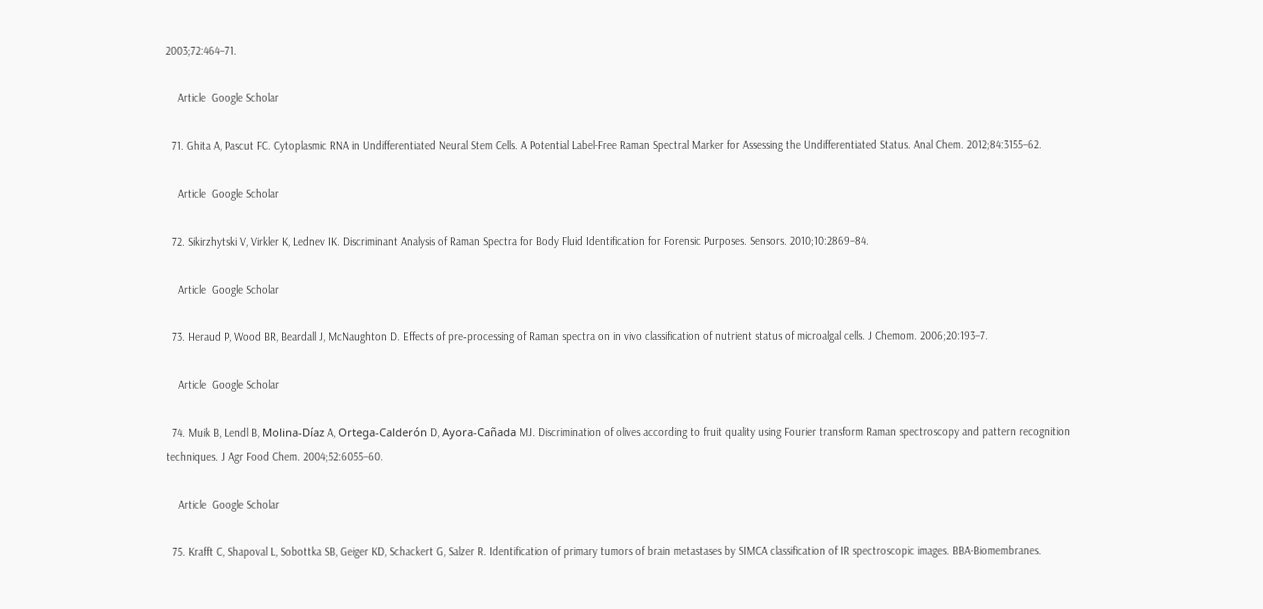2003;72:464–71.

    Article  Google Scholar

  71. Ghita A, Pascut FC. Cytoplasmic RNA in Undifferentiated Neural Stem Cells. A Potential Label-Free Raman Spectral Marker for Assessing the Undifferentiated Status. Anal Chem. 2012;84:3155–62.

    Article  Google Scholar

  72. Sikirzhytski V, Virkler K, Lednev IK. Discriminant Analysis of Raman Spectra for Body Fluid Identification for Forensic Purposes. Sensors. 2010;10:2869–84.

    Article  Google Scholar

  73. Heraud P, Wood BR, Beardall J, McNaughton D. Effects of pre‐processing of Raman spectra on in vivo classification of nutrient status of microalgal cells. J Chemom. 2006;20:193–7.

    Article  Google Scholar

  74. Muik B, Lendl B, Molina-Díaz A, Ortega-Calderón D, Ayora-Cañada MJ. Discrimination of olives according to fruit quality using Fourier transform Raman spectroscopy and pattern recognition techniques. J Agr Food Chem. 2004;52:6055–60.

    Article  Google Scholar

  75. Krafft C, Shapoval L, Sobottka SB, Geiger KD, Schackert G, Salzer R. Identification of primary tumors of brain metastases by SIMCA classification of IR spectroscopic images. BBA-Biomembranes.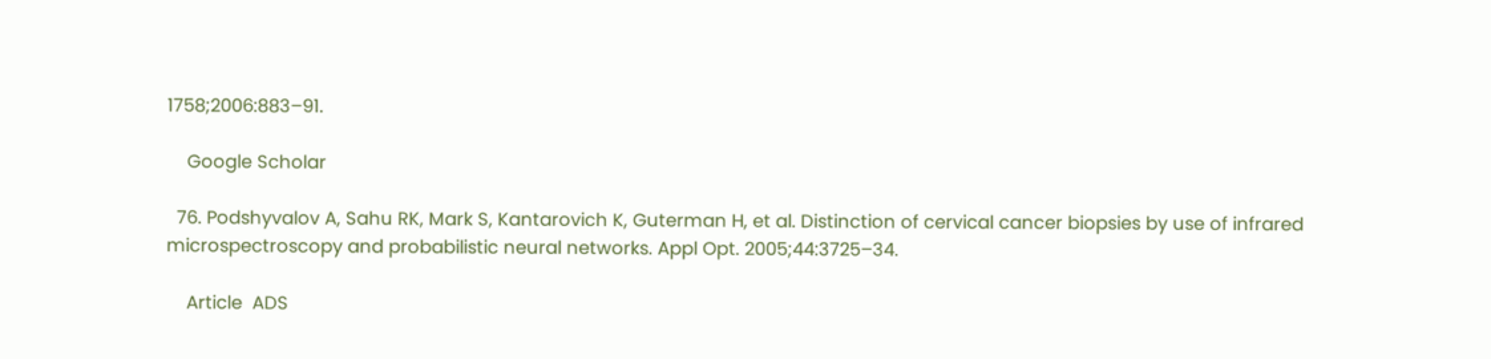1758;2006:883–91.

    Google Scholar

  76. Podshyvalov A, Sahu RK, Mark S, Kantarovich K, Guterman H, et al. Distinction of cervical cancer biopsies by use of infrared microspectroscopy and probabilistic neural networks. Appl Opt. 2005;44:3725–34.

    Article  ADS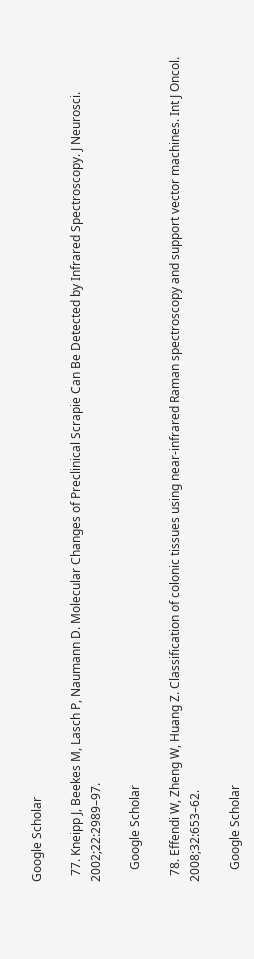Google Scholar

  77. Kneipp J, Beekes M, Lasch P, Naumann D. Molecular Changes of Preclinical Scrapie Can Be Detected by Infrared Spectroscopy. J Neurosci. 2002;22:2989–97.

    Google Scholar

  78. Effendi W, Zheng W, Huang Z. Classification of colonic tissues using near-infrared Raman spectroscopy and support vector machines. Int J Oncol. 2008;32:653–62.

    Google Scholar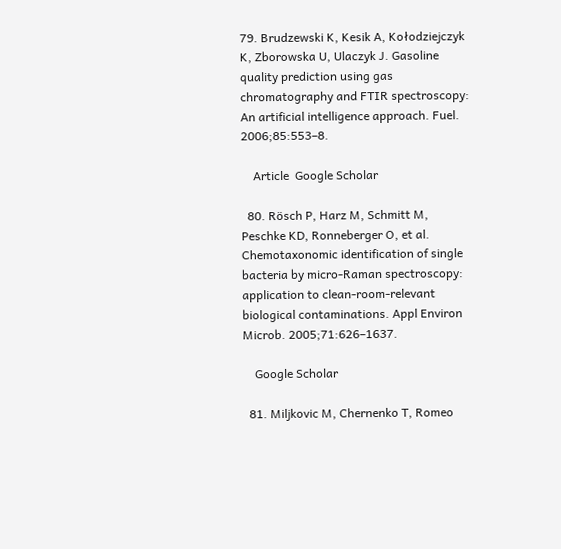79. Brudzewski K, Kesik A, Kołodziejczyk K, Zborowska U, Ulaczyk J. Gasoline quality prediction using gas chromatography and FTIR spectroscopy: An artificial intelligence approach. Fuel. 2006;85:553–8.

    Article  Google Scholar

  80. Rösch P, Harz M, Schmitt M, Peschke KD, Ronneberger O, et al. Chemotaxonomic identification of single bacteria by micro-Raman spectroscopy: application to clean-room-relevant biological contaminations. Appl Environ Microb. 2005;71:626–1637.

    Google Scholar

  81. Miljkovic M, Chernenko T, Romeo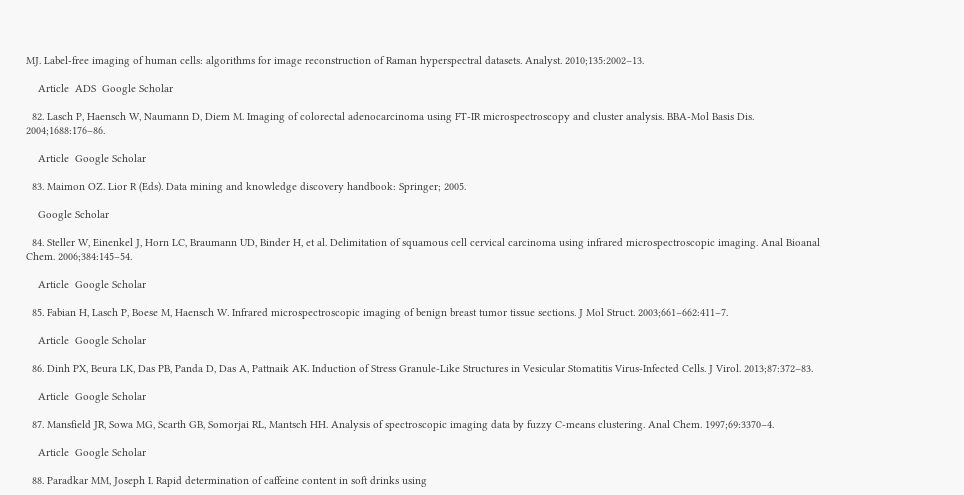MJ. Label-free imaging of human cells: algorithms for image reconstruction of Raman hyperspectral datasets. Analyst. 2010;135:2002–13.

    Article  ADS  Google Scholar

  82. Lasch P, Haensch W, Naumann D, Diem M. Imaging of colorectal adenocarcinoma using FT-IR microspectroscopy and cluster analysis. BBA-Mol Basis Dis. 2004;1688:176–86.

    Article  Google Scholar

  83. Maimon OZ. Lior R (Eds). Data mining and knowledge discovery handbook: Springer; 2005.

    Google Scholar

  84. Steller W, Einenkel J, Horn LC, Braumann UD, Binder H, et al. Delimitation of squamous cell cervical carcinoma using infrared microspectroscopic imaging. Anal Bioanal Chem. 2006;384:145–54.

    Article  Google Scholar

  85. Fabian H, Lasch P, Boese M, Haensch W. Infrared microspectroscopic imaging of benign breast tumor tissue sections. J Mol Struct. 2003;661–662:411–7.

    Article  Google Scholar

  86. Dinh PX, Beura LK, Das PB, Panda D, Das A, Pattnaik AK. Induction of Stress Granule-Like Structures in Vesicular Stomatitis Virus-Infected Cells. J Virol. 2013;87:372–83.

    Article  Google Scholar

  87. Mansfield JR, Sowa MG, Scarth GB, Somorjai RL, Mantsch HH. Analysis of spectroscopic imaging data by fuzzy C-means clustering. Anal Chem. 1997;69:3370–4.

    Article  Google Scholar

  88. Paradkar MM, Joseph I. Rapid determination of caffeine content in soft drinks using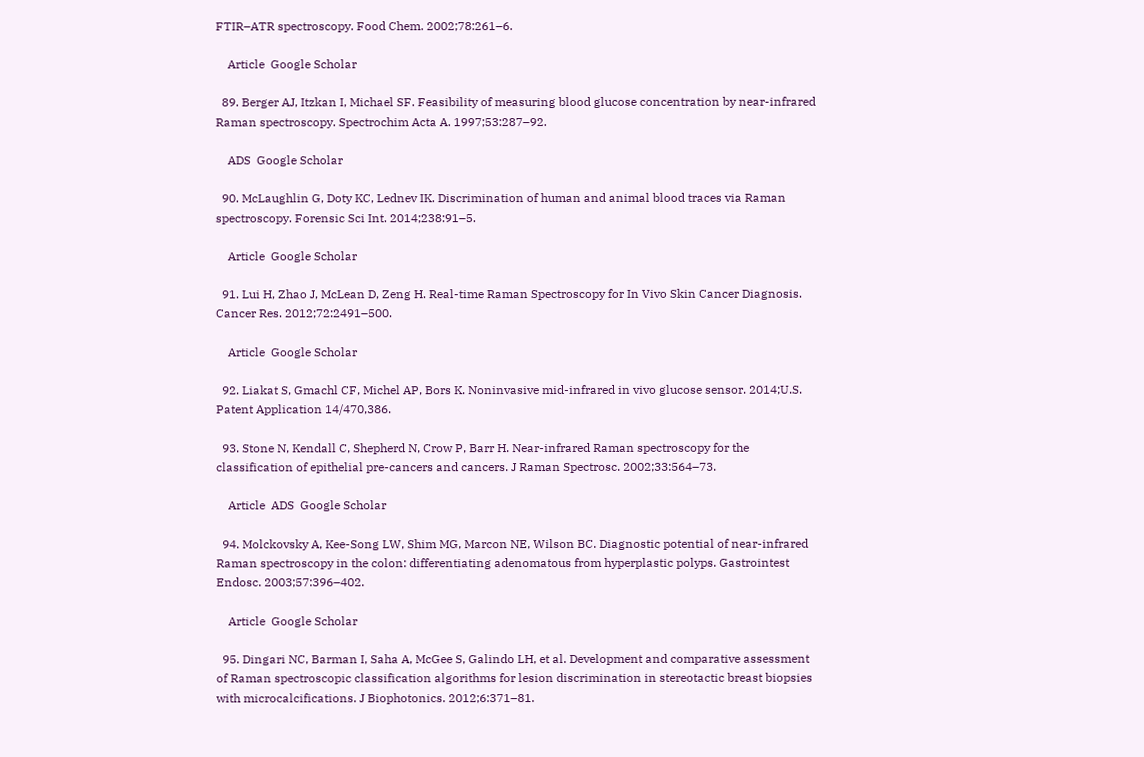FTIR–ATR spectroscopy. Food Chem. 2002;78:261–6.

    Article  Google Scholar

  89. Berger AJ, Itzkan I, Michael SF. Feasibility of measuring blood glucose concentration by near-infrared Raman spectroscopy. Spectrochim Acta A. 1997;53:287–92.

    ADS  Google Scholar

  90. McLaughlin G, Doty KC, Lednev IK. Discrimination of human and animal blood traces via Raman spectroscopy. Forensic Sci Int. 2014;238:91–5.

    Article  Google Scholar

  91. Lui H, Zhao J, McLean D, Zeng H. Real-time Raman Spectroscopy for In Vivo Skin Cancer Diagnosis. Cancer Res. 2012;72:2491–500.

    Article  Google Scholar

  92. Liakat S, Gmachl CF, Michel AP, Bors K. Noninvasive mid-infrared in vivo glucose sensor. 2014;U.S. Patent Application 14/470,386.

  93. Stone N, Kendall C, Shepherd N, Crow P, Barr H. Near-infrared Raman spectroscopy for the classification of epithelial pre-cancers and cancers. J Raman Spectrosc. 2002;33:564–73.

    Article  ADS  Google Scholar

  94. Molckovsky A, Kee-Song LW, Shim MG, Marcon NE, Wilson BC. Diagnostic potential of near-infrared Raman spectroscopy in the colon: differentiating adenomatous from hyperplastic polyps. Gastrointest Endosc. 2003;57:396–402.

    Article  Google Scholar

  95. Dingari NC, Barman I, Saha A, McGee S, Galindo LH, et al. Development and comparative assessment of Raman spectroscopic classification algorithms for lesion discrimination in stereotactic breast biopsies with microcalcifications. J Biophotonics. 2012;6:371–81.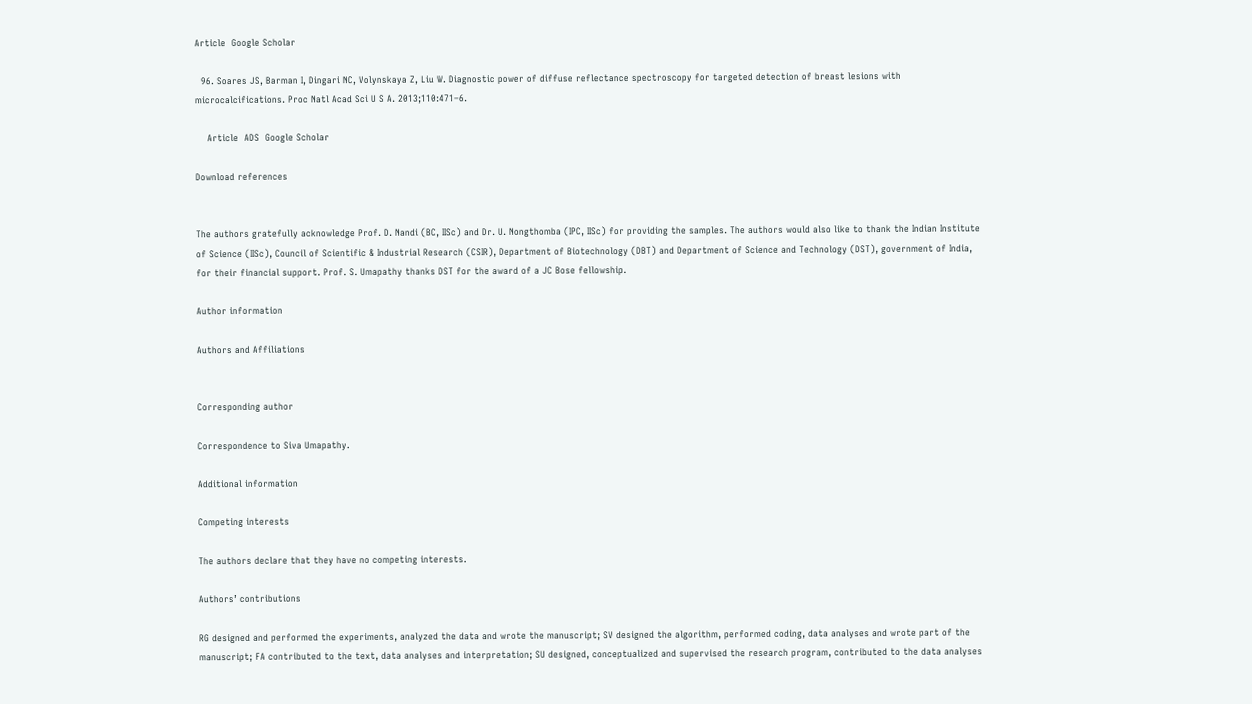Article  Google Scholar

  96. Soares JS, Barman I, Dingari NC, Volynskaya Z, Liu W. Diagnostic power of diffuse reflectance spectroscopy for targeted detection of breast lesions with microcalcifications. Proc Natl Acad Sci U S A. 2013;110:471–6.

    Article  ADS  Google Scholar

Download references


The authors gratefully acknowledge Prof. D. Nandi (BC, IISc) and Dr. U. Nongthomba (IPC, IISc) for providing the samples. The authors would also like to thank the Indian Institute of Science (IISc), Council of Scientific & Industrial Research (CSIR), Department of Biotechnology (DBT) and Department of Science and Technology (DST), government of India, for their financial support. Prof. S. Umapathy thanks DST for the award of a JC Bose fellowship.

Author information

Authors and Affiliations


Corresponding author

Correspondence to Siva Umapathy.

Additional information

Competing interests

The authors declare that they have no competing interests.

Authors’ contributions

RG designed and performed the experiments, analyzed the data and wrote the manuscript; SV designed the algorithm, performed coding, data analyses and wrote part of the manuscript; FA contributed to the text, data analyses and interpretation; SU designed, conceptualized and supervised the research program, contributed to the data analyses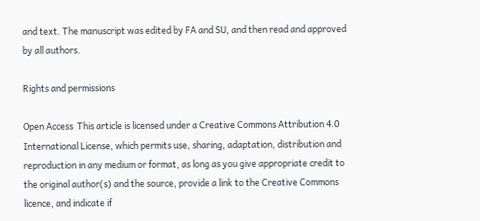and text. The manuscript was edited by FA and SU, and then read and approved by all authors.

Rights and permissions

Open Access  This article is licensed under a Creative Commons Attribution 4.0 International License, which permits use, sharing, adaptation, distribution and reproduction in any medium or format, as long as you give appropriate credit to the original author(s) and the source, provide a link to the Creative Commons licence, and indicate if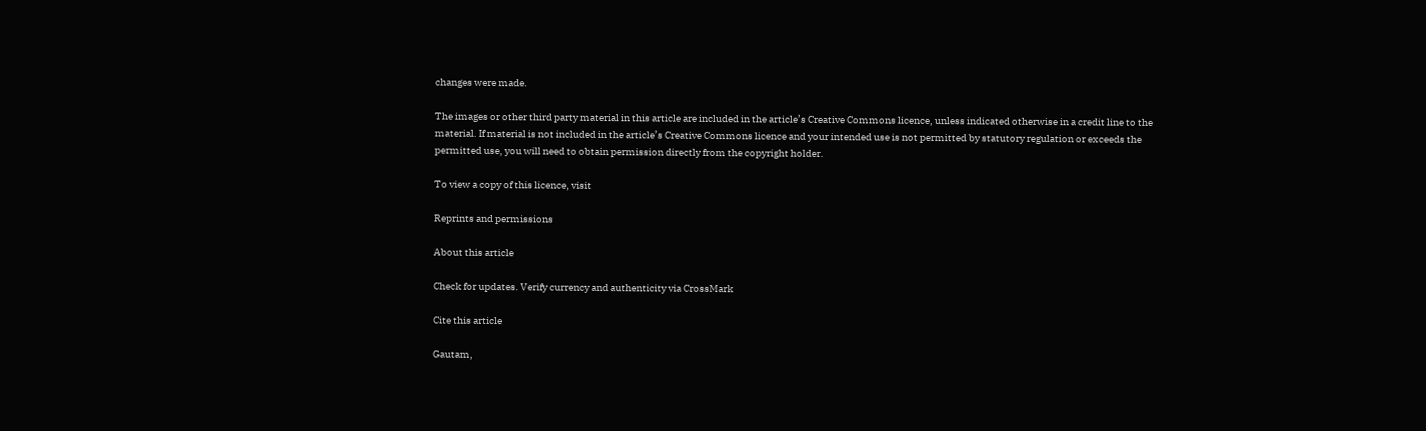changes were made.

The images or other third party material in this article are included in the article’s Creative Commons licence, unless indicated otherwise in a credit line to the material. If material is not included in the article’s Creative Commons licence and your intended use is not permitted by statutory regulation or exceeds the permitted use, you will need to obtain permission directly from the copyright holder.

To view a copy of this licence, visit

Reprints and permissions

About this article

Check for updates. Verify currency and authenticity via CrossMark

Cite this article

Gautam,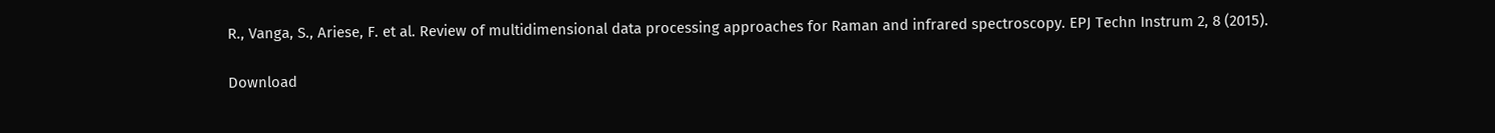R., Vanga, S., Ariese, F. et al. Review of multidimensional data processing approaches for Raman and infrared spectroscopy. EPJ Techn Instrum 2, 8 (2015).

Download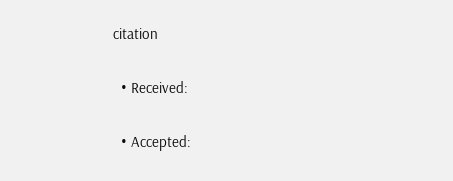citation

  • Received:

  • Accepted: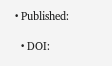• Published:

  • DOI: